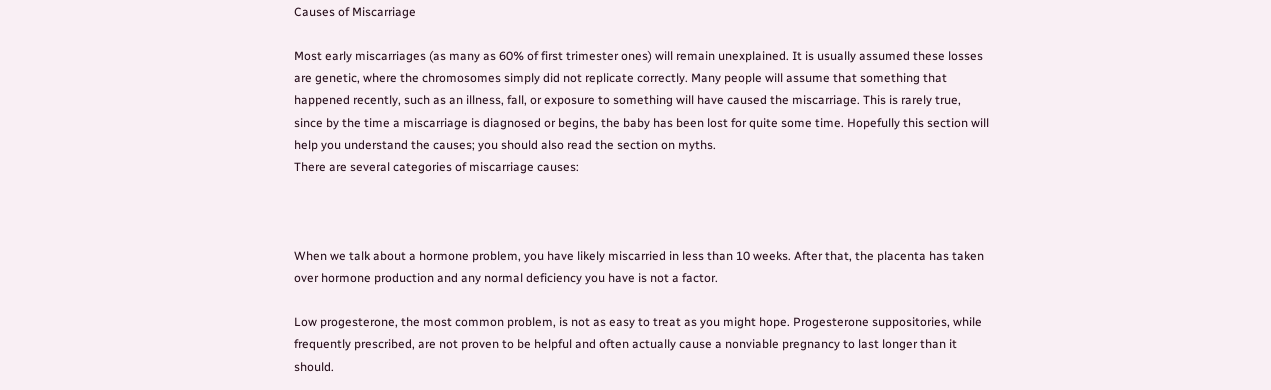Causes of Miscarriage

Most early miscarriages (as many as 60% of first trimester ones) will remain unexplained. It is usually assumed these losses are genetic, where the chromosomes simply did not replicate correctly. Many people will assume that something that happened recently, such as an illness, fall, or exposure to something will have caused the miscarriage. This is rarely true, since by the time a miscarriage is diagnosed or begins, the baby has been lost for quite some time. Hopefully this section will help you understand the causes; you should also read the section on myths.
There are several categories of miscarriage causes:



When we talk about a hormone problem, you have likely miscarried in less than 10 weeks. After that, the placenta has taken over hormone production and any normal deficiency you have is not a factor.

Low progesterone, the most common problem, is not as easy to treat as you might hope. Progesterone suppositories, while frequently prescribed, are not proven to be helpful and often actually cause a nonviable pregnancy to last longer than it should.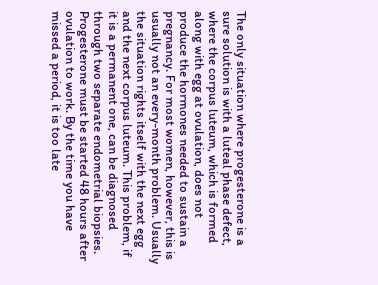The only situation where progesterone is a sure solution is with a luteal phase defect, where the corpus luteum, which is formed along with egg at ovulation, does not produce the hormones needed to sustain a pregnancy. For most women, however, this is usually not an every-month problem. Usually the situation rights itself with the next egg and the next corpus luteum. This problem, if it is a permanent one, can be diagnosed through two separate endometrial biopsies. Progesterone must be started 48 hours after ovulation to work. By the time you have missed a period, it is too late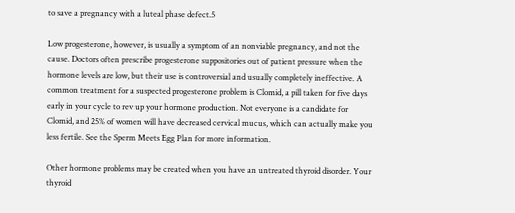to save a pregnancy with a luteal phase defect.5

Low progesterone, however, is usually a symptom of an nonviable pregnancy, and not the cause. Doctors often prescribe progesterone suppositories out of patient pressure when the hormone levels are low, but their use is controversial and usually completely ineffective. A common treatment for a suspected progesterone problem is Clomid, a pill taken for five days early in your cycle to rev up your hormone production. Not everyone is a candidate for Clomid, and 25% of women will have decreased cervical mucus, which can actually make you less fertile. See the Sperm Meets Egg Plan for more information.

Other hormone problems may be created when you have an untreated thyroid disorder. Your thyroid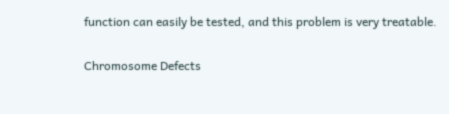function can easily be tested, and this problem is very treatable.

Chromosome Defects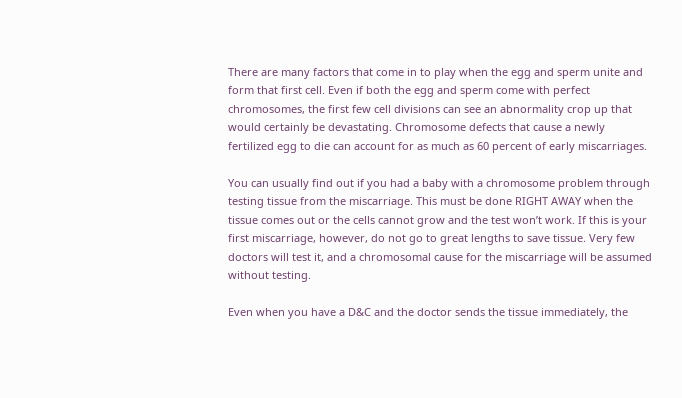There are many factors that come in to play when the egg and sperm unite and form that first cell. Even if both the egg and sperm come with perfect chromosomes, the first few cell divisions can see an abnormality crop up that would certainly be devastating. Chromosome defects that cause a newly fertilized egg to die can account for as much as 60 percent of early miscarriages.

You can usually find out if you had a baby with a chromosome problem through testing tissue from the miscarriage. This must be done RIGHT AWAY when the tissue comes out or the cells cannot grow and the test won’t work. If this is your first miscarriage, however, do not go to great lengths to save tissue. Very few doctors will test it, and a chromosomal cause for the miscarriage will be assumed without testing.

Even when you have a D&C and the doctor sends the tissue immediately, the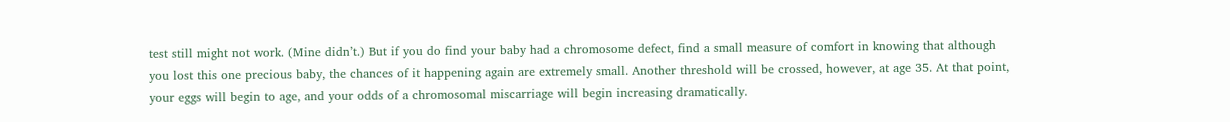test still might not work. (Mine didn’t.) But if you do find your baby had a chromosome defect, find a small measure of comfort in knowing that although you lost this one precious baby, the chances of it happening again are extremely small. Another threshold will be crossed, however, at age 35. At that point, your eggs will begin to age, and your odds of a chromosomal miscarriage will begin increasing dramatically.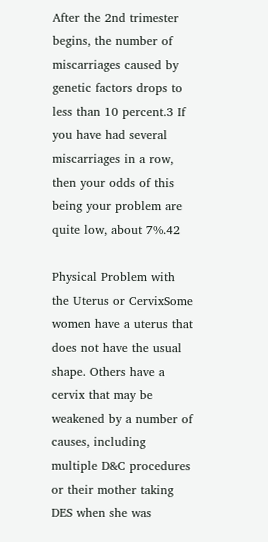After the 2nd trimester begins, the number of miscarriages caused by genetic factors drops to less than 10 percent.3 If you have had several miscarriages in a row, then your odds of this being your problem are quite low, about 7%.42

Physical Problem with the Uterus or CervixSome women have a uterus that does not have the usual shape. Others have a cervix that may be weakened by a number of causes, including multiple D&C procedures or their mother taking DES when she was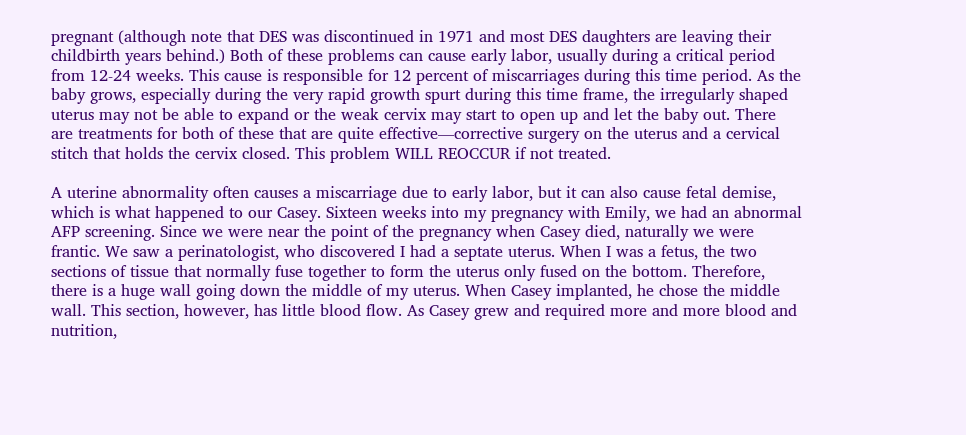pregnant (although note that DES was discontinued in 1971 and most DES daughters are leaving their childbirth years behind.) Both of these problems can cause early labor, usually during a critical period from 12-24 weeks. This cause is responsible for 12 percent of miscarriages during this time period. As the baby grows, especially during the very rapid growth spurt during this time frame, the irregularly shaped uterus may not be able to expand or the weak cervix may start to open up and let the baby out. There are treatments for both of these that are quite effective—corrective surgery on the uterus and a cervical stitch that holds the cervix closed. This problem WILL REOCCUR if not treated.

A uterine abnormality often causes a miscarriage due to early labor, but it can also cause fetal demise, which is what happened to our Casey. Sixteen weeks into my pregnancy with Emily, we had an abnormal AFP screening. Since we were near the point of the pregnancy when Casey died, naturally we were frantic. We saw a perinatologist, who discovered I had a septate uterus. When I was a fetus, the two sections of tissue that normally fuse together to form the uterus only fused on the bottom. Therefore, there is a huge wall going down the middle of my uterus. When Casey implanted, he chose the middle wall. This section, however, has little blood flow. As Casey grew and required more and more blood and nutrition,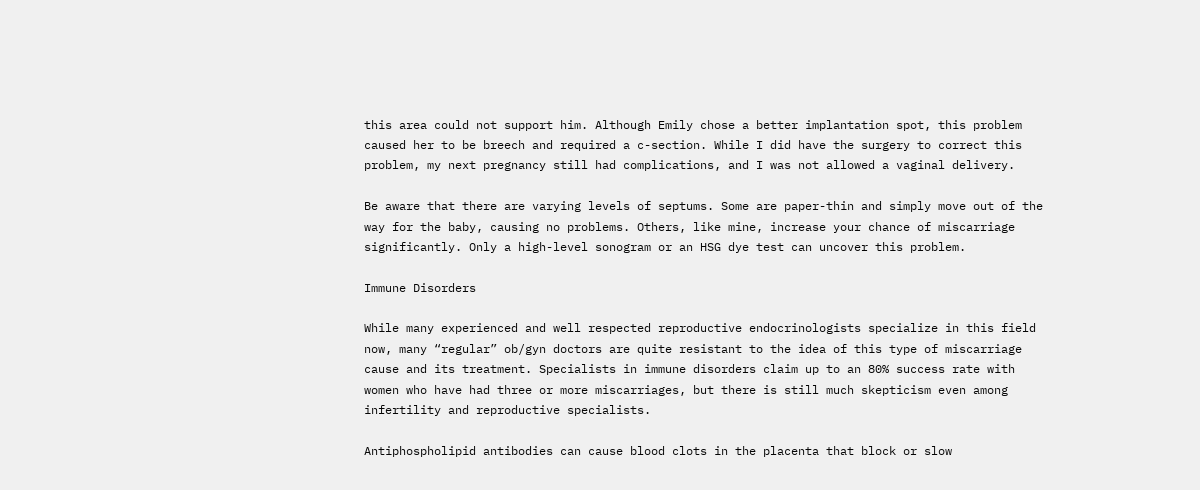this area could not support him. Although Emily chose a better implantation spot, this problem caused her to be breech and required a c-section. While I did have the surgery to correct this problem, my next pregnancy still had complications, and I was not allowed a vaginal delivery.

Be aware that there are varying levels of septums. Some are paper-thin and simply move out of the way for the baby, causing no problems. Others, like mine, increase your chance of miscarriage significantly. Only a high-level sonogram or an HSG dye test can uncover this problem.

Immune Disorders

While many experienced and well respected reproductive endocrinologists specialize in this field now, many “regular” ob/gyn doctors are quite resistant to the idea of this type of miscarriage cause and its treatment. Specialists in immune disorders claim up to an 80% success rate with women who have had three or more miscarriages, but there is still much skepticism even among infertility and reproductive specialists.

Antiphospholipid antibodies can cause blood clots in the placenta that block or slow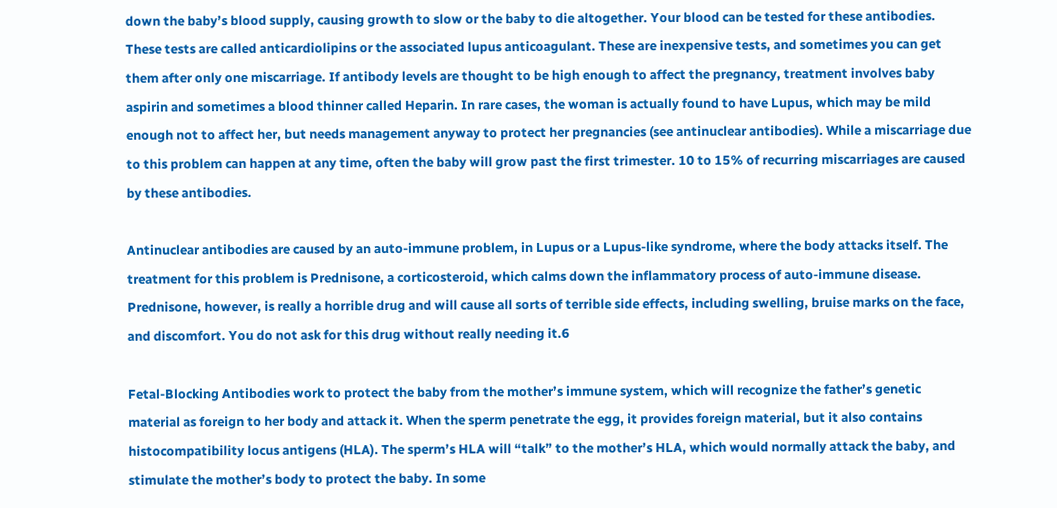down the baby’s blood supply, causing growth to slow or the baby to die altogether. Your blood can be tested for these antibodies. These tests are called anticardiolipins or the associated lupus anticoagulant. These are inexpensive tests, and sometimes you can get them after only one miscarriage. If antibody levels are thought to be high enough to affect the pregnancy, treatment involves baby aspirin and sometimes a blood thinner called Heparin. In rare cases, the woman is actually found to have Lupus, which may be mild enough not to affect her, but needs management anyway to protect her pregnancies (see antinuclear antibodies). While a miscarriage due to this problem can happen at any time, often the baby will grow past the first trimester. 10 to 15% of recurring miscarriages are caused by these antibodies.

Antinuclear antibodies are caused by an auto-immune problem, in Lupus or a Lupus-like syndrome, where the body attacks itself. The treatment for this problem is Prednisone, a corticosteroid, which calms down the inflammatory process of auto-immune disease. Prednisone, however, is really a horrible drug and will cause all sorts of terrible side effects, including swelling, bruise marks on the face, and discomfort. You do not ask for this drug without really needing it.6

Fetal-Blocking Antibodies work to protect the baby from the mother’s immune system, which will recognize the father’s genetic material as foreign to her body and attack it. When the sperm penetrate the egg, it provides foreign material, but it also contains histocompatibility locus antigens (HLA). The sperm’s HLA will “talk” to the mother’s HLA, which would normally attack the baby, and stimulate the mother’s body to protect the baby. In some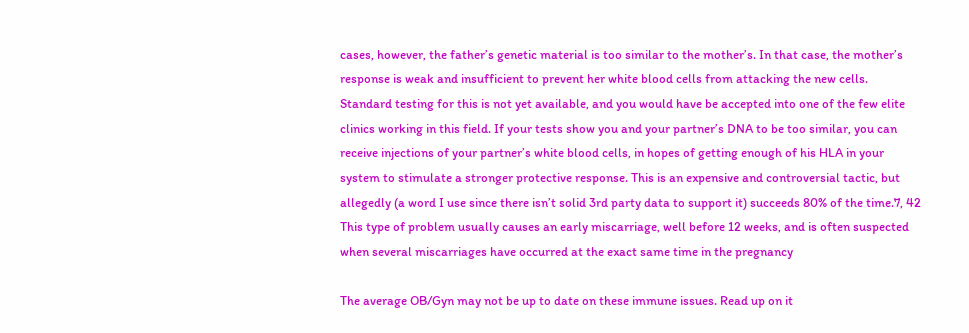cases, however, the father’s genetic material is too similar to the mother’s. In that case, the mother’s response is weak and insufficient to prevent her white blood cells from attacking the new cells. Standard testing for this is not yet available, and you would have be accepted into one of the few elite clinics working in this field. If your tests show you and your partner’s DNA to be too similar, you can receive injections of your partner’s white blood cells, in hopes of getting enough of his HLA in your system to stimulate a stronger protective response. This is an expensive and controversial tactic, but allegedly (a word I use since there isn’t solid 3rd party data to support it) succeeds 80% of the time.7, 42 This type of problem usually causes an early miscarriage, well before 12 weeks, and is often suspected when several miscarriages have occurred at the exact same time in the pregnancy

The average OB/Gyn may not be up to date on these immune issues. Read up on it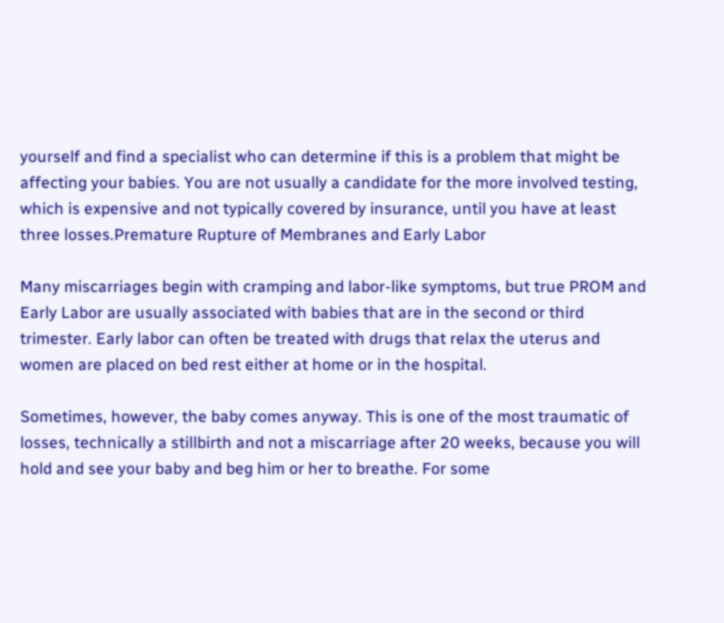yourself and find a specialist who can determine if this is a problem that might be affecting your babies. You are not usually a candidate for the more involved testing, which is expensive and not typically covered by insurance, until you have at least three losses.Premature Rupture of Membranes and Early Labor

Many miscarriages begin with cramping and labor-like symptoms, but true PROM and Early Labor are usually associated with babies that are in the second or third trimester. Early labor can often be treated with drugs that relax the uterus and women are placed on bed rest either at home or in the hospital.

Sometimes, however, the baby comes anyway. This is one of the most traumatic of losses, technically a stillbirth and not a miscarriage after 20 weeks, because you will hold and see your baby and beg him or her to breathe. For some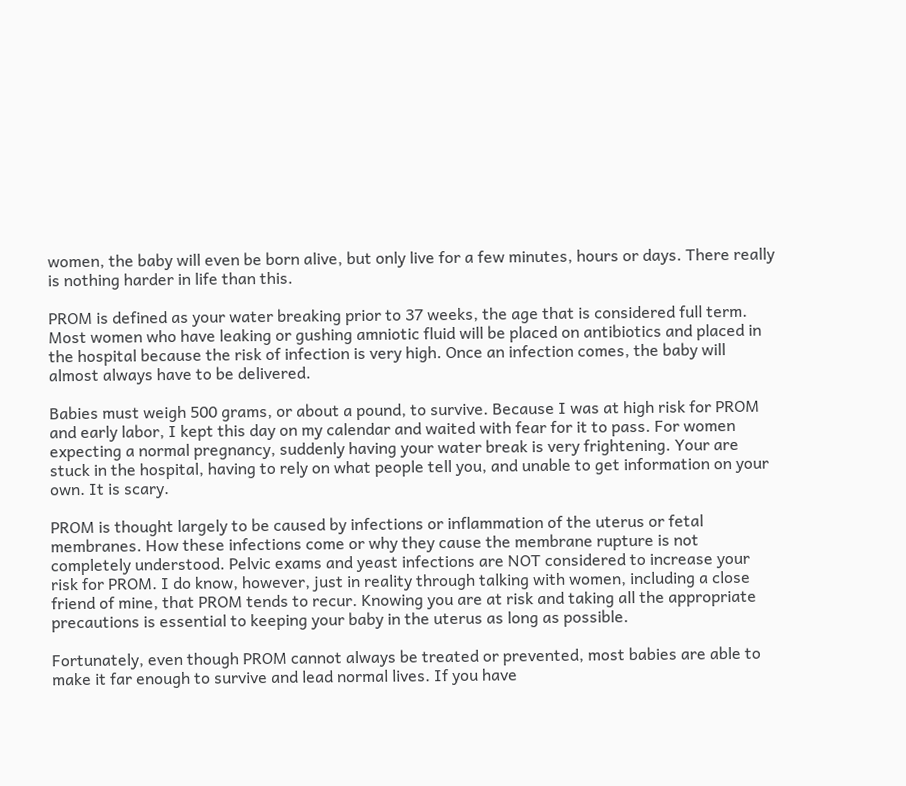women, the baby will even be born alive, but only live for a few minutes, hours or days. There really is nothing harder in life than this.

PROM is defined as your water breaking prior to 37 weeks, the age that is considered full term. Most women who have leaking or gushing amniotic fluid will be placed on antibiotics and placed in the hospital because the risk of infection is very high. Once an infection comes, the baby will almost always have to be delivered.

Babies must weigh 500 grams, or about a pound, to survive. Because I was at high risk for PROM and early labor, I kept this day on my calendar and waited with fear for it to pass. For women expecting a normal pregnancy, suddenly having your water break is very frightening. Your are stuck in the hospital, having to rely on what people tell you, and unable to get information on your own. It is scary.

PROM is thought largely to be caused by infections or inflammation of the uterus or fetal membranes. How these infections come or why they cause the membrane rupture is not completely understood. Pelvic exams and yeast infections are NOT considered to increase your risk for PROM. I do know, however, just in reality through talking with women, including a close friend of mine, that PROM tends to recur. Knowing you are at risk and taking all the appropriate precautions is essential to keeping your baby in the uterus as long as possible.

Fortunately, even though PROM cannot always be treated or prevented, most babies are able to make it far enough to survive and lead normal lives. If you have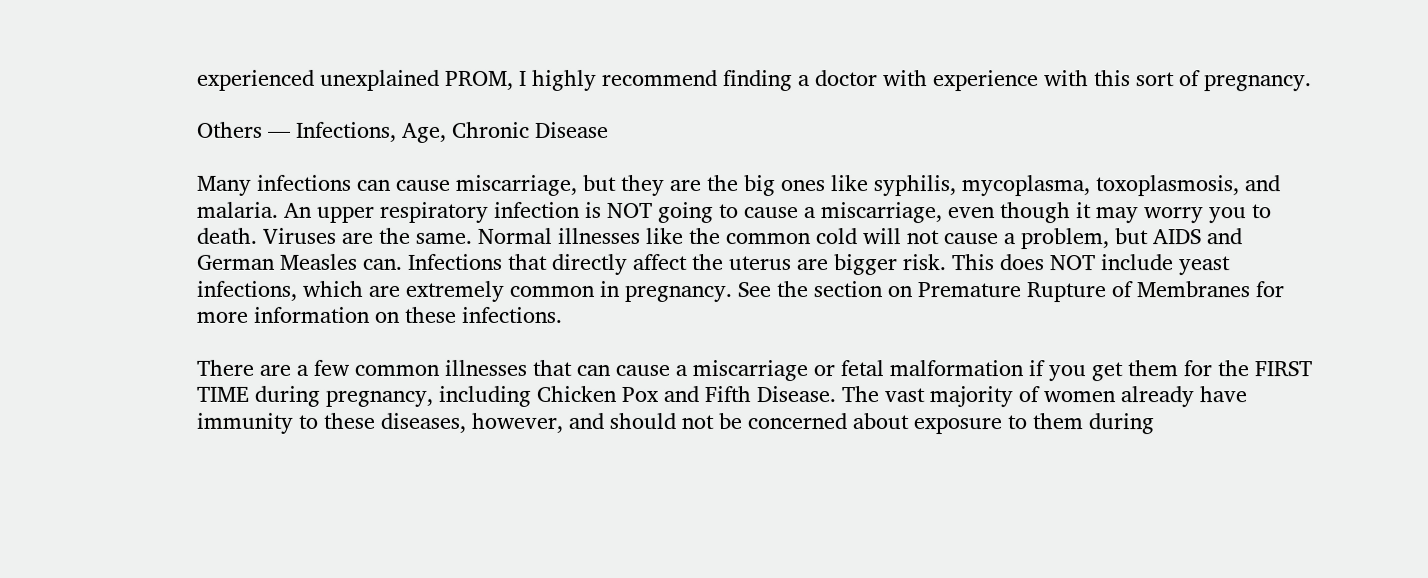experienced unexplained PROM, I highly recommend finding a doctor with experience with this sort of pregnancy.

Others — Infections, Age, Chronic Disease

Many infections can cause miscarriage, but they are the big ones like syphilis, mycoplasma, toxoplasmosis, and malaria. An upper respiratory infection is NOT going to cause a miscarriage, even though it may worry you to death. Viruses are the same. Normal illnesses like the common cold will not cause a problem, but AIDS and German Measles can. Infections that directly affect the uterus are bigger risk. This does NOT include yeast infections, which are extremely common in pregnancy. See the section on Premature Rupture of Membranes for more information on these infections.

There are a few common illnesses that can cause a miscarriage or fetal malformation if you get them for the FIRST TIME during pregnancy, including Chicken Pox and Fifth Disease. The vast majority of women already have immunity to these diseases, however, and should not be concerned about exposure to them during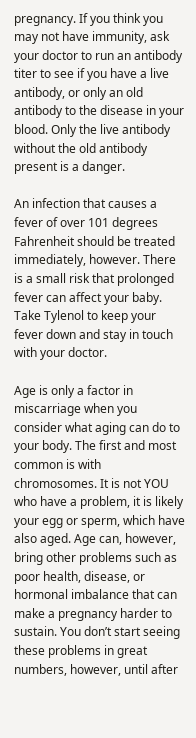pregnancy. If you think you may not have immunity, ask your doctor to run an antibody titer to see if you have a live antibody, or only an old antibody to the disease in your blood. Only the live antibody without the old antibody present is a danger.

An infection that causes a fever of over 101 degrees Fahrenheit should be treated immediately, however. There is a small risk that prolonged fever can affect your baby. Take Tylenol to keep your fever down and stay in touch with your doctor.

Age is only a factor in miscarriage when you consider what aging can do to your body. The first and most common is with chromosomes. It is not YOU who have a problem, it is likely your egg or sperm, which have also aged. Age can, however, bring other problems such as poor health, disease, or hormonal imbalance that can make a pregnancy harder to sustain. You don’t start seeing these problems in great numbers, however, until after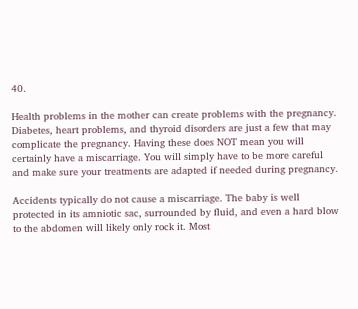40.

Health problems in the mother can create problems with the pregnancy. Diabetes, heart problems, and thyroid disorders are just a few that may complicate the pregnancy. Having these does NOT mean you will certainly have a miscarriage. You will simply have to be more careful and make sure your treatments are adapted if needed during pregnancy.

Accidents typically do not cause a miscarriage. The baby is well protected in its amniotic sac, surrounded by fluid, and even a hard blow to the abdomen will likely only rock it. Most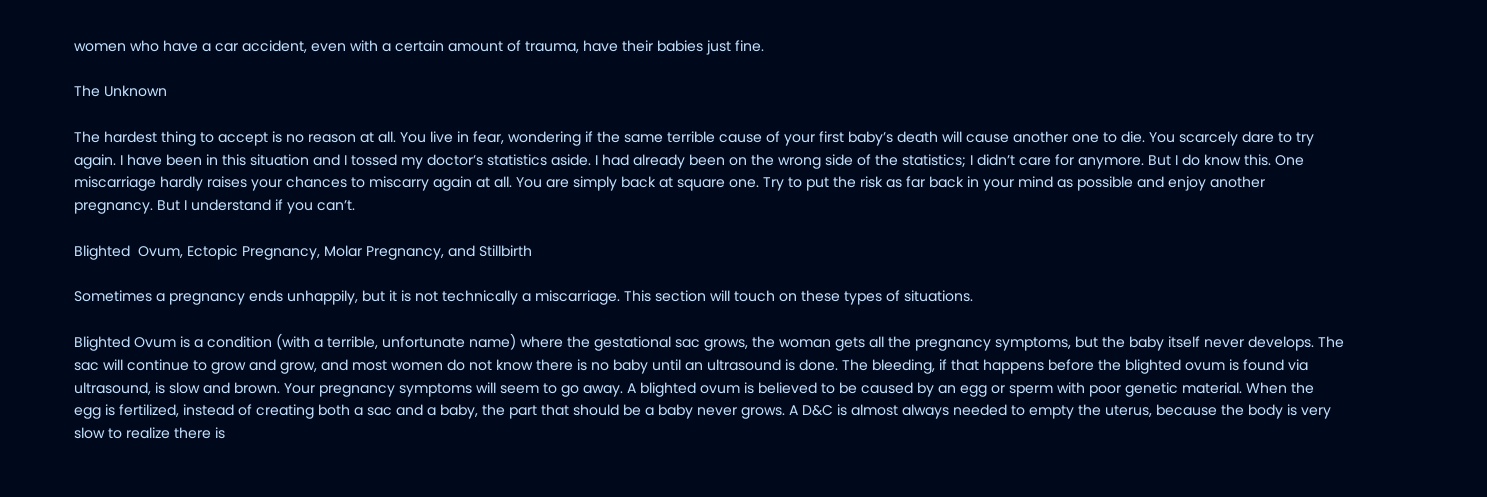women who have a car accident, even with a certain amount of trauma, have their babies just fine.

The Unknown

The hardest thing to accept is no reason at all. You live in fear, wondering if the same terrible cause of your first baby’s death will cause another one to die. You scarcely dare to try again. I have been in this situation and I tossed my doctor’s statistics aside. I had already been on the wrong side of the statistics; I didn’t care for anymore. But I do know this. One miscarriage hardly raises your chances to miscarry again at all. You are simply back at square one. Try to put the risk as far back in your mind as possible and enjoy another pregnancy. But I understand if you can’t.

Blighted  Ovum, Ectopic Pregnancy, Molar Pregnancy, and Stillbirth

Sometimes a pregnancy ends unhappily, but it is not technically a miscarriage. This section will touch on these types of situations.

Blighted Ovum is a condition (with a terrible, unfortunate name) where the gestational sac grows, the woman gets all the pregnancy symptoms, but the baby itself never develops. The sac will continue to grow and grow, and most women do not know there is no baby until an ultrasound is done. The bleeding, if that happens before the blighted ovum is found via ultrasound, is slow and brown. Your pregnancy symptoms will seem to go away. A blighted ovum is believed to be caused by an egg or sperm with poor genetic material. When the egg is fertilized, instead of creating both a sac and a baby, the part that should be a baby never grows. A D&C is almost always needed to empty the uterus, because the body is very slow to realize there is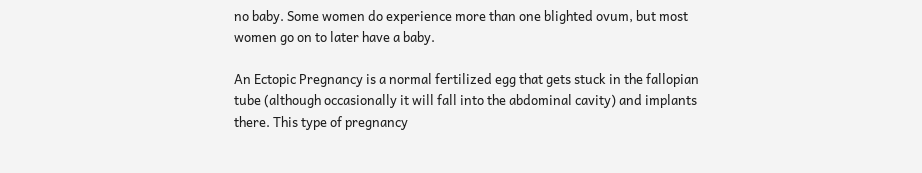no baby. Some women do experience more than one blighted ovum, but most women go on to later have a baby.

An Ectopic Pregnancy is a normal fertilized egg that gets stuck in the fallopian tube (although occasionally it will fall into the abdominal cavity) and implants there. This type of pregnancy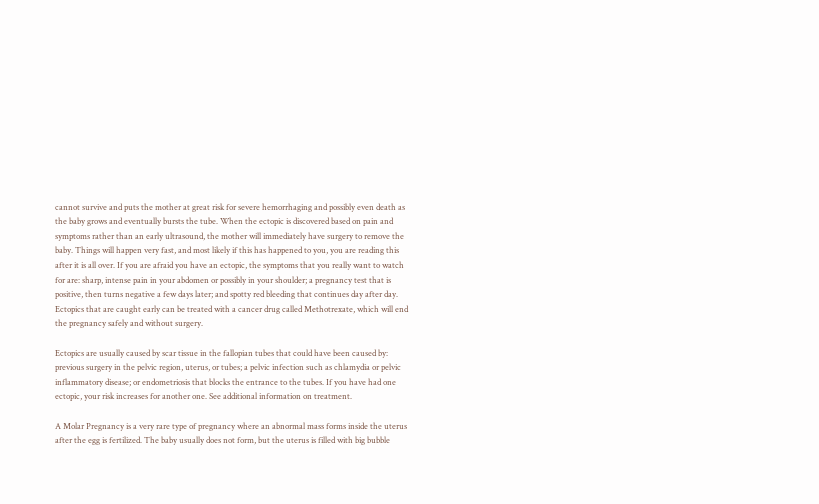cannot survive and puts the mother at great risk for severe hemorrhaging and possibly even death as the baby grows and eventually bursts the tube. When the ectopic is discovered based on pain and symptoms rather than an early ultrasound, the mother will immediately have surgery to remove the baby. Things will happen very fast, and most likely if this has happened to you, you are reading this after it is all over. If you are afraid you have an ectopic, the symptoms that you really want to watch for are: sharp, intense pain in your abdomen or possibly in your shoulder; a pregnancy test that is positive, then turns negative a few days later; and spotty red bleeding that continues day after day.  Ectopics that are caught early can be treated with a cancer drug called Methotrexate, which will end the pregnancy safely and without surgery.

Ectopics are usually caused by scar tissue in the fallopian tubes that could have been caused by: previous surgery in the pelvic region, uterus, or tubes; a pelvic infection such as chlamydia or pelvic inflammatory disease; or endometriosis that blocks the entrance to the tubes. If you have had one ectopic, your risk increases for another one. See additional information on treatment.

A Molar Pregnancy is a very rare type of pregnancy where an abnormal mass forms inside the uterus after the egg is fertilized. The baby usually does not form, but the uterus is filled with big bubble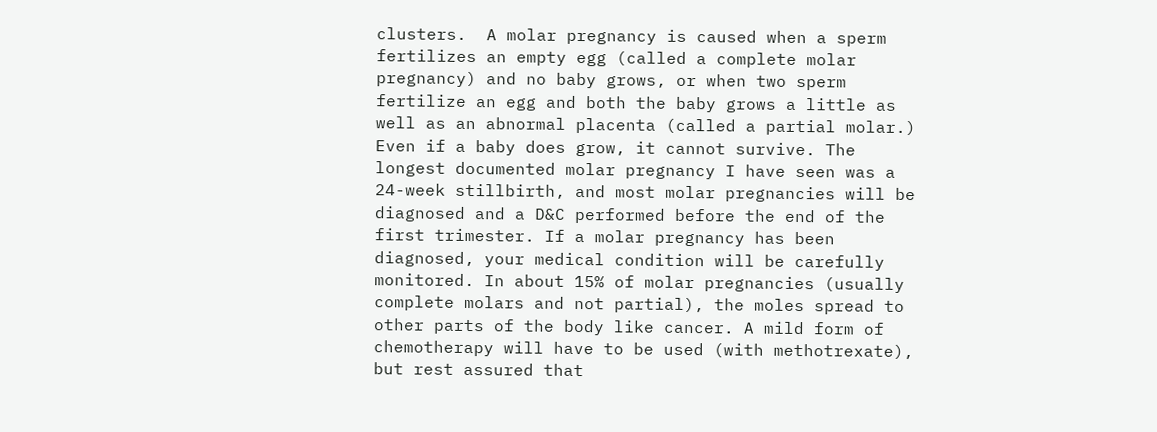clusters.  A molar pregnancy is caused when a sperm fertilizes an empty egg (called a complete molar pregnancy) and no baby grows, or when two sperm fertilize an egg and both the baby grows a little as well as an abnormal placenta (called a partial molar.) Even if a baby does grow, it cannot survive. The longest documented molar pregnancy I have seen was a 24-week stillbirth, and most molar pregnancies will be diagnosed and a D&C performed before the end of the first trimester. If a molar pregnancy has been diagnosed, your medical condition will be carefully monitored. In about 15% of molar pregnancies (usually complete molars and not partial), the moles spread to other parts of the body like cancer. A mild form of chemotherapy will have to be used (with methotrexate), but rest assured that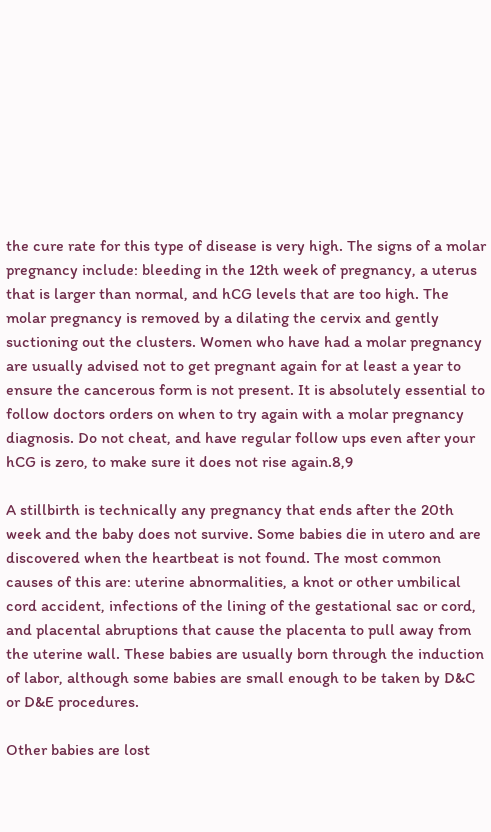the cure rate for this type of disease is very high. The signs of a molar pregnancy include: bleeding in the 12th week of pregnancy, a uterus that is larger than normal, and hCG levels that are too high. The molar pregnancy is removed by a dilating the cervix and gently suctioning out the clusters. Women who have had a molar pregnancy are usually advised not to get pregnant again for at least a year to ensure the cancerous form is not present. It is absolutely essential to follow doctors orders on when to try again with a molar pregnancy diagnosis. Do not cheat, and have regular follow ups even after your hCG is zero, to make sure it does not rise again.8,9

A stillbirth is technically any pregnancy that ends after the 20th week and the baby does not survive. Some babies die in utero and are discovered when the heartbeat is not found. The most common causes of this are: uterine abnormalities, a knot or other umbilical cord accident, infections of the lining of the gestational sac or cord, and placental abruptions that cause the placenta to pull away from the uterine wall. These babies are usually born through the induction of labor, although some babies are small enough to be taken by D&C or D&E procedures.

Other babies are lost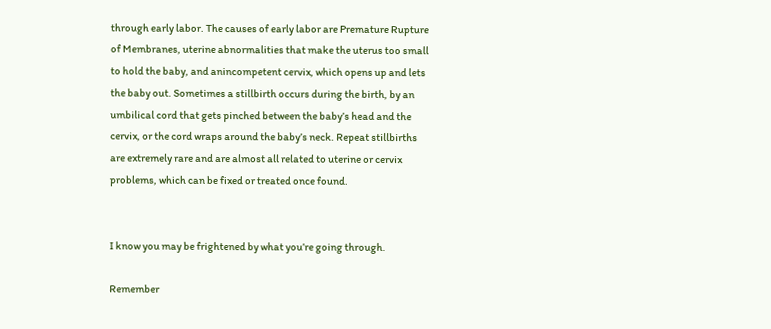through early labor. The causes of early labor are Premature Rupture of Membranes, uterine abnormalities that make the uterus too small to hold the baby, and anincompetent cervix, which opens up and lets the baby out. Sometimes a stillbirth occurs during the birth, by an umbilical cord that gets pinched between the baby’s head and the cervix, or the cord wraps around the baby’s neck. Repeat stillbirths are extremely rare and are almost all related to uterine or cervix problems, which can be fixed or treated once found.


I know you may be frightened by what you’re going through.

Remember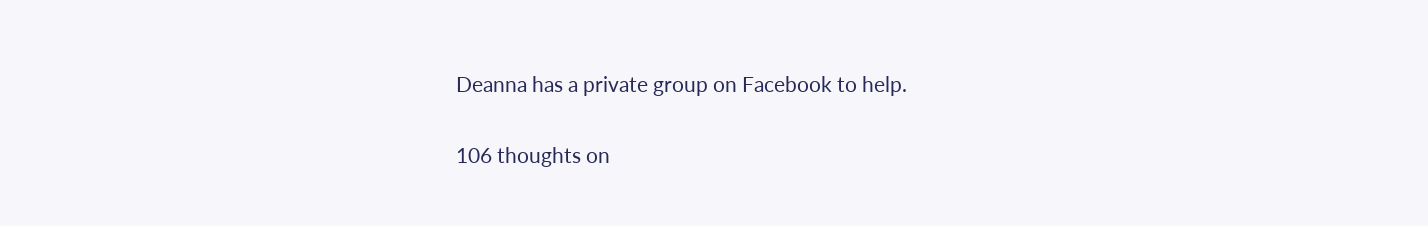Deanna has a private group on Facebook to help.

106 thoughts on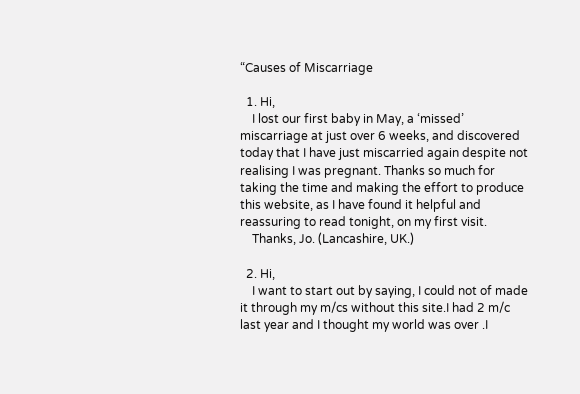“Causes of Miscarriage

  1. Hi,
    I lost our first baby in May, a ‘missed’ miscarriage at just over 6 weeks, and discovered today that I have just miscarried again despite not realising I was pregnant. Thanks so much for taking the time and making the effort to produce this website, as I have found it helpful and reassuring to read tonight, on my first visit.
    Thanks, Jo. (Lancashire, UK.)

  2. Hi,
    I want to start out by saying, I could not of made it through my m/cs without this site.I had 2 m/c last year and I thought my world was over .I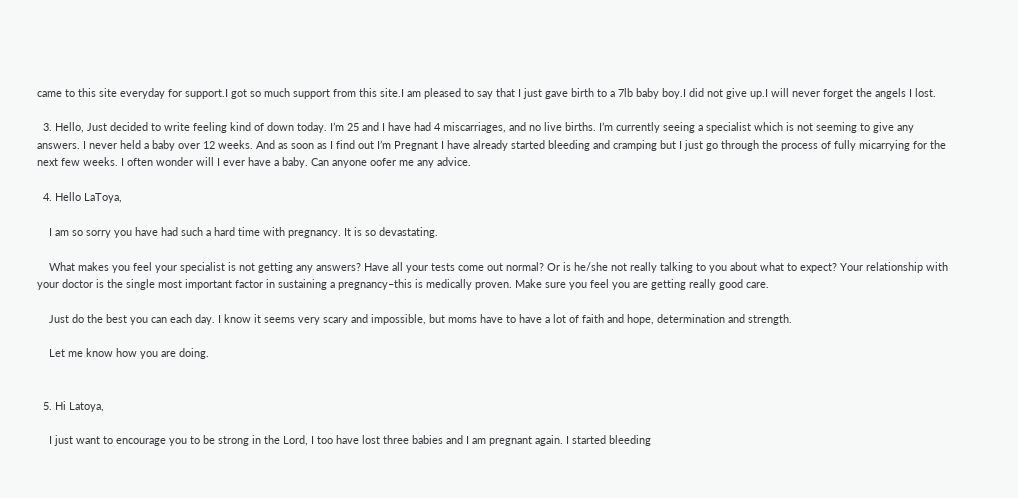came to this site everyday for support.I got so much support from this site.I am pleased to say that I just gave birth to a 7lb baby boy.I did not give up.I will never forget the angels I lost.

  3. Hello, Just decided to write feeling kind of down today. I’m 25 and I have had 4 miscarriages, and no live births. I’m currently seeing a specialist which is not seeming to give any answers. I never held a baby over 12 weeks. And as soon as I find out I’m Pregnant I have already started bleeding and cramping but I just go through the process of fully micarrying for the next few weeks. I often wonder will I ever have a baby. Can anyone oofer me any advice.

  4. Hello LaToya,

    I am so sorry you have had such a hard time with pregnancy. It is so devastating.

    What makes you feel your specialist is not getting any answers? Have all your tests come out normal? Or is he/she not really talking to you about what to expect? Your relationship with your doctor is the single most important factor in sustaining a pregnancy–this is medically proven. Make sure you feel you are getting really good care.

    Just do the best you can each day. I know it seems very scary and impossible, but moms have to have a lot of faith and hope, determination and strength.

    Let me know how you are doing.


  5. Hi Latoya,

    I just want to encourage you to be strong in the Lord, I too have lost three babies and I am pregnant again. I started bleeding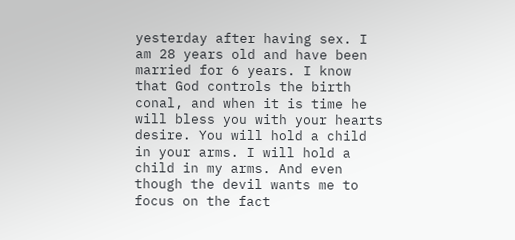yesterday after having sex. I am 28 years old and have been married for 6 years. I know that God controls the birth conal, and when it is time he will bless you with your hearts desire. You will hold a child in your arms. I will hold a child in my arms. And even though the devil wants me to focus on the fact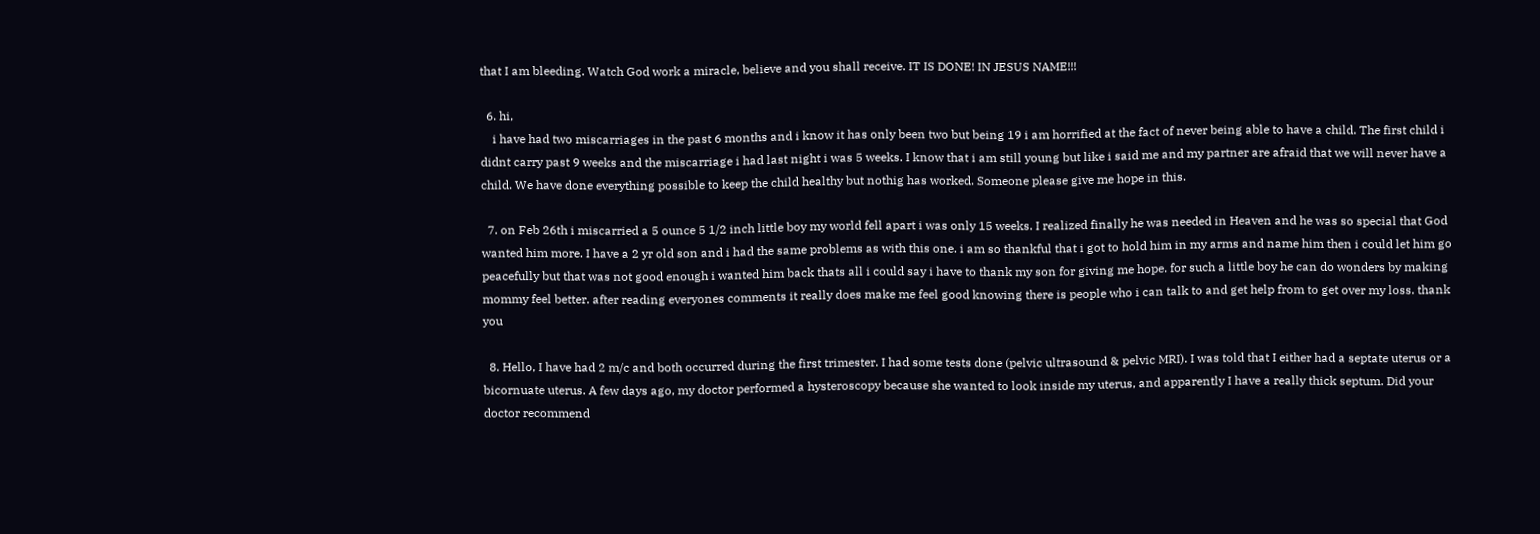that I am bleeding. Watch God work a miracle, believe and you shall receive. IT IS DONE! IN JESUS NAME!!!

  6. hi,
    i have had two miscarriages in the past 6 months and i know it has only been two but being 19 i am horrified at the fact of never being able to have a child. The first child i didnt carry past 9 weeks and the miscarriage i had last night i was 5 weeks. I know that i am still young but like i said me and my partner are afraid that we will never have a child. We have done everything possible to keep the child healthy but nothig has worked. Someone please give me hope in this.

  7. on Feb 26th i miscarried a 5 ounce 5 1/2 inch little boy my world fell apart i was only 15 weeks. I realized finally he was needed in Heaven and he was so special that God wanted him more. I have a 2 yr old son and i had the same problems as with this one. i am so thankful that i got to hold him in my arms and name him then i could let him go peacefully but that was not good enough i wanted him back thats all i could say i have to thank my son for giving me hope. for such a little boy he can do wonders by making mommy feel better. after reading everyones comments it really does make me feel good knowing there is people who i can talk to and get help from to get over my loss. thank you

  8. Hello, I have had 2 m/c and both occurred during the first trimester. I had some tests done (pelvic ultrasound & pelvic MRI). I was told that I either had a septate uterus or a bicornuate uterus. A few days ago, my doctor performed a hysteroscopy because she wanted to look inside my uterus, and apparently I have a really thick septum. Did your doctor recommend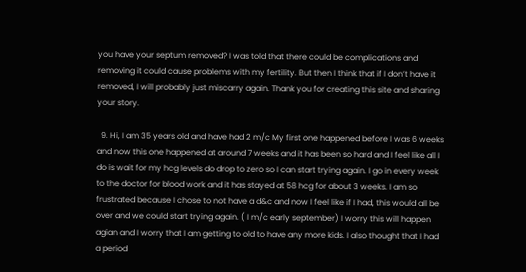you have your septum removed? I was told that there could be complications and removing it could cause problems with my fertility. But then I think that if I don’t have it removed, I will probably just miscarry again. Thank you for creating this site and sharing your story.

  9. Hi, I am 35 years old and have had 2 m/c My first one happened before I was 6 weeks and now this one happened at around 7 weeks and it has been so hard and I feel like all I do is wait for my hcg levels do drop to zero so I can start trying again. I go in every week to the doctor for blood work and it has stayed at 58 hcg for about 3 weeks. I am so frustrated because I chose to not have a d&c and now I feel like if I had, this would all be over and we could start trying again. ( I m/c early september) I worry this will happen agian and I worry that I am getting to old to have any more kids. I also thought that I had a period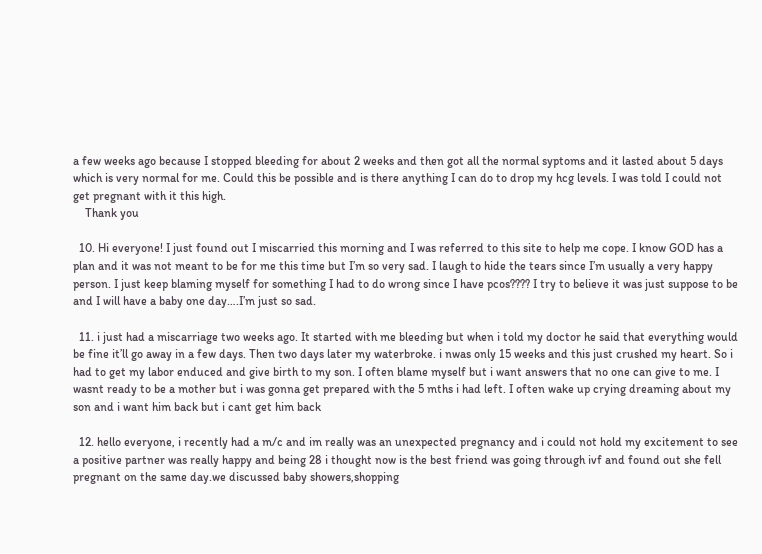a few weeks ago because I stopped bleeding for about 2 weeks and then got all the normal syptoms and it lasted about 5 days which is very normal for me. Could this be possible and is there anything I can do to drop my hcg levels. I was told I could not get pregnant with it this high.
    Thank you

  10. Hi everyone! I just found out I miscarried this morning and I was referred to this site to help me cope. I know GOD has a plan and it was not meant to be for me this time but I’m so very sad. I laugh to hide the tears since I’m usually a very happy person. I just keep blaming myself for something I had to do wrong since I have pcos???? I try to believe it was just suppose to be and I will have a baby one day….I’m just so sad.

  11. i just had a miscarriage two weeks ago. It started with me bleeding but when i told my doctor he said that everything would be fine it’ll go away in a few days. Then two days later my waterbroke. i nwas only 15 weeks and this just crushed my heart. So i had to get my labor enduced and give birth to my son. I often blame myself but i want answers that no one can give to me. I wasnt ready to be a mother but i was gonna get prepared with the 5 mths i had left. I often wake up crying dreaming about my son and i want him back but i cant get him back

  12. hello everyone, i recently had a m/c and im really was an unexpected pregnancy and i could not hold my excitement to see a positive partner was really happy and being 28 i thought now is the best friend was going through ivf and found out she fell pregnant on the same day.we discussed baby showers,shopping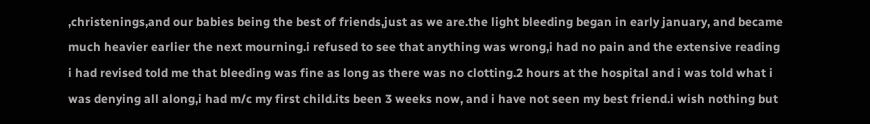,christenings,and our babies being the best of friends,just as we are.the light bleeding began in early january, and became much heavier earlier the next mourning.i refused to see that anything was wrong,i had no pain and the extensive reading i had revised told me that bleeding was fine as long as there was no clotting.2 hours at the hospital and i was told what i was denying all along,i had m/c my first child.its been 3 weeks now, and i have not seen my best friend.i wish nothing but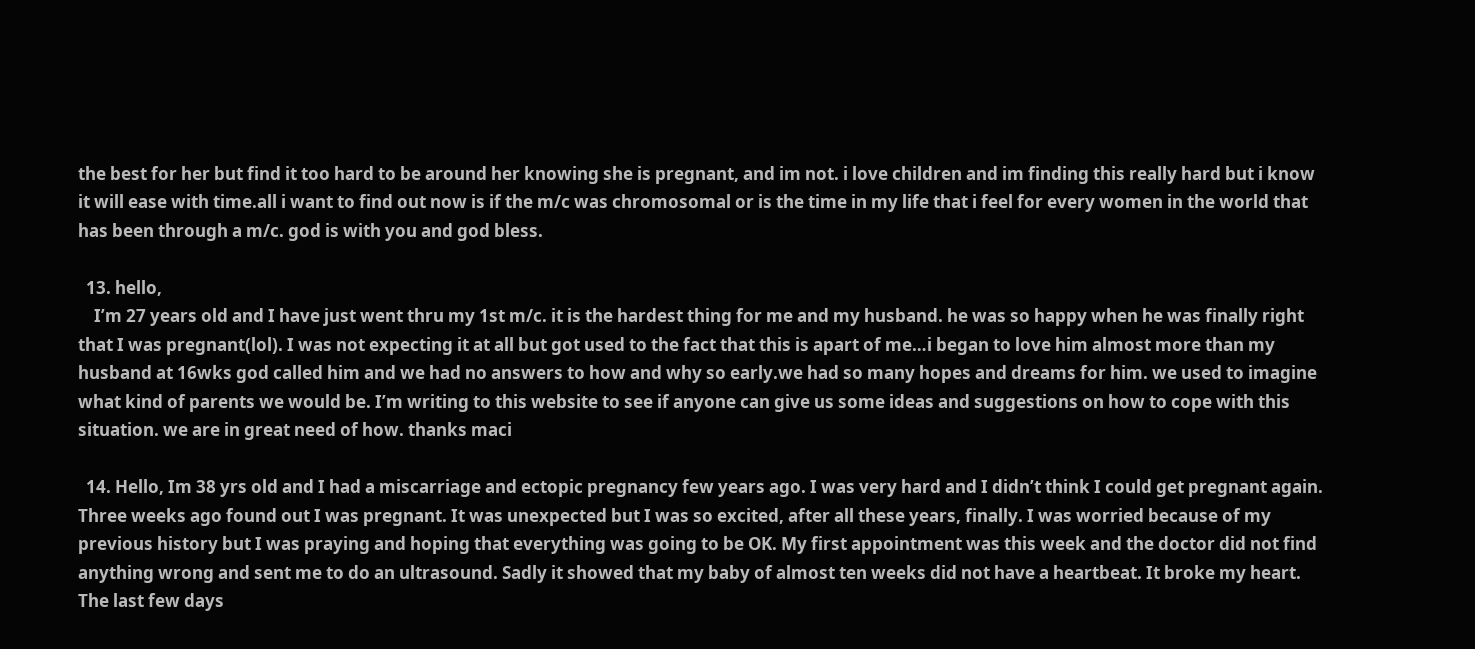the best for her but find it too hard to be around her knowing she is pregnant, and im not. i love children and im finding this really hard but i know it will ease with time.all i want to find out now is if the m/c was chromosomal or is the time in my life that i feel for every women in the world that has been through a m/c. god is with you and god bless.

  13. hello,
    I’m 27 years old and I have just went thru my 1st m/c. it is the hardest thing for me and my husband. he was so happy when he was finally right that I was pregnant(lol). I was not expecting it at all but got used to the fact that this is apart of me…i began to love him almost more than my husband at 16wks god called him and we had no answers to how and why so early.we had so many hopes and dreams for him. we used to imagine what kind of parents we would be. I’m writing to this website to see if anyone can give us some ideas and suggestions on how to cope with this situation. we are in great need of how. thanks maci

  14. Hello, Im 38 yrs old and I had a miscarriage and ectopic pregnancy few years ago. I was very hard and I didn’t think I could get pregnant again. Three weeks ago found out I was pregnant. It was unexpected but I was so excited, after all these years, finally. I was worried because of my previous history but I was praying and hoping that everything was going to be OK. My first appointment was this week and the doctor did not find anything wrong and sent me to do an ultrasound. Sadly it showed that my baby of almost ten weeks did not have a heartbeat. It broke my heart. The last few days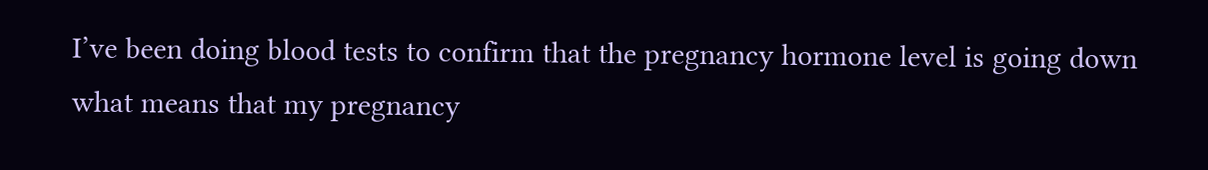I’ve been doing blood tests to confirm that the pregnancy hormone level is going down what means that my pregnancy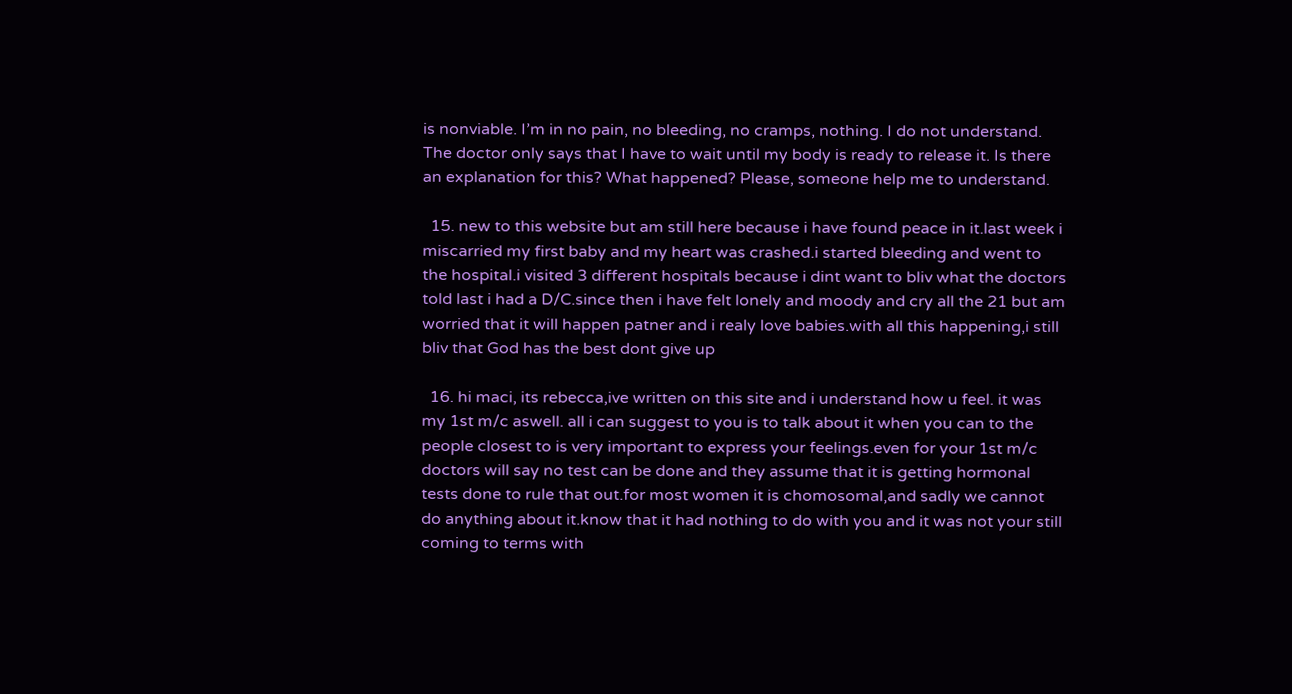is nonviable. I’m in no pain, no bleeding, no cramps, nothing. I do not understand. The doctor only says that I have to wait until my body is ready to release it. Is there an explanation for this? What happened? Please, someone help me to understand.

  15. new to this website but am still here because i have found peace in it.last week i miscarried my first baby and my heart was crashed.i started bleeding and went to the hospital.i visited 3 different hospitals because i dint want to bliv what the doctors told last i had a D/C.since then i have felt lonely and moody and cry all the 21 but am worried that it will happen patner and i realy love babies.with all this happening,i still bliv that God has the best dont give up

  16. hi maci, its rebecca,ive written on this site and i understand how u feel. it was my 1st m/c aswell. all i can suggest to you is to talk about it when you can to the people closest to is very important to express your feelings.even for your 1st m/c doctors will say no test can be done and they assume that it is getting hormonal tests done to rule that out.for most women it is chomosomal,and sadly we cannot do anything about it.know that it had nothing to do with you and it was not your still coming to terms with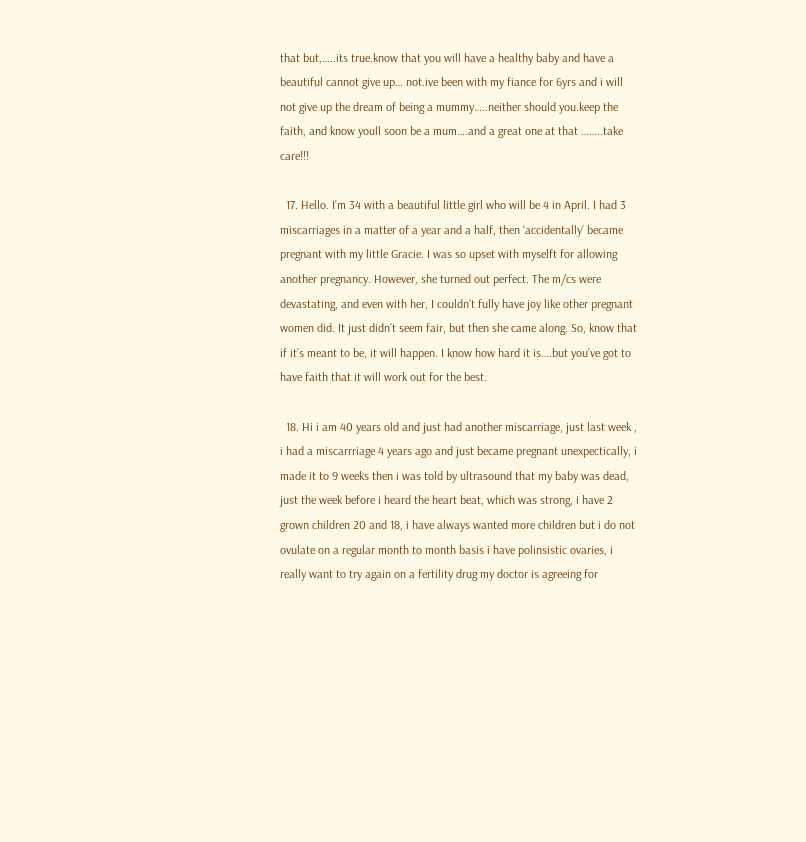that but,…..its true.know that you will have a healthy baby and have a beautiful cannot give up… not.ive been with my fiance for 6yrs and i will not give up the dream of being a mummy…..neither should you.keep the faith, and know youll soon be a mum….and a great one at that ……..take care!!!

  17. Hello. I’m 34 with a beautiful little girl who will be 4 in April. I had 3 miscarriages in a matter of a year and a half, then ‘accidentally’ became pregnant with my little Gracie. I was so upset with myselft for allowing another pregnancy. However, she turned out perfect. The m/cs were devastating, and even with her, I couldn’t fully have joy like other pregnant women did. It just didn’t seem fair, but then she came along. So, know that if it’s meant to be, it will happen. I know how hard it is….but you’ve got to have faith that it will work out for the best.

  18. Hi i am 40 years old and just had another miscarriage, just last week , i had a miscarrriage 4 years ago and just became pregnant unexpectically, i made it to 9 weeks then i was told by ultrasound that my baby was dead, just the week before i heard the heart beat, which was strong, i have 2 grown children 20 and 18, i have always wanted more children but i do not ovulate on a regular month to month basis i have polinsistic ovaries, i really want to try again on a fertility drug my doctor is agreeing for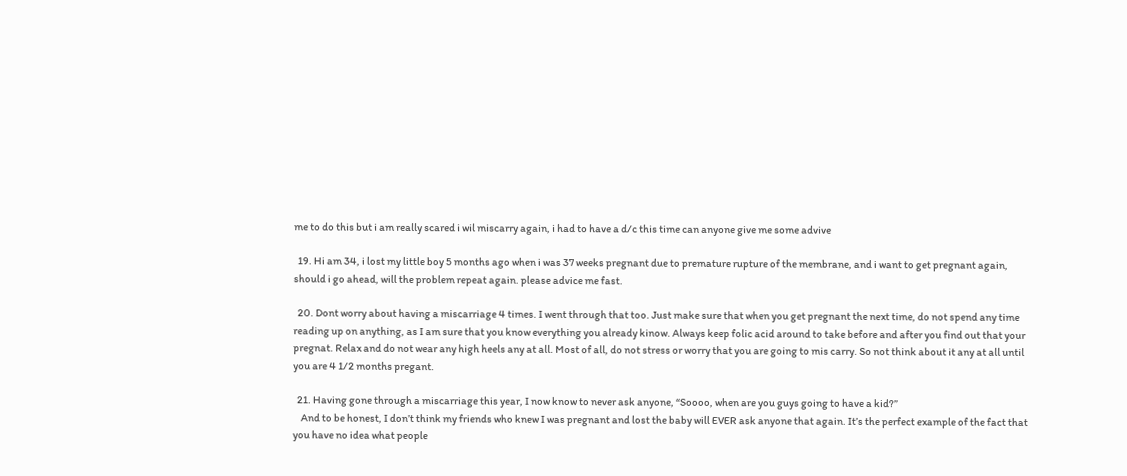me to do this but i am really scared i wil miscarry again, i had to have a d/c this time can anyone give me some advive

  19. Hi am 34, i lost my little boy 5 months ago when i was 37 weeks pregnant due to premature rupture of the membrane, and i want to get pregnant again, should i go ahead, will the problem repeat again. please advice me fast.

  20. Dont worry about having a miscarriage 4 times. I went through that too. Just make sure that when you get pregnant the next time, do not spend any time reading up on anything, as I am sure that you know everything you already kinow. Always keep folic acid around to take before and after you find out that your pregnat. Relax and do not wear any high heels any at all. Most of all, do not stress or worry that you are going to mis carry. So not think about it any at all until you are 4 1/2 months pregant.

  21. Having gone through a miscarriage this year, I now know to never ask anyone, “Soooo, when are you guys going to have a kid?”
    And to be honest, I don’t think my friends who knew I was pregnant and lost the baby will EVER ask anyone that again. It’s the perfect example of the fact that you have no idea what people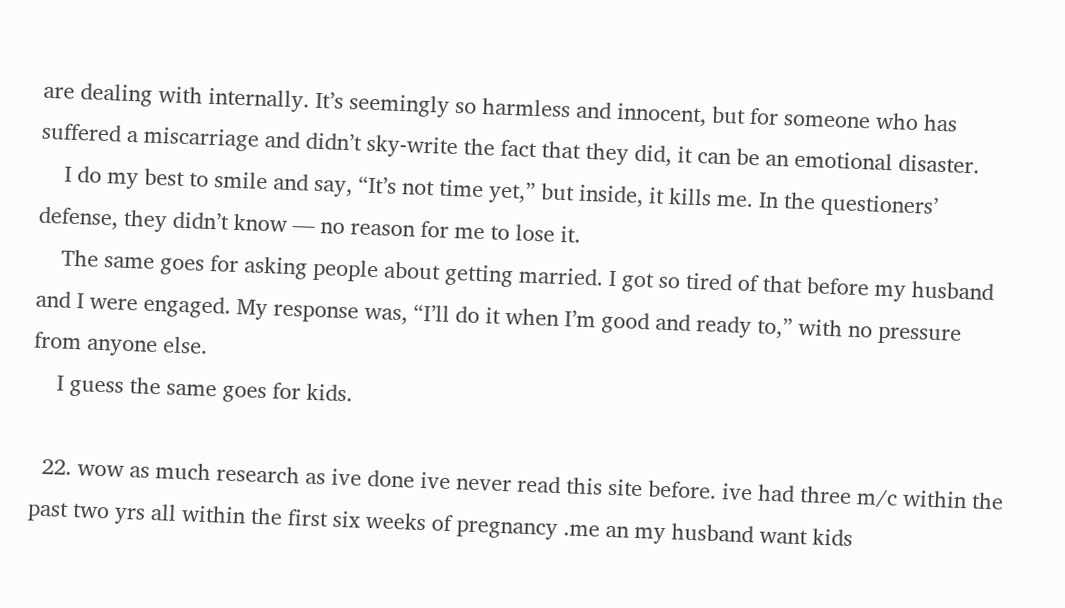are dealing with internally. It’s seemingly so harmless and innocent, but for someone who has suffered a miscarriage and didn’t sky-write the fact that they did, it can be an emotional disaster.
    I do my best to smile and say, “It’s not time yet,” but inside, it kills me. In the questioners’ defense, they didn’t know — no reason for me to lose it.
    The same goes for asking people about getting married. I got so tired of that before my husband and I were engaged. My response was, “I’ll do it when I’m good and ready to,” with no pressure from anyone else.
    I guess the same goes for kids.

  22. wow as much research as ive done ive never read this site before. ive had three m/c within the past two yrs all within the first six weeks of pregnancy .me an my husband want kids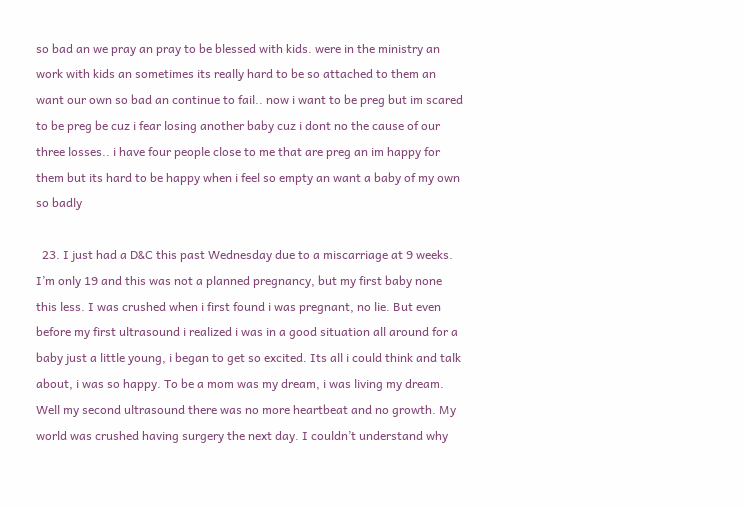so bad an we pray an pray to be blessed with kids. were in the ministry an work with kids an sometimes its really hard to be so attached to them an want our own so bad an continue to fail.. now i want to be preg but im scared to be preg be cuz i fear losing another baby cuz i dont no the cause of our three losses.. i have four people close to me that are preg an im happy for them but its hard to be happy when i feel so empty an want a baby of my own so badly

  23. I just had a D&C this past Wednesday due to a miscarriage at 9 weeks. I’m only 19 and this was not a planned pregnancy, but my first baby none this less. I was crushed when i first found i was pregnant, no lie. But even before my first ultrasound i realized i was in a good situation all around for a baby just a little young, i began to get so excited. Its all i could think and talk about, i was so happy. To be a mom was my dream, i was living my dream. Well my second ultrasound there was no more heartbeat and no growth. My world was crushed having surgery the next day. I couldn’t understand why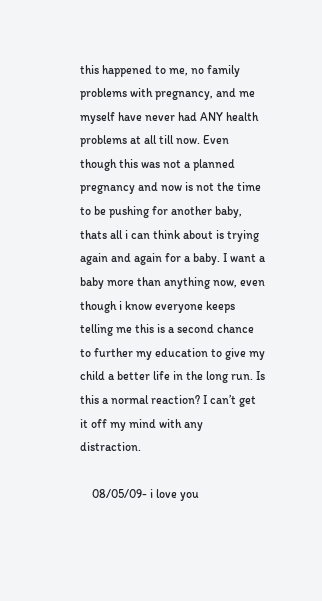this happened to me, no family problems with pregnancy, and me myself have never had ANY health problems at all till now. Even though this was not a planned pregnancy and now is not the time to be pushing for another baby, thats all i can think about is trying again and again for a baby. I want a baby more than anything now, even though i know everyone keeps telling me this is a second chance to further my education to give my child a better life in the long run. Is this a normal reaction? I can’t get it off my mind with any distraction.

    08/05/09- i love you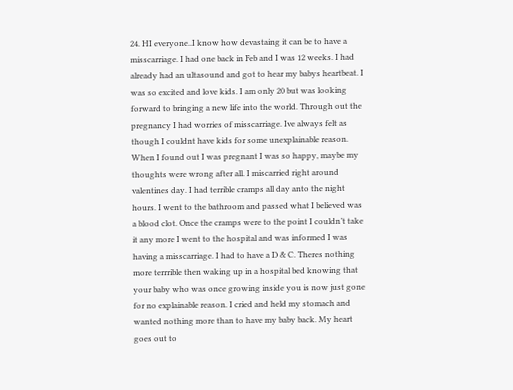24. HI everyone..I know how devastaing it can be to have a misscarriage. I had one back in Feb and I was 12 weeks. I had already had an ultasound and got to hear my babys heartbeat. I was so excited and love kids. I am only 20 but was looking forward to bringing a new life into the world. Through out the pregnancy I had worries of misscarriage. Ive always felt as though I couldnt have kids for some unexplainable reason. When I found out I was pregnant I was so happy, maybe my thoughts were wrong after all. I miscarried right around valentines day. I had terrible cramps all day anto the night hours. I went to the bathroom and passed what I believed was a blood clot. Once the cramps were to the point I couldn’t take it any more I went to the hospital and was informed I was having a misscarriage. I had to have a D & C. Theres nothing more terrrible then waking up in a hospital bed knowing that your baby who was once growing inside you is now just gone for no explainable reason. I cried and held my stomach and wanted nothing more than to have my baby back. My heart goes out to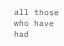all those who have had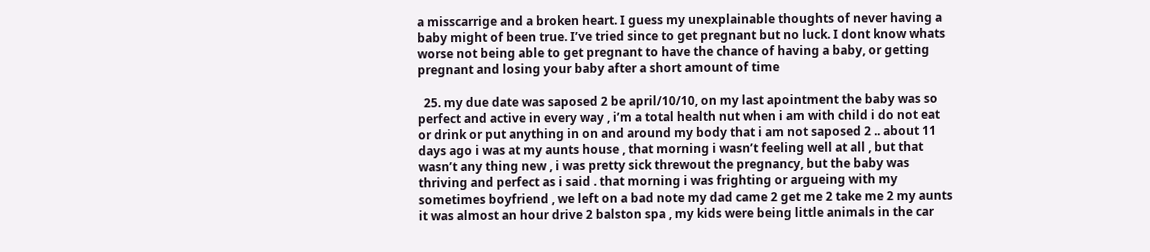a misscarrige and a broken heart. I guess my unexplainable thoughts of never having a baby might of been true. I’ve tried since to get pregnant but no luck. I dont know whats worse not being able to get pregnant to have the chance of having a baby, or getting pregnant and losing your baby after a short amount of time

  25. my due date was saposed 2 be april/10/10, on my last apointment the baby was so perfect and active in every way , i’m a total health nut when i am with child i do not eat or drink or put anything in on and around my body that i am not saposed 2 .. about 11 days ago i was at my aunts house , that morning i wasn’t feeling well at all , but that wasn’t any thing new , i was pretty sick threwout the pregnancy, but the baby was thriving and perfect as i said . that morning i was frighting or argueing with my sometimes boyfriend , we left on a bad note my dad came 2 get me 2 take me 2 my aunts it was almost an hour drive 2 balston spa , my kids were being little animals in the car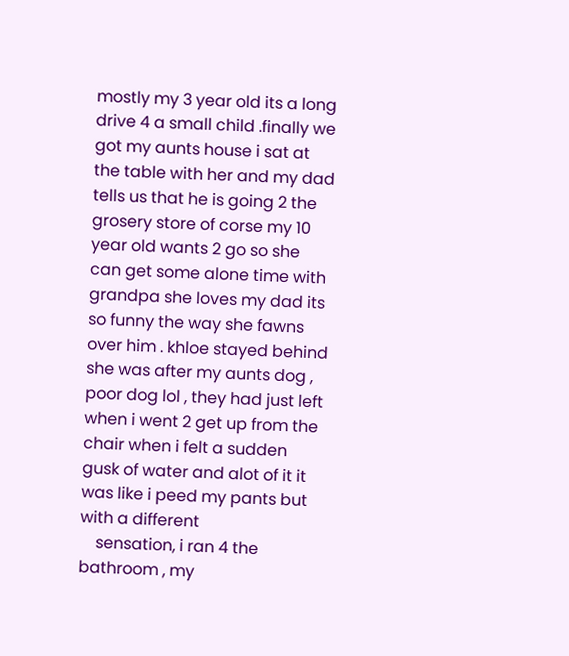mostly my 3 year old its a long drive 4 a small child .finally we got my aunts house i sat at the table with her and my dad tells us that he is going 2 the grosery store of corse my 10 year old wants 2 go so she can get some alone time with grandpa she loves my dad its so funny the way she fawns over him . khloe stayed behind she was after my aunts dog , poor dog lol , they had just left when i went 2 get up from the chair when i felt a sudden gusk of water and alot of it it was like i peed my pants but with a different
    sensation, i ran 4 the bathroom , my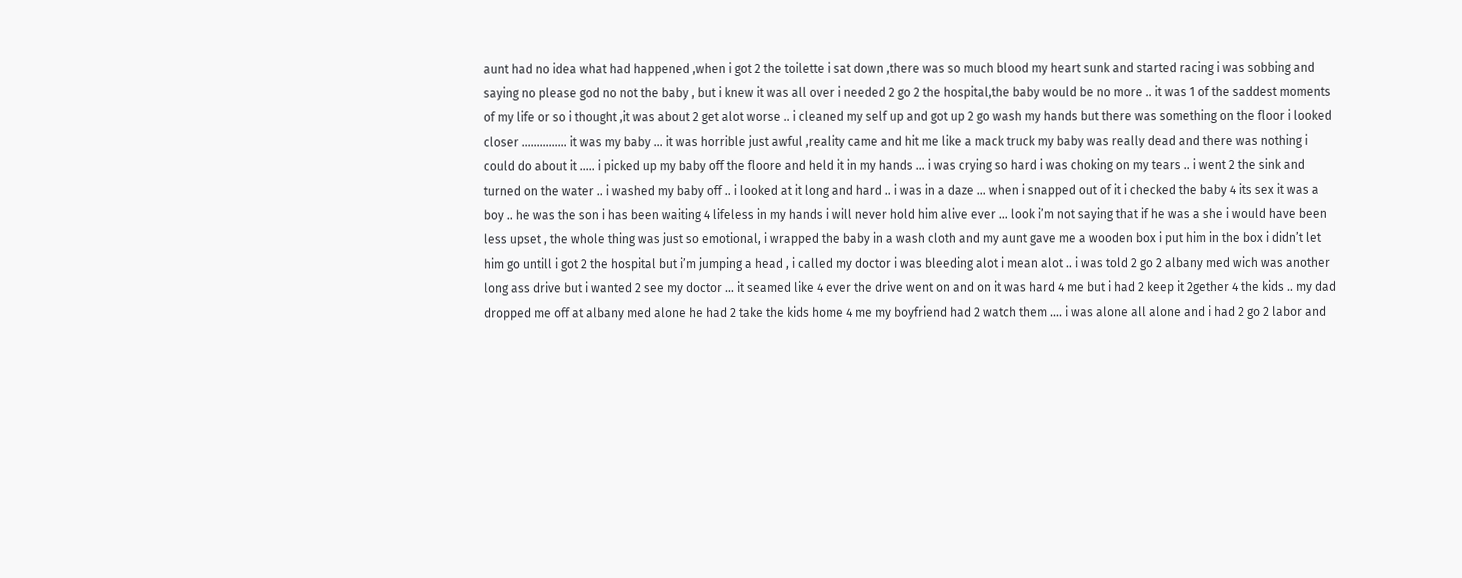aunt had no idea what had happened ,when i got 2 the toilette i sat down ,there was so much blood my heart sunk and started racing i was sobbing and saying no please god no not the baby , but i knew it was all over i needed 2 go 2 the hospital,the baby would be no more .. it was 1 of the saddest moments of my life or so i thought ,it was about 2 get alot worse .. i cleaned my self up and got up 2 go wash my hands but there was something on the floor i looked closer …………… it was my baby … it was horrible just awful ,reality came and hit me like a mack truck my baby was really dead and there was nothing i could do about it ….. i picked up my baby off the floore and held it in my hands … i was crying so hard i was choking on my tears .. i went 2 the sink and turned on the water .. i washed my baby off .. i looked at it long and hard .. i was in a daze … when i snapped out of it i checked the baby 4 its sex it was a boy .. he was the son i has been waiting 4 lifeless in my hands i will never hold him alive ever … look i’m not saying that if he was a she i would have been less upset , the whole thing was just so emotional, i wrapped the baby in a wash cloth and my aunt gave me a wooden box i put him in the box i didn’t let him go untill i got 2 the hospital but i’m jumping a head , i called my doctor i was bleeding alot i mean alot .. i was told 2 go 2 albany med wich was another long ass drive but i wanted 2 see my doctor … it seamed like 4 ever the drive went on and on it was hard 4 me but i had 2 keep it 2gether 4 the kids .. my dad dropped me off at albany med alone he had 2 take the kids home 4 me my boyfriend had 2 watch them …. i was alone all alone and i had 2 go 2 labor and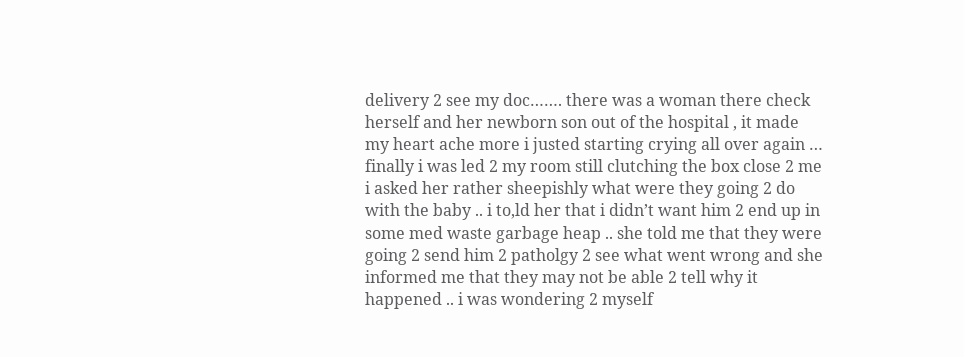delivery 2 see my doc……. there was a woman there check herself and her newborn son out of the hospital , it made my heart ache more i justed starting crying all over again … finally i was led 2 my room still clutching the box close 2 me i asked her rather sheepishly what were they going 2 do with the baby .. i to,ld her that i didn’t want him 2 end up in some med waste garbage heap .. she told me that they were going 2 send him 2 patholgy 2 see what went wrong and she informed me that they may not be able 2 tell why it happened .. i was wondering 2 myself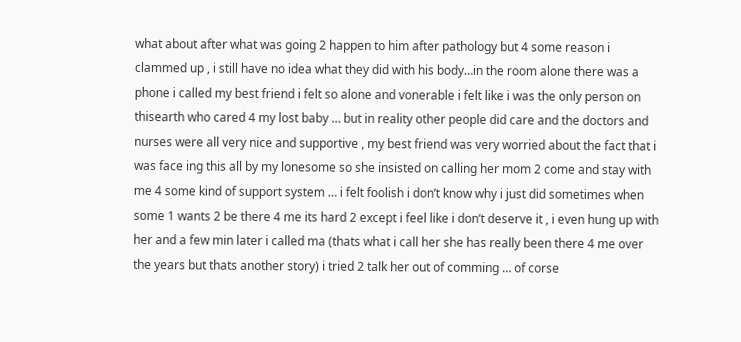what about after what was going 2 happen to him after pathology but 4 some reason i clammed up , i still have no idea what they did with his body…in the room alone there was a phone i called my best friend i felt so alone and vonerable i felt like i was the only person on thisearth who cared 4 my lost baby … but in reality other people did care and the doctors and nurses were all very nice and supportive , my best friend was very worried about the fact that i was face ing this all by my lonesome so she insisted on calling her mom 2 come and stay with me 4 some kind of support system … i felt foolish i don’t know why i just did sometimes when some 1 wants 2 be there 4 me its hard 2 except i feel like i don’t deserve it , i even hung up with her and a few min later i called ma (thats what i call her she has really been there 4 me over the years but thats another story) i tried 2 talk her out of comming … of corse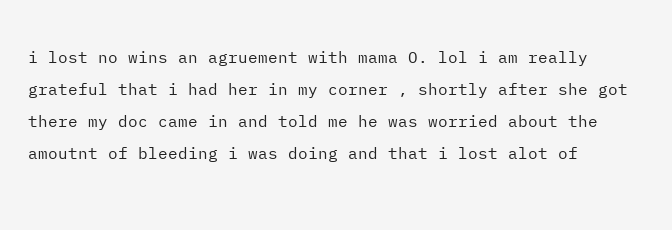i lost no wins an agruement with mama O. lol i am really grateful that i had her in my corner , shortly after she got there my doc came in and told me he was worried about the amoutnt of bleeding i was doing and that i lost alot of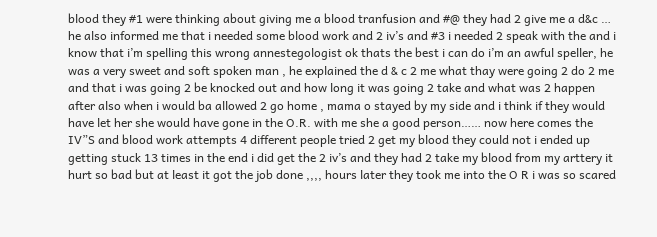blood they #1 were thinking about giving me a blood tranfusion and #@ they had 2 give me a d&c … he also informed me that i needed some blood work and 2 iv’s and #3 i needed 2 speak with the and i know that i’m spelling this wrong annestegologist ok thats the best i can do i’m an awful speller, he was a very sweet and soft spoken man , he explained the d & c 2 me what thay were going 2 do 2 me and that i was going 2 be knocked out and how long it was going 2 take and what was 2 happen after also when i would ba allowed 2 go home , mama o stayed by my side and i think if they would have let her she would have gone in the O.R. with me she a good person…… now here comes the IV”S and blood work attempts 4 different people tried 2 get my blood they could not i ended up getting stuck 13 times in the end i did get the 2 iv’s and they had 2 take my blood from my arttery it hurt so bad but at least it got the job done ,,,, hours later they took me into the O R i was so scared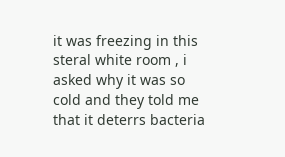it was freezing in this steral white room , i asked why it was so cold and they told me that it deterrs bacteria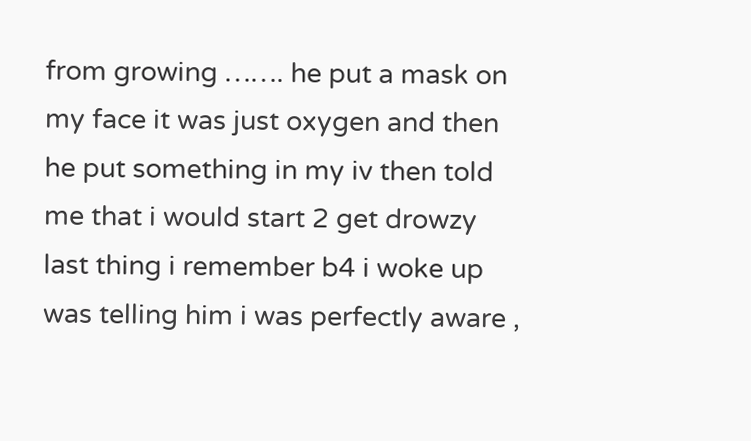from growing ……. he put a mask on my face it was just oxygen and then he put something in my iv then told me that i would start 2 get drowzy last thing i remember b4 i woke up was telling him i was perfectly aware ,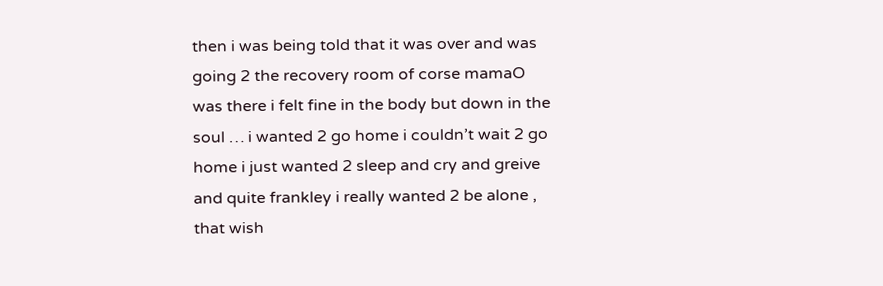then i was being told that it was over and was going 2 the recovery room of corse mamaO was there i felt fine in the body but down in the soul … i wanted 2 go home i couldn’t wait 2 go home i just wanted 2 sleep and cry and greive and quite frankley i really wanted 2 be alone , that wish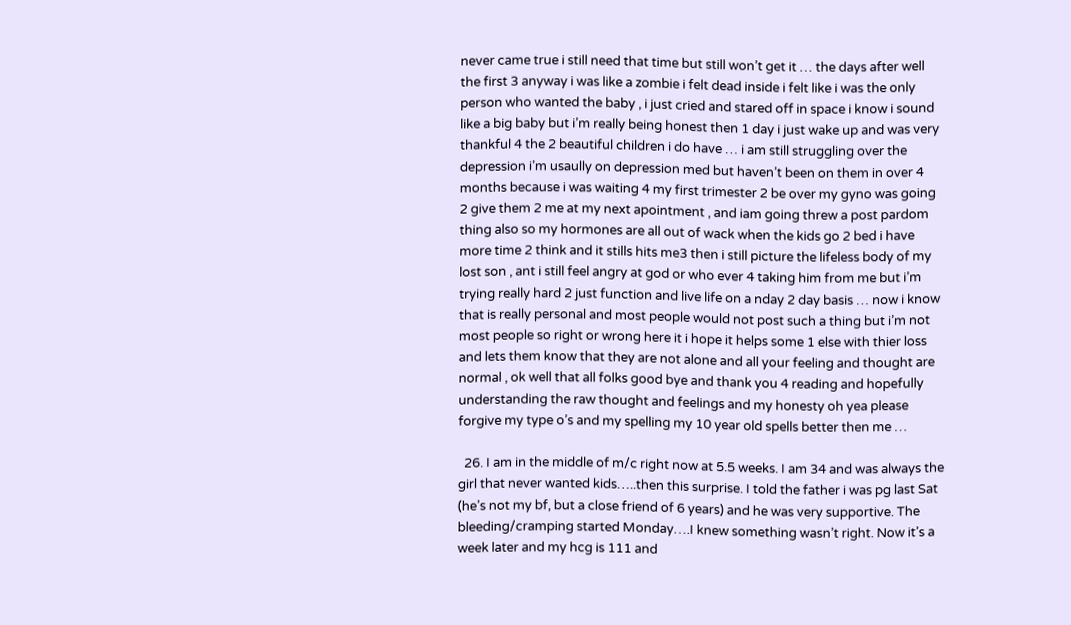never came true i still need that time but still won’t get it … the days after well the first 3 anyway i was like a zombie i felt dead inside i felt like i was the only person who wanted the baby , i just cried and stared off in space i know i sound like a big baby but i’m really being honest then 1 day i just wake up and was very thankful 4 the 2 beautiful children i do have … i am still struggling over the depression i’m usaully on depression med but haven’t been on them in over 4 months because i was waiting 4 my first trimester 2 be over my gyno was going 2 give them 2 me at my next apointment , and iam going threw a post pardom thing also so my hormones are all out of wack when the kids go 2 bed i have more time 2 think and it stills hits me3 then i still picture the lifeless body of my lost son , ant i still feel angry at god or who ever 4 taking him from me but i’m trying really hard 2 just function and live life on a nday 2 day basis … now i know that is really personal and most people would not post such a thing but i’m not most people so right or wrong here it i hope it helps some 1 else with thier loss and lets them know that they are not alone and all your feeling and thought are normal , ok well that all folks good bye and thank you 4 reading and hopefully understanding the raw thought and feelings and my honesty oh yea please forgive my type o’s and my spelling my 10 year old spells better then me …

  26. I am in the middle of m/c right now at 5.5 weeks. I am 34 and was always the girl that never wanted kids…..then this surprise. I told the father i was pg last Sat (he’s not my bf, but a close friend of 6 years) and he was very supportive. The bleeding/cramping started Monday….I knew something wasn’t right. Now it’s a week later and my hcg is 111 and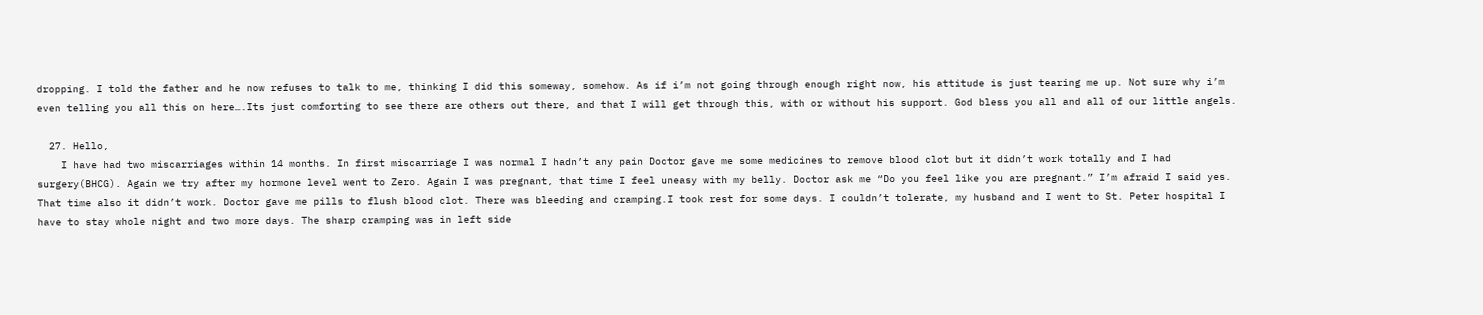dropping. I told the father and he now refuses to talk to me, thinking I did this someway, somehow. As if i’m not going through enough right now, his attitude is just tearing me up. Not sure why i’m even telling you all this on here….Its just comforting to see there are others out there, and that I will get through this, with or without his support. God bless you all and all of our little angels.

  27. Hello,
    I have had two miscarriages within 14 months. In first miscarriage I was normal I hadn’t any pain Doctor gave me some medicines to remove blood clot but it didn’t work totally and I had surgery(BHCG). Again we try after my hormone level went to Zero. Again I was pregnant, that time I feel uneasy with my belly. Doctor ask me “Do you feel like you are pregnant.” I’m afraid I said yes. That time also it didn’t work. Doctor gave me pills to flush blood clot. There was bleeding and cramping.I took rest for some days. I couldn’t tolerate, my husband and I went to St. Peter hospital I have to stay whole night and two more days. The sharp cramping was in left side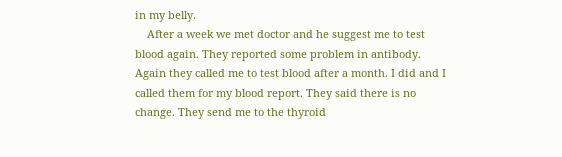in my belly.
    After a week we met doctor and he suggest me to test blood again. They reported some problem in antibody. Again they called me to test blood after a month. I did and I called them for my blood report. They said there is no change. They send me to the thyroid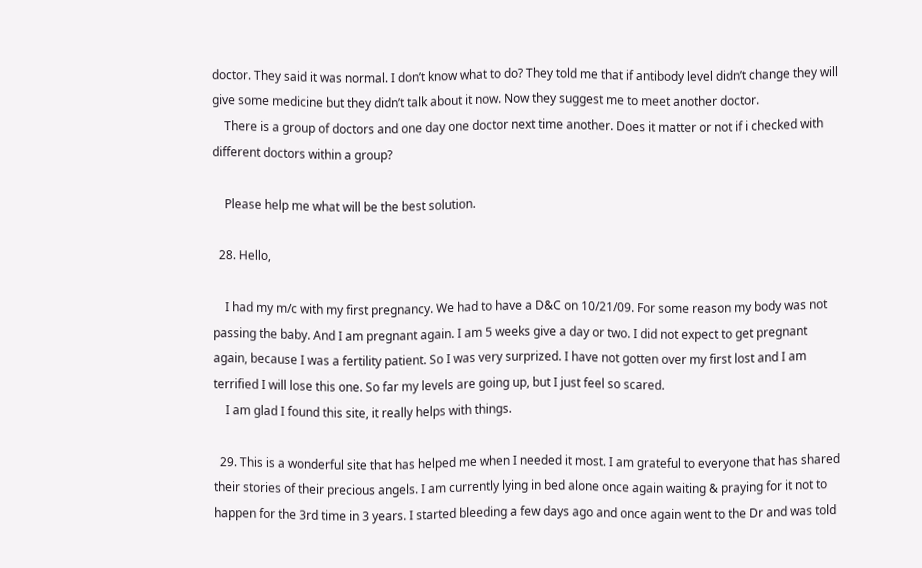doctor. They said it was normal. I don’t know what to do? They told me that if antibody level didn’t change they will give some medicine but they didn’t talk about it now. Now they suggest me to meet another doctor.
    There is a group of doctors and one day one doctor next time another. Does it matter or not if i checked with different doctors within a group?

    Please help me what will be the best solution.

  28. Hello,

    I had my m/c with my first pregnancy. We had to have a D&C on 10/21/09. For some reason my body was not passing the baby. And I am pregnant again. I am 5 weeks give a day or two. I did not expect to get pregnant again, because I was a fertility patient. So I was very surprized. I have not gotten over my first lost and I am terrified I will lose this one. So far my levels are going up, but I just feel so scared.
    I am glad I found this site, it really helps with things.

  29. This is a wonderful site that has helped me when I needed it most. I am grateful to everyone that has shared their stories of their precious angels. I am currently lying in bed alone once again waiting & praying for it not to happen for the 3rd time in 3 years. I started bleeding a few days ago and once again went to the Dr and was told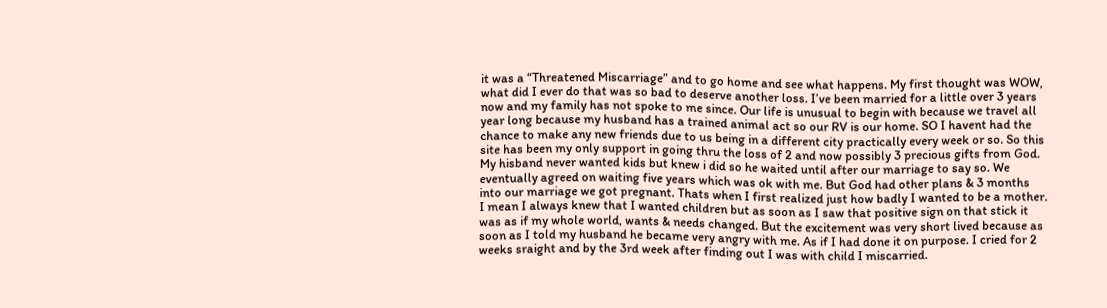it was a “Threatened Miscarriage” and to go home and see what happens. My first thought was WOW, what did I ever do that was so bad to deserve another loss. I’ve been married for a little over 3 years now and my family has not spoke to me since. Our life is unusual to begin with because we travel all year long because my husband has a trained animal act so our RV is our home. SO I havent had the chance to make any new friends due to us being in a different city practically every week or so. So this site has been my only support in going thru the loss of 2 and now possibly 3 precious gifts from God. My hisband never wanted kids but knew i did so he waited until after our marriage to say so. We eventually agreed on waiting five years which was ok with me. But God had other plans & 3 months into our marriage we got pregnant. Thats when I first realized just how badly I wanted to be a mother. I mean I always knew that I wanted children but as soon as I saw that positive sign on that stick it was as if my whole world, wants & needs changed. But the excitement was very short lived because as soon as I told my husband he became very angry with me. As if I had done it on purpose. I cried for 2 weeks sraight and by the 3rd week after finding out I was with child I miscarried.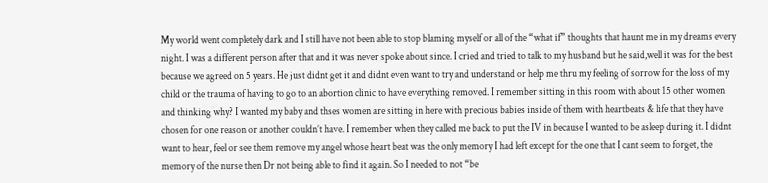My world went completely dark and I still have not been able to stop blaming myself or all of the “what if” thoughts that haunt me in my dreams every night. I was a different person after that and it was never spoke about since. I cried and tried to talk to my husband but he said,well it was for the best because we agreed on 5 years. He just didnt get it and didnt even want to try and understand or help me thru my feeling of sorrow for the loss of my child or the trauma of having to go to an abortion clinic to have everything removed. I remember sitting in this room with about 15 other women and thinking why? I wanted my baby and thses women are sitting in here with precious babies inside of them with heartbeats & life that they have chosen for one reason or another couldn’t have. I remember when they called me back to put the IV in because I wanted to be asleep during it. I didnt want to hear, feel or see them remove my angel whose heart beat was the only memory I had left except for the one that I cant seem to forget, the memory of the nurse then Dr not being able to find it again. So I needed to not “be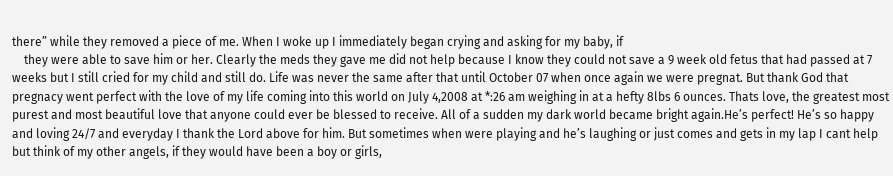there” while they removed a piece of me. When I woke up I immediately began crying and asking for my baby, if
    they were able to save him or her. Clearly the meds they gave me did not help because I know they could not save a 9 week old fetus that had passed at 7 weeks but I still cried for my child and still do. Life was never the same after that until October 07 when once again we were pregnat. But thank God that pregnacy went perfect with the love of my life coming into this world on July 4,2008 at *:26 am weighing in at a hefty 8lbs 6 ounces. Thats love, the greatest most purest and most beautiful love that anyone could ever be blessed to receive. All of a sudden my dark world became bright again.He’s perfect! He’s so happy and loving 24/7 and everyday I thank the Lord above for him. But sometimes when were playing and he’s laughing or just comes and gets in my lap I cant help but think of my other angels, if they would have been a boy or girls,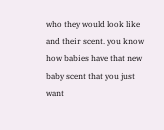who they would look like and their scent. you know how babies have that new baby scent that you just want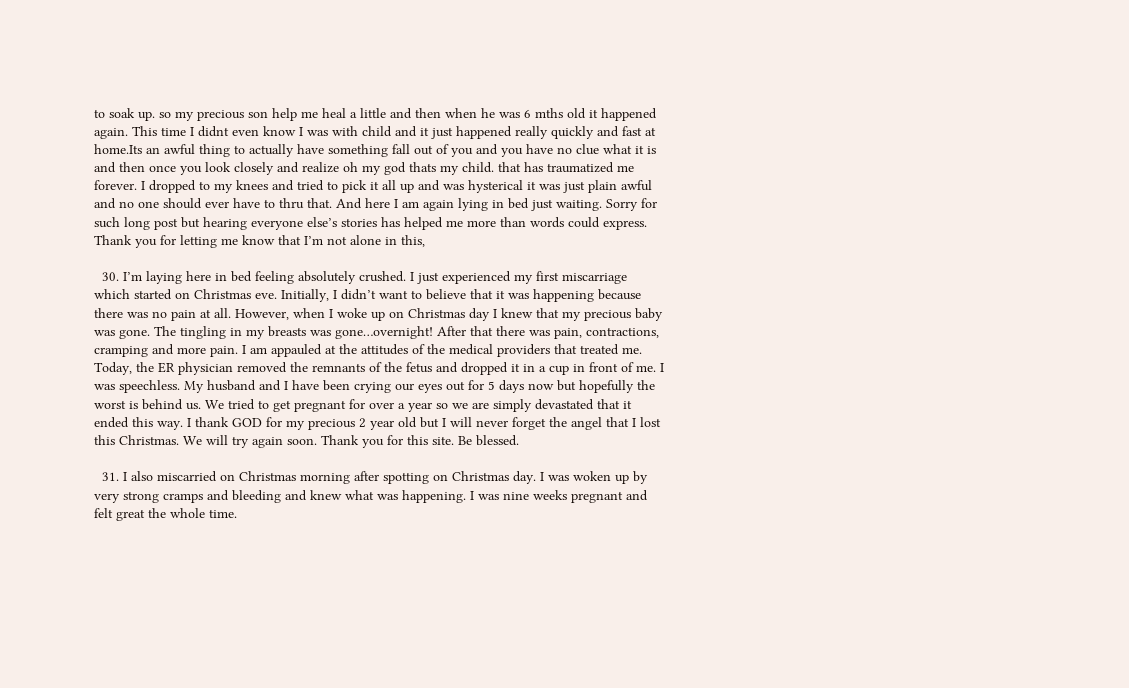to soak up. so my precious son help me heal a little and then when he was 6 mths old it happened again. This time I didnt even know I was with child and it just happened really quickly and fast at home.Its an awful thing to actually have something fall out of you and you have no clue what it is and then once you look closely and realize oh my god thats my child. that has traumatized me forever. I dropped to my knees and tried to pick it all up and was hysterical it was just plain awful and no one should ever have to thru that. And here I am again lying in bed just waiting. Sorry for such long post but hearing everyone else’s stories has helped me more than words could express. Thank you for letting me know that I’m not alone in this,

  30. I’m laying here in bed feeling absolutely crushed. I just experienced my first miscarriage which started on Christmas eve. Initially, I didn’t want to believe that it was happening because there was no pain at all. However, when I woke up on Christmas day I knew that my precious baby was gone. The tingling in my breasts was gone…overnight! After that there was pain, contractions, cramping and more pain. I am appauled at the attitudes of the medical providers that treated me. Today, the ER physician removed the remnants of the fetus and dropped it in a cup in front of me. I was speechless. My husband and I have been crying our eyes out for 5 days now but hopefully the worst is behind us. We tried to get pregnant for over a year so we are simply devastated that it ended this way. I thank GOD for my precious 2 year old but I will never forget the angel that I lost this Christmas. We will try again soon. Thank you for this site. Be blessed.

  31. I also miscarried on Christmas morning after spotting on Christmas day. I was woken up by very strong cramps and bleeding and knew what was happening. I was nine weeks pregnant and felt great the whole time.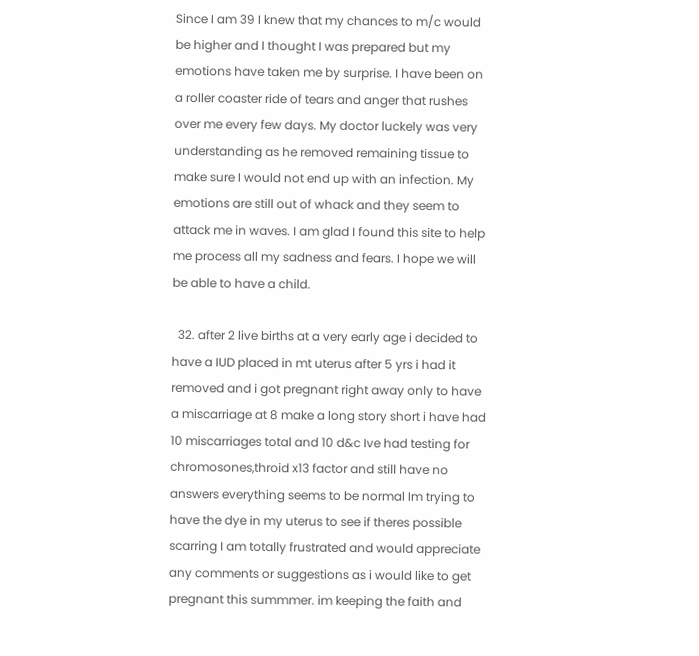Since I am 39 I knew that my chances to m/c would be higher and I thought I was prepared but my emotions have taken me by surprise. I have been on a roller coaster ride of tears and anger that rushes over me every few days. My doctor luckely was very understanding as he removed remaining tissue to make sure I would not end up with an infection. My emotions are still out of whack and they seem to attack me in waves. I am glad I found this site to help me process all my sadness and fears. I hope we will be able to have a child.

  32. after 2 live births at a very early age i decided to have a IUD placed in mt uterus after 5 yrs i had it removed and i got pregnant right away only to have a miscarriage at 8 make a long story short i have had 10 miscarriages total and 10 d&c Ive had testing for chromosones,throid x13 factor and still have no answers everything seems to be normal Im trying to have the dye in my uterus to see if theres possible scarring I am totally frustrated and would appreciate any comments or suggestions as i would like to get pregnant this summmer. im keeping the faith and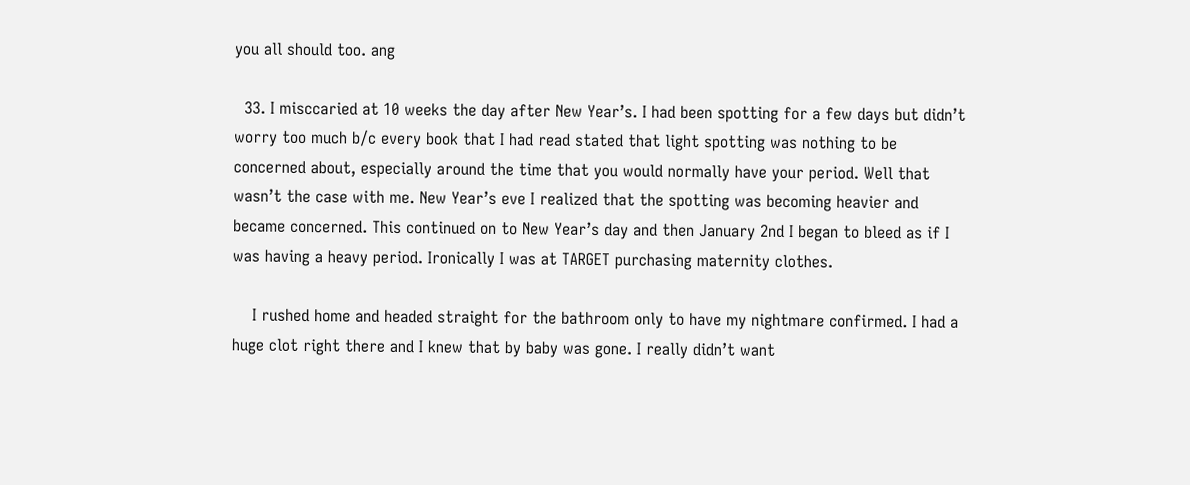you all should too. ang

  33. I misccaried at 10 weeks the day after New Year’s. I had been spotting for a few days but didn’t worry too much b/c every book that I had read stated that light spotting was nothing to be concerned about, especially around the time that you would normally have your period. Well that wasn’t the case with me. New Year’s eve I realized that the spotting was becoming heavier and became concerned. This continued on to New Year’s day and then January 2nd I began to bleed as if I was having a heavy period. Ironically I was at TARGET purchasing maternity clothes.

    I rushed home and headed straight for the bathroom only to have my nightmare confirmed. I had a huge clot right there and I knew that by baby was gone. I really didn’t want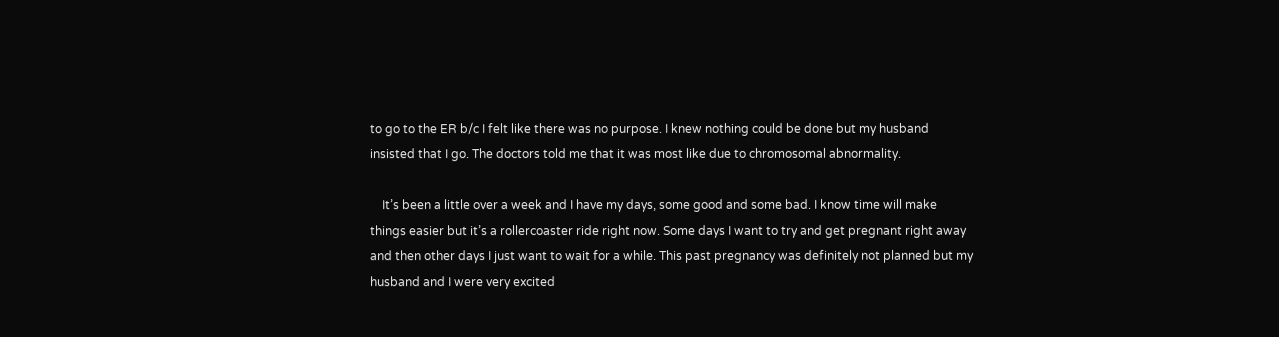to go to the ER b/c I felt like there was no purpose. I knew nothing could be done but my husband insisted that I go. The doctors told me that it was most like due to chromosomal abnormality.

    It’s been a little over a week and I have my days, some good and some bad. I know time will make things easier but it’s a rollercoaster ride right now. Some days I want to try and get pregnant right away and then other days I just want to wait for a while. This past pregnancy was definitely not planned but my husband and I were very excited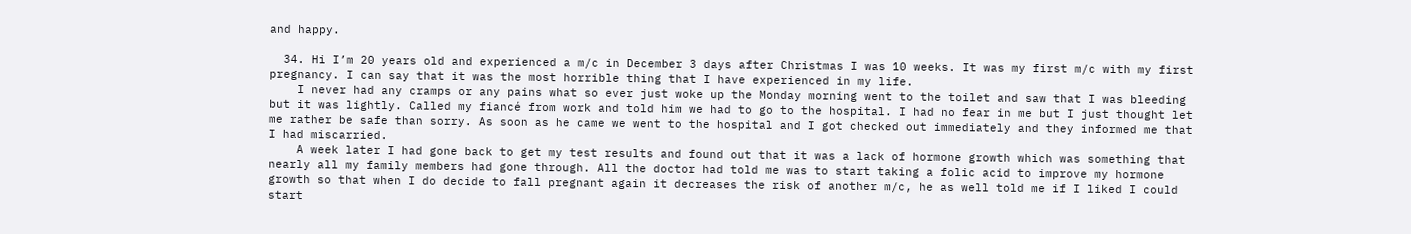and happy.

  34. Hi I’m 20 years old and experienced a m/c in December 3 days after Christmas I was 10 weeks. It was my first m/c with my first pregnancy. I can say that it was the most horrible thing that I have experienced in my life.
    I never had any cramps or any pains what so ever just woke up the Monday morning went to the toilet and saw that I was bleeding but it was lightly. Called my fiancé from work and told him we had to go to the hospital. I had no fear in me but I just thought let me rather be safe than sorry. As soon as he came we went to the hospital and I got checked out immediately and they informed me that I had miscarried.
    A week later I had gone back to get my test results and found out that it was a lack of hormone growth which was something that nearly all my family members had gone through. All the doctor had told me was to start taking a folic acid to improve my hormone growth so that when I do decide to fall pregnant again it decreases the risk of another m/c, he as well told me if I liked I could start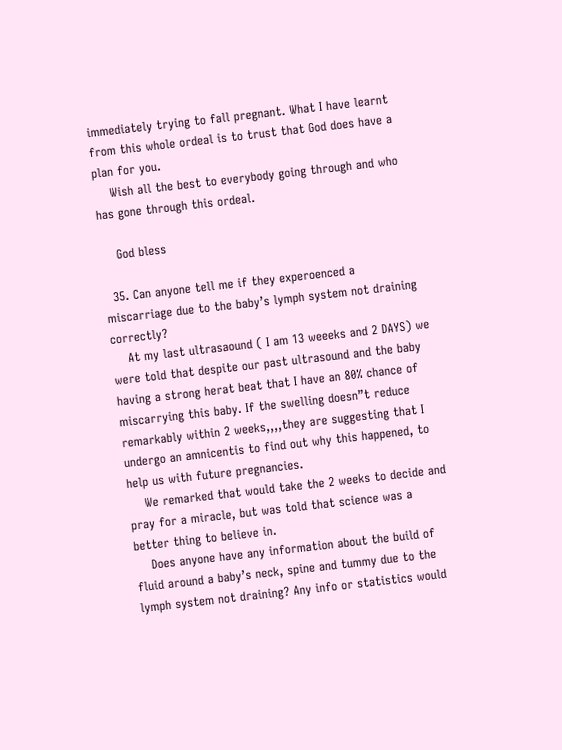immediately trying to fall pregnant. What I have learnt from this whole ordeal is to trust that God does have a plan for you.
    Wish all the best to everybody going through and who has gone through this ordeal.

    God bless

  35. Can anyone tell me if they experoenced a miscarriage due to the baby’s lymph system not draining correctly?
    At my last ultrasaound ( I am 13 weeeks and 2 DAYS) we were told that despite our past ultrasound and the baby having a strong herat beat that I have an 80% chance of miscarrying this baby. If the swelling doesn”t reduce remarkably within 2 weeks,,,,they are suggesting that I undergo an amnicentis to find out why this happened, to help us with future pregnancies.
    We remarked that would take the 2 weeks to decide and pray for a miracle, but was told that science was a better thing to believe in.
    Does anyone have any information about the build of fluid around a baby’s neck, spine and tummy due to the lymph system not draining? Any info or statistics would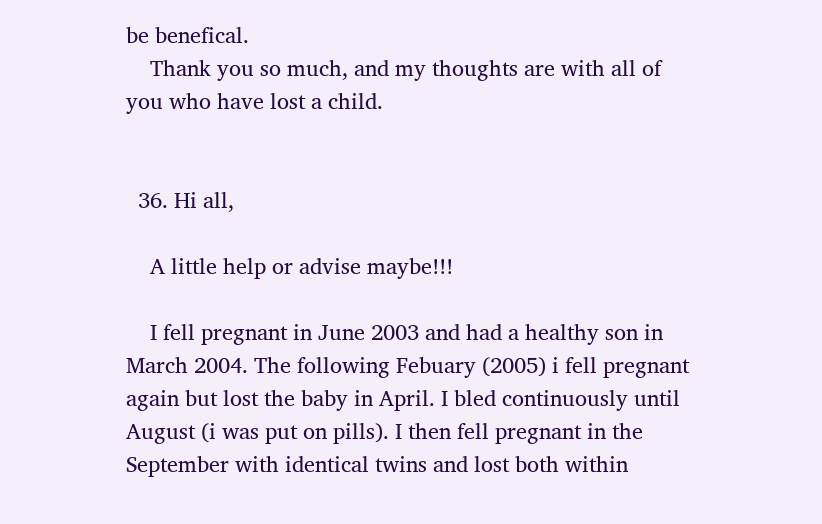be benefical.
    Thank you so much, and my thoughts are with all of you who have lost a child.


  36. Hi all,

    A little help or advise maybe!!!

    I fell pregnant in June 2003 and had a healthy son in March 2004. The following Febuary (2005) i fell pregnant again but lost the baby in April. I bled continuously until August (i was put on pills). I then fell pregnant in the September with identical twins and lost both within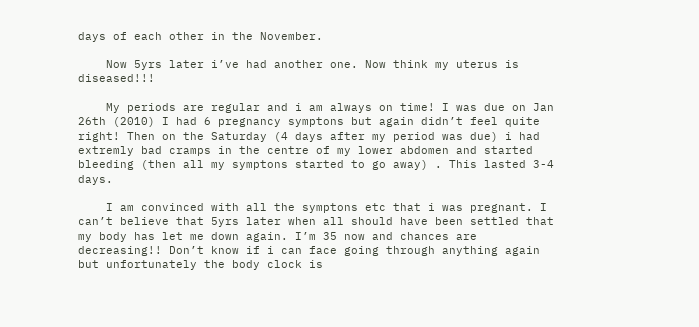days of each other in the November.

    Now 5yrs later i’ve had another one. Now think my uterus is diseased!!!

    My periods are regular and i am always on time! I was due on Jan 26th (2010) I had 6 pregnancy symptons but again didn’t feel quite right! Then on the Saturday (4 days after my period was due) i had extremly bad cramps in the centre of my lower abdomen and started bleeding (then all my symptons started to go away) . This lasted 3-4 days.

    I am convinced with all the symptons etc that i was pregnant. I can’t believe that 5yrs later when all should have been settled that my body has let me down again. I’m 35 now and chances are decreasing!! Don’t know if i can face going through anything again but unfortunately the body clock is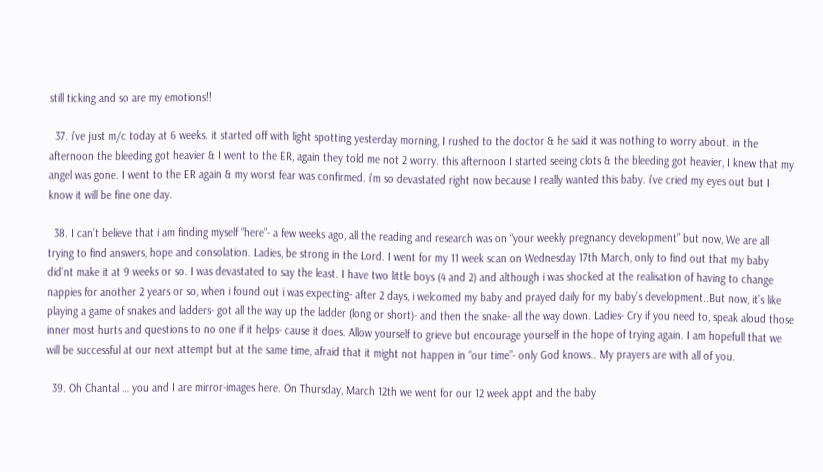still ticking and so are my emotions!!

  37. i’ve just m/c today at 6 weeks. it started off with light spotting yesterday morning, I rushed to the doctor & he said it was nothing to worry about. in the afternoon the bleeding got heavier & I went to the ER, again they told me not 2 worry. this afternoon I started seeing clots & the bleeding got heavier, I knew that my angel was gone. I went to the ER again & my worst fear was confirmed. i’m so devastated right now because I really wanted this baby. i’ve cried my eyes out but I know it will be fine one day.

  38. I can’t believe that i am finding myself “here”- a few weeks ago, all the reading and research was on “your weekly pregnancy development” but now, We are all trying to find answers, hope and consolation. Ladies, be strong in the Lord. I went for my 11 week scan on Wednesday 17th March, only to find out that my baby did’nt make it at 9 weeks or so. I was devastated to say the least. I have two little boys (4 and 2) and although i was shocked at the realisation of having to change nappies for another 2 years or so, when i found out i was expecting- after 2 days, i welcomed my baby and prayed daily for my baby’s development..But now, it’s like playing a game of snakes and ladders- got all the way up the ladder (long or short)- and then the snake- all the way down. Ladies- Cry if you need to, speak aloud those inner most hurts and questions to no one if it helps- cause it does. Allow yourself to grieve but encourage yourself in the hope of trying again. I am hopefull that we will be successful at our next attempt but at the same time, afraid that it might not happen in “our time”- only God knows.. My prayers are with all of you.

  39. Oh Chantal … you and I are mirror-images here. On Thursday, March 12th we went for our 12 week appt and the baby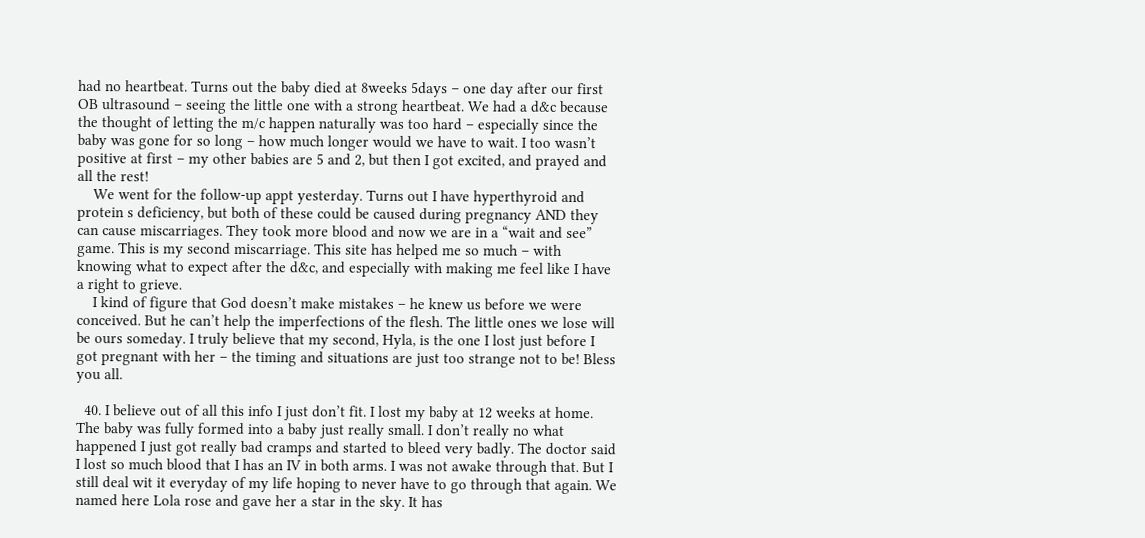had no heartbeat. Turns out the baby died at 8weeks 5days – one day after our first OB ultrasound – seeing the little one with a strong heartbeat. We had a d&c because the thought of letting the m/c happen naturally was too hard – especially since the baby was gone for so long – how much longer would we have to wait. I too wasn’t positive at first – my other babies are 5 and 2, but then I got excited, and prayed and all the rest!
    We went for the follow-up appt yesterday. Turns out I have hyperthyroid and protein s deficiency, but both of these could be caused during pregnancy AND they can cause miscarriages. They took more blood and now we are in a “wait and see” game. This is my second miscarriage. This site has helped me so much – with knowing what to expect after the d&c, and especially with making me feel like I have a right to grieve.
    I kind of figure that God doesn’t make mistakes – he knew us before we were conceived. But he can’t help the imperfections of the flesh. The little ones we lose will be ours someday. I truly believe that my second, Hyla, is the one I lost just before I got pregnant with her – the timing and situations are just too strange not to be! Bless you all.

  40. I believe out of all this info I just don’t fit. I lost my baby at 12 weeks at home. The baby was fully formed into a baby just really small. I don’t really no what happened I just got really bad cramps and started to bleed very badly. The doctor said I lost so much blood that I has an IV in both arms. I was not awake through that. But I still deal wit it everyday of my life hoping to never have to go through that again. We named here Lola rose and gave her a star in the sky. It has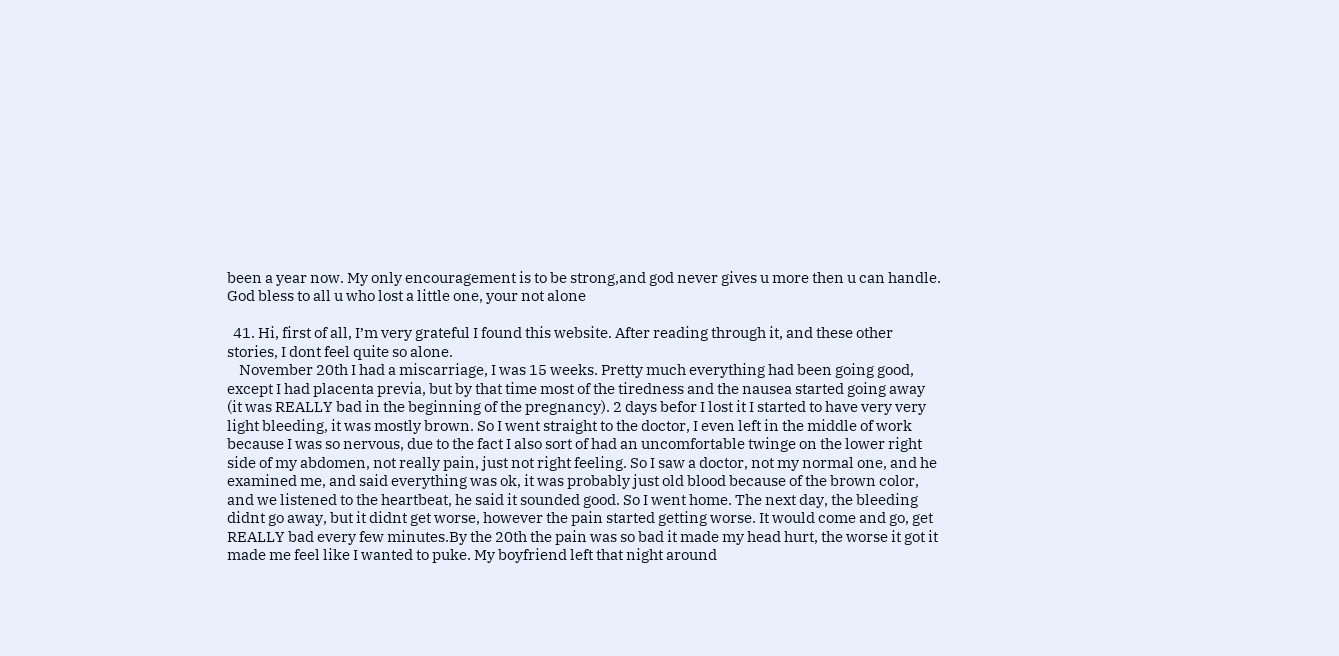been a year now. My only encouragement is to be strong,and god never gives u more then u can handle. God bless to all u who lost a little one, your not alone

  41. Hi, first of all, I’m very grateful I found this website. After reading through it, and these other stories, I dont feel quite so alone.
    November 20th I had a miscarriage, I was 15 weeks. Pretty much everything had been going good, except I had placenta previa, but by that time most of the tiredness and the nausea started going away (it was REALLY bad in the beginning of the pregnancy). 2 days befor I lost it I started to have very very light bleeding, it was mostly brown. So I went straight to the doctor, I even left in the middle of work because I was so nervous, due to the fact I also sort of had an uncomfortable twinge on the lower right side of my abdomen, not really pain, just not right feeling. So I saw a doctor, not my normal one, and he examined me, and said everything was ok, it was probably just old blood because of the brown color, and we listened to the heartbeat, he said it sounded good. So I went home. The next day, the bleeding didnt go away, but it didnt get worse, however the pain started getting worse. It would come and go, get REALLY bad every few minutes.By the 20th the pain was so bad it made my head hurt, the worse it got it made me feel like I wanted to puke. My boyfriend left that night around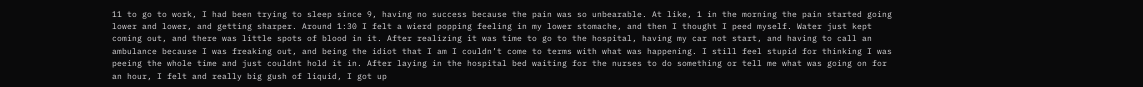11 to go to work, I had been trying to sleep since 9, having no success because the pain was so unbearable. At like, 1 in the morning the pain started going lower and lower, and getting sharper. Around 1:30 I felt a wierd popping feeling in my lower stomache, and then I thought I peed myself. Water just kept coming out, and there was little spots of blood in it. After realizing it was time to go to the hospital, having my car not start, and having to call an ambulance because I was freaking out, and being the idiot that I am I couldn’t come to terms with what was happening. I still feel stupid for thinking I was peeing the whole time and just couldnt hold it in. After laying in the hospital bed waiting for the nurses to do something or tell me what was going on for an hour, I felt and really big gush of liquid, I got up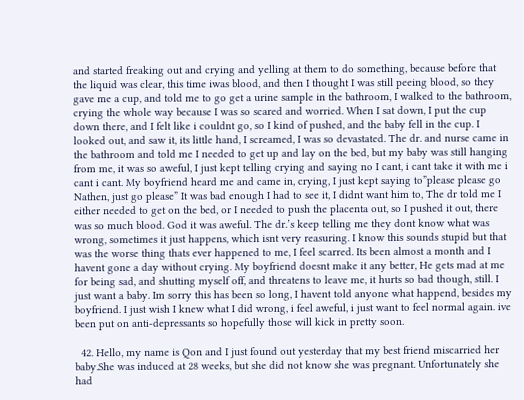and started freaking out and crying and yelling at them to do something, because before that the liquid was clear, this time iwas blood, and then I thought I was still peeing blood, so they gave me a cup, and told me to go get a urine sample in the bathroom, I walked to the bathroom, crying the whole way because I was so scared and worried. When I sat down, I put the cup down there, and I felt like i couldnt go, so I kind of pushed, and the baby fell in the cup. I looked out, and saw it, its little hand, I screamed, I was so devastated. The dr. and nurse came in the bathroom and told me I needed to get up and lay on the bed, but my baby was still hanging from me, it was so aweful, I just kept telling crying and saying no I cant, i cant take it with me i cant i cant. My boyfriend heard me and came in, crying, I just kept saying to”please please go Nathen, just go please” It was bad enough I had to see it, I didnt want him to, The dr told me I either needed to get on the bed, or I needed to push the placenta out, so I pushed it out, there was so much blood. God it was aweful. The dr.’s keep telling me they dont know what was wrong, sometimes it just happens, which isnt very reasuring. I know this sounds stupid but that was the worse thing thats ever happened to me, I feel scarred. Its been almost a month and I havent gone a day without crying. My boyfriend doesnt make it any better, He gets mad at me for being sad, and shutting myself off, and threatens to leave me, it hurts so bad though, still. I just want a baby. Im sorry this has been so long, I havent told anyone what happend, besides my boyfriend. I just wish I knew what I did wrong, i feel aweful, i just want to feel normal again. ive been put on anti-depressants so hopefully those will kick in pretty soon.

  42. Hello, my name is Qon and I just found out yesterday that my best friend miscarried her baby.She was induced at 28 weeks, but she did not know she was pregnant. Unfortunately she had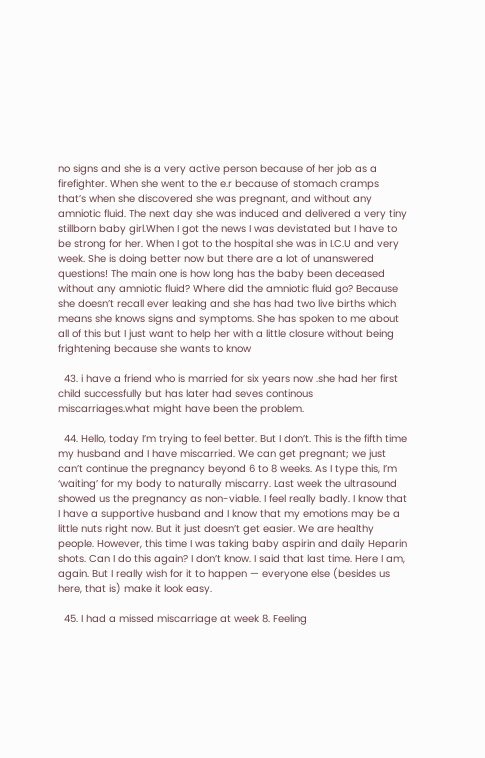no signs and she is a very active person because of her job as a firefighter. When she went to the e.r because of stomach cramps that’s when she discovered she was pregnant, and without any amniotic fluid. The next day she was induced and delivered a very tiny stillborn baby girl.When I got the news I was devistated but I have to be strong for her. When I got to the hospital she was in I.C.U and very week. She is doing better now but there are a lot of unanswered questions! The main one is how long has the baby been deceased without any amniotic fluid? Where did the amniotic fluid go? Because she doesn’t recall ever leaking and she has had two live births which means she knows signs and symptoms. She has spoken to me about all of this but I just want to help her with a little closure without being frightening because she wants to know

  43. i have a friend who is married for six years now .she had her first child successfully but has later had seves continous miscarriages.what might have been the problem.

  44. Hello, today I’m trying to feel better. But I don’t. This is the fifth time my husband and I have miscarried. We can get pregnant; we just can’t continue the pregnancy beyond 6 to 8 weeks. As I type this, I’m ‘waiting’ for my body to naturally miscarry. Last week the ultrasound showed us the pregnancy as non-viable. I feel really badly. I know that I have a supportive husband and I know that my emotions may be a little nuts right now. But it just doesn’t get easier. We are healthy people. However, this time I was taking baby aspirin and daily Heparin shots. Can I do this again? I don’t know. I said that last time. Here I am, again. But I really wish for it to happen — everyone else (besides us here, that is) make it look easy.

  45. I had a missed miscarriage at week 8. Feeling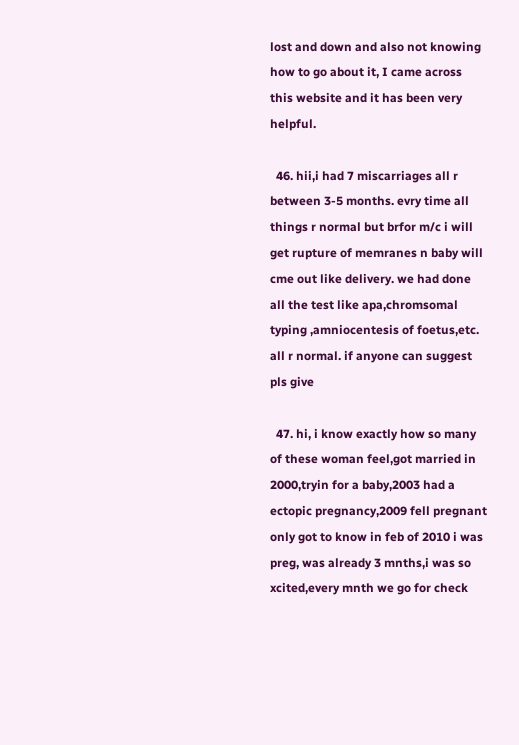lost and down and also not knowing how to go about it, I came across this website and it has been very helpful.

  46. hii,i had 7 miscarriages all r between 3-5 months. evry time all things r normal but brfor m/c i will get rupture of memranes n baby will cme out like delivery. we had done all the test like apa,chromsomal typing ,amniocentesis of foetus,etc. all r normal. if anyone can suggest pls give

  47. hi, i know exactly how so many of these woman feel,got married in 2000,tryin for a baby,2003 had a ectopic pregnancy,2009 fell pregnant only got to know in feb of 2010 i was preg, was already 3 mnths,i was so xcited,every mnth we go for check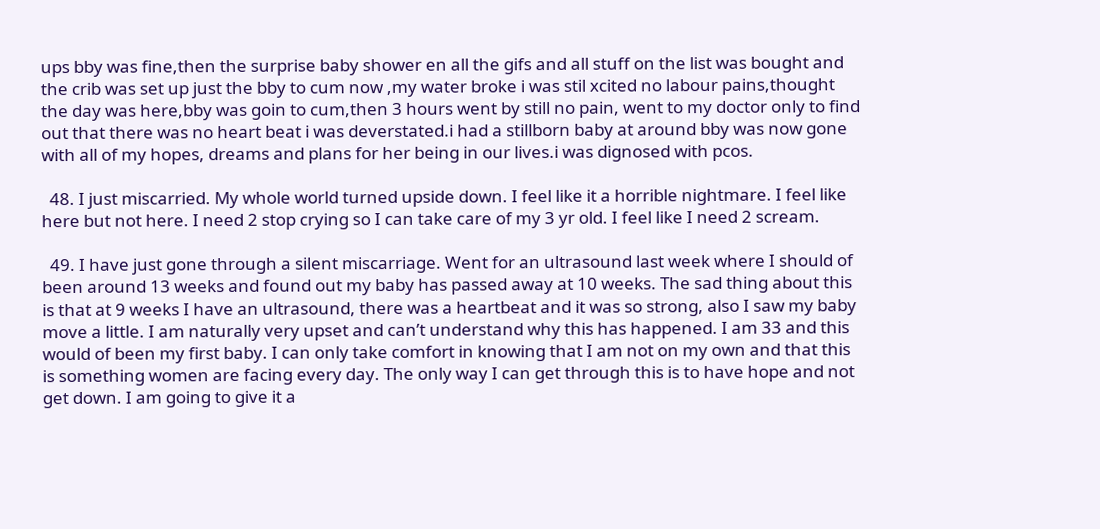ups bby was fine,then the surprise baby shower en all the gifs and all stuff on the list was bought and the crib was set up just the bby to cum now ,my water broke i was stil xcited no labour pains,thought the day was here,bby was goin to cum,then 3 hours went by still no pain, went to my doctor only to find out that there was no heart beat i was deverstated.i had a stillborn baby at around bby was now gone with all of my hopes, dreams and plans for her being in our lives.i was dignosed with pcos.

  48. I just miscarried. My whole world turned upside down. I feel like it a horrible nightmare. I feel like here but not here. I need 2 stop crying so I can take care of my 3 yr old. I feel like I need 2 scream.

  49. I have just gone through a silent miscarriage. Went for an ultrasound last week where I should of been around 13 weeks and found out my baby has passed away at 10 weeks. The sad thing about this is that at 9 weeks I have an ultrasound, there was a heartbeat and it was so strong, also I saw my baby move a little. I am naturally very upset and can’t understand why this has happened. I am 33 and this would of been my first baby. I can only take comfort in knowing that I am not on my own and that this is something women are facing every day. The only way I can get through this is to have hope and not get down. I am going to give it a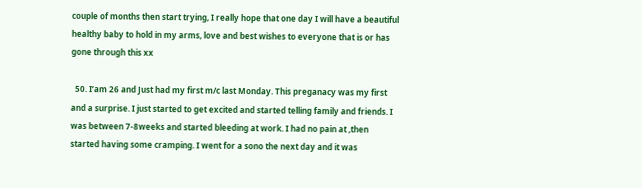couple of months then start trying, I really hope that one day I will have a beautiful healthy baby to hold in my arms, love and best wishes to everyone that is or has gone through this xx

  50. I’am 26 and Just had my first m/c last Monday. This preganacy was my first and a surprise. I just started to get excited and started telling family and friends. I was between 7-8weeks and started bleeding at work. I had no pain at ,then started having some cramping. I went for a sono the next day and it was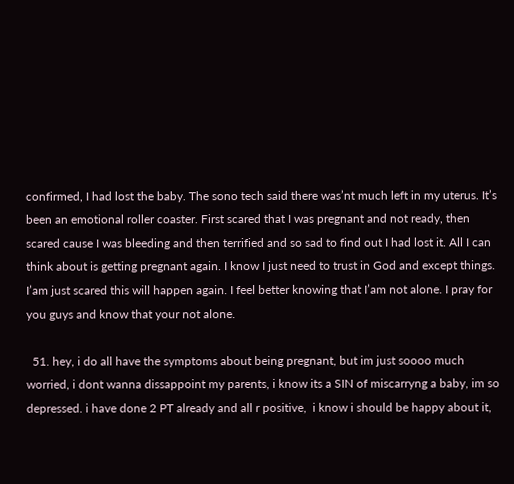confirmed, I had lost the baby. The sono tech said there was’nt much left in my uterus. It’s been an emotional roller coaster. First scared that I was pregnant and not ready, then scared cause I was bleeding and then terrified and so sad to find out I had lost it. All I can think about is getting pregnant again. I know I just need to trust in God and except things. I’am just scared this will happen again. I feel better knowing that I’am not alone. I pray for you guys and know that your not alone.

  51. hey, i do all have the symptoms about being pregnant, but im just soooo much worried, i dont wanna dissappoint my parents, i know its a SIN of miscarryng a baby, im so depressed. i have done 2 PT already and all r positive,  i know i should be happy about it,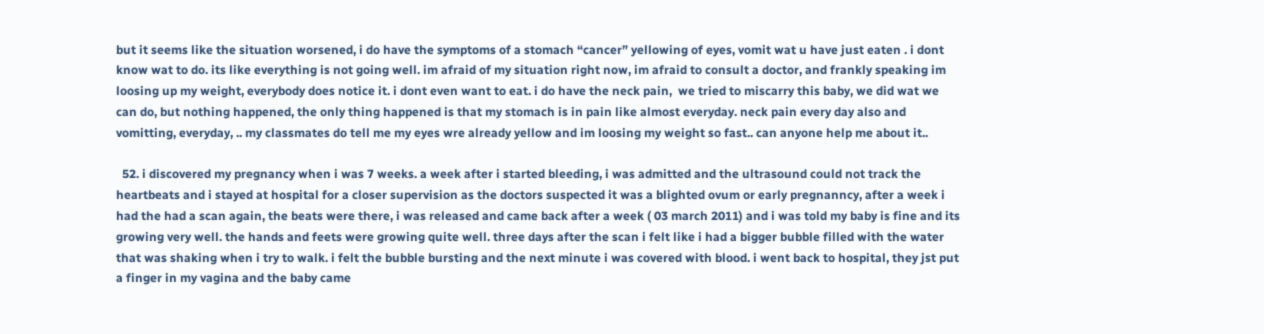but it seems like the situation worsened, i do have the symptoms of a stomach “cancer” yellowing of eyes, vomit wat u have just eaten . i dont know wat to do. its like everything is not going well. im afraid of my situation right now, im afraid to consult a doctor, and frankly speaking im loosing up my weight, everybody does notice it. i dont even want to eat. i do have the neck pain,  we tried to miscarry this baby, we did wat we can do, but nothing happened, the only thing happened is that my stomach is in pain like almost everyday. neck pain every day also and vomitting, everyday, .. my classmates do tell me my eyes wre already yellow and im loosing my weight so fast.. can anyone help me about it..

  52. i discovered my pregnancy when i was 7 weeks. a week after i started bleeding, i was admitted and the ultrasound could not track the heartbeats and i stayed at hospital for a closer supervision as the doctors suspected it was a blighted ovum or early pregnanncy, after a week i had the had a scan again, the beats were there, i was released and came back after a week ( 03 march 2011) and i was told my baby is fine and its growing very well. the hands and feets were growing quite well. three days after the scan i felt like i had a bigger bubble filled with the water that was shaking when i try to walk. i felt the bubble bursting and the next minute i was covered with blood. i went back to hospital, they jst put a finger in my vagina and the baby came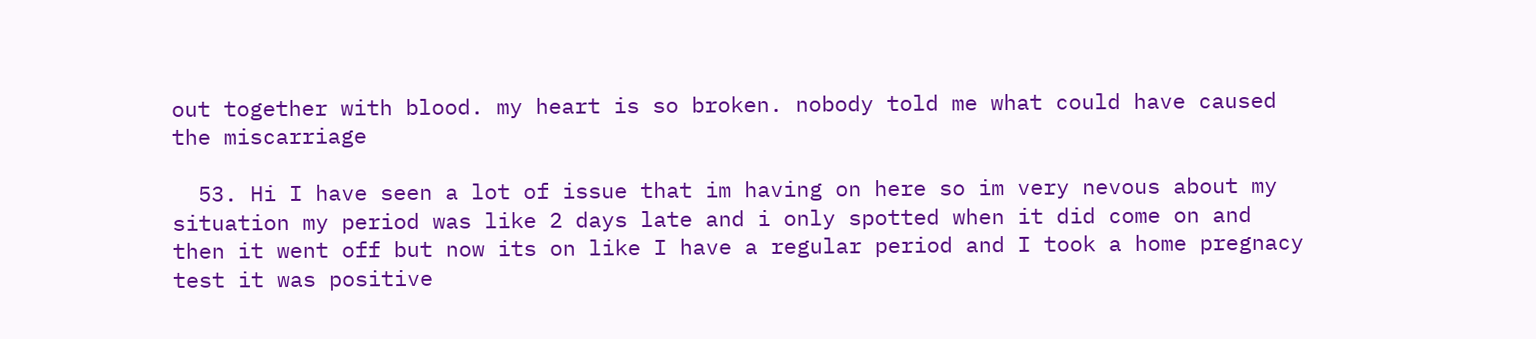out together with blood. my heart is so broken. nobody told me what could have caused the miscarriage

  53. Hi I have seen a lot of issue that im having on here so im very nevous about my situation my period was like 2 days late and i only spotted when it did come on and then it went off but now its on like I have a regular period and I took a home pregnacy test it was positive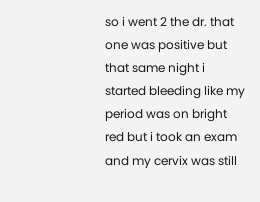so i went 2 the dr. that one was positive but that same night i started bleeding like my period was on bright red but i took an exam and my cervix was still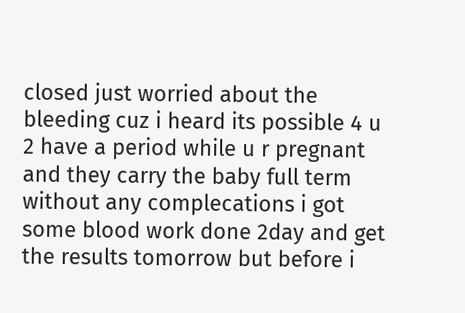closed just worried about the bleeding cuz i heard its possible 4 u 2 have a period while u r pregnant and they carry the baby full term without any complecations i got some blood work done 2day and get the results tomorrow but before i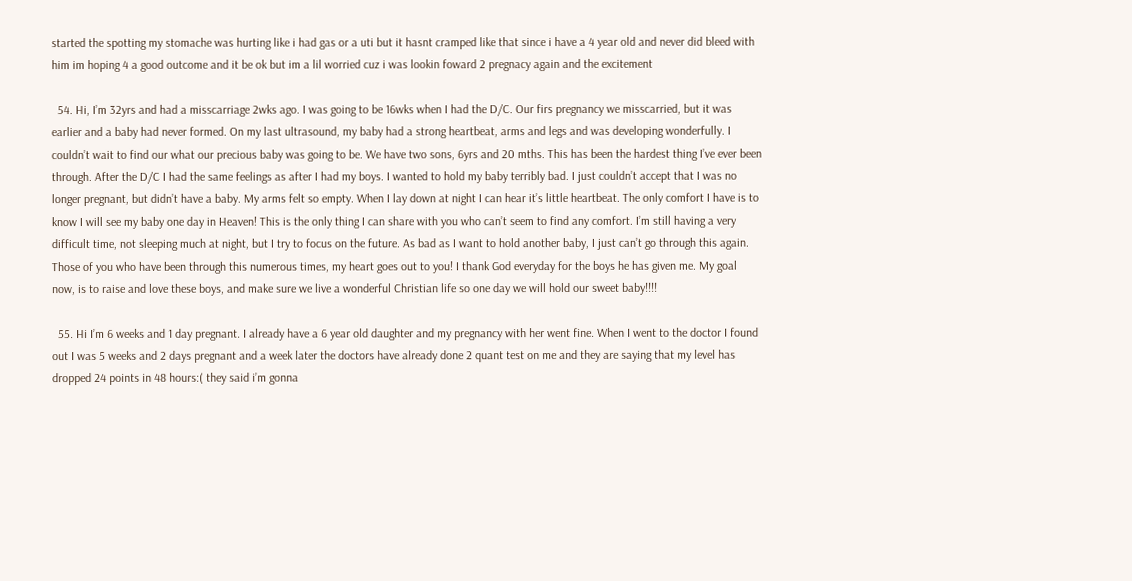started the spotting my stomache was hurting like i had gas or a uti but it hasnt cramped like that since i have a 4 year old and never did bleed with him im hoping 4 a good outcome and it be ok but im a lil worried cuz i was lookin foward 2 pregnacy again and the excitement

  54. Hi, I’m 32yrs and had a misscarriage 2wks ago. I was going to be 16wks when I had the D/C. Our firs pregnancy we misscarried, but it was earlier and a baby had never formed. On my last ultrasound, my baby had a strong heartbeat, arms and legs and was developing wonderfully. I couldn’t wait to find our what our precious baby was going to be. We have two sons, 6yrs and 20 mths. This has been the hardest thing I’ve ever been through. After the D/C I had the same feelings as after I had my boys. I wanted to hold my baby terribly bad. I just couldn’t accept that I was no longer pregnant, but didn’t have a baby. My arms felt so empty. When I lay down at night I can hear it’s little heartbeat. The only comfort I have is to know I will see my baby one day in Heaven! This is the only thing I can share with you who can’t seem to find any comfort. I’m still having a very difficult time, not sleeping much at night, but I try to focus on the future. As bad as I want to hold another baby, I just can’t go through this again. Those of you who have been through this numerous times, my heart goes out to you! I thank God everyday for the boys he has given me. My goal now, is to raise and love these boys, and make sure we live a wonderful Christian life so one day we will hold our sweet baby!!!!

  55. Hi I’m 6 weeks and 1 day pregnant. I already have a 6 year old daughter and my pregnancy with her went fine. When I went to the doctor I found out I was 5 weeks and 2 days pregnant and a week later the doctors have already done 2 quant test on me and they are saying that my level has dropped 24 points in 48 hours:( they said i’m gonna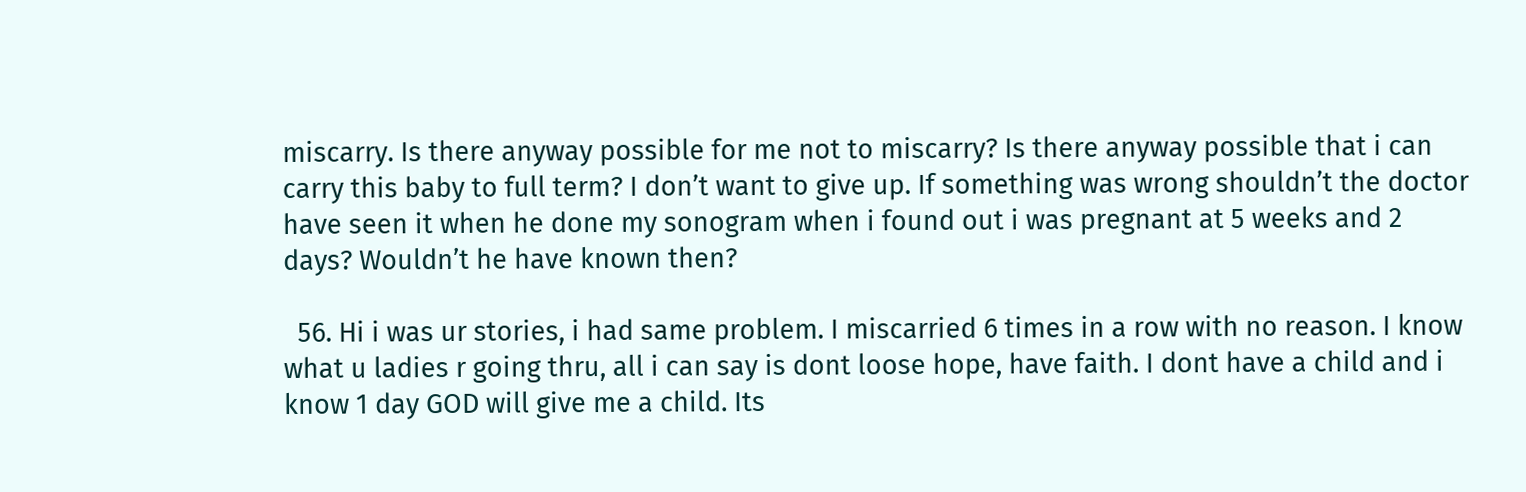miscarry. Is there anyway possible for me not to miscarry? Is there anyway possible that i can carry this baby to full term? I don’t want to give up. If something was wrong shouldn’t the doctor have seen it when he done my sonogram when i found out i was pregnant at 5 weeks and 2 days? Wouldn’t he have known then?

  56. Hi i was ur stories, i had same problem. I miscarried 6 times in a row with no reason. I know what u ladies r going thru, all i can say is dont loose hope, have faith. I dont have a child and i know 1 day GOD will give me a child. Its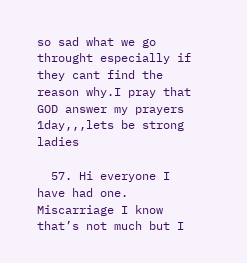so sad what we go throught especially if they cant find the reason why.I pray that GOD answer my prayers 1day,,,lets be strong ladies

  57. Hi everyone I have had one. Miscarriage I know that’s not much but I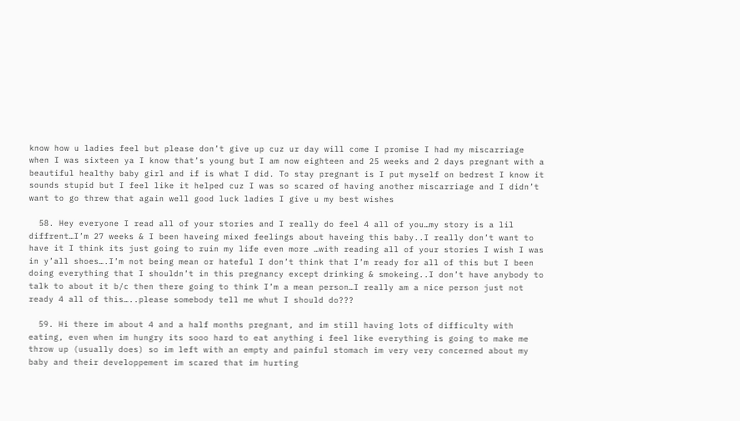know how u ladies feel but please don’t give up cuz ur day will come I promise I had my miscarriage when I was sixteen ya I know that’s young but I am now eighteen and 25 weeks and 2 days pregnant with a beautiful healthy baby girl and if is what I did. To stay pregnant is I put myself on bedrest I know it sounds stupid but I feel like it helped cuz I was so scared of having another miscarriage and I didn’t want to go threw that again well good luck ladies I give u my best wishes

  58. Hey everyone I read all of your stories and I really do feel 4 all of you…my story is a lil diffrent…I’m 27 weeks & I been haveing mixed feelings about haveing this baby..I really don’t want to have it I think its just going to ruin my life even more …with reading all of your stories I wish I was in y’all shoes….I’m not being mean or hateful I don’t think that I’m ready for all of this but I been doing everything that I shouldn’t in this pregnancy except drinking & smokeing..I don’t have anybody to talk to about it b/c then there going to think I’m a mean person…I really am a nice person just not ready 4 all of this…..please somebody tell me whut I should do???

  59. Hi there im about 4 and a half months pregnant, and im still having lots of difficulty with eating, even when im hungry its sooo hard to eat anything i feel like everything is going to make me throw up (usually does) so im left with an empty and painful stomach im very very concerned about my baby and their developpement im scared that im hurting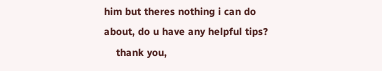him but theres nothing i can do about, do u have any helpful tips?
    thank you,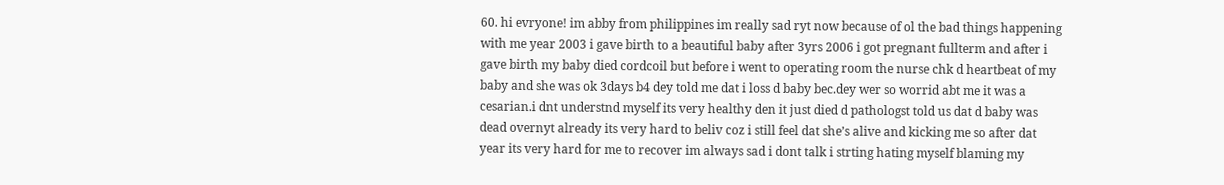60. hi evryone! im abby from philippines im really sad ryt now because of ol the bad things happening with me year 2003 i gave birth to a beautiful baby after 3yrs 2006 i got pregnant fullterm and after i gave birth my baby died cordcoil but before i went to operating room the nurse chk d heartbeat of my baby and she was ok 3days b4 dey told me dat i loss d baby bec.dey wer so worrid abt me it was a cesarian.i dnt understnd myself its very healthy den it just died d pathologst told us dat d baby was dead overnyt already its very hard to beliv coz i still feel dat she’s alive and kicking me so after dat year its very hard for me to recover im always sad i dont talk i strting hating myself blaming my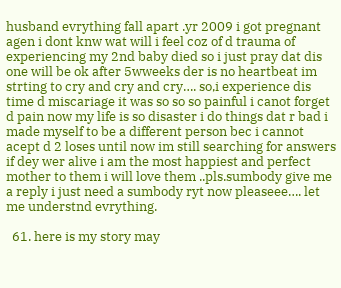husband evrything fall apart .yr 2009 i got pregnant agen i dont knw wat will i feel coz of d trauma of experiencing my 2nd baby died so i just pray dat dis one will be ok after 5wweeks der is no heartbeat im strting to cry and cry and cry…. so,i experience dis time d miscariage it was so so so painful i canot forget d pain now my life is so disaster i do things dat r bad i made myself to be a different person bec i cannot acept d 2 loses until now im still searching for answers if dey wer alive i am the most happiest and perfect mother to them i will love them ..pls.sumbody give me a reply i just need a sumbody ryt now pleaseee…. let me understnd evrything.

  61. here is my story may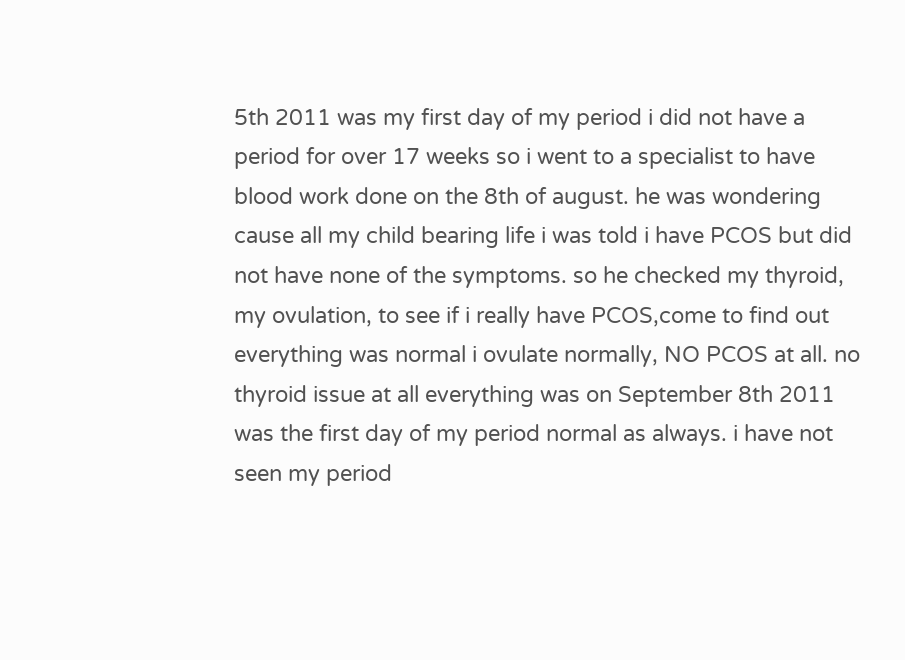5th 2011 was my first day of my period i did not have a period for over 17 weeks so i went to a specialist to have blood work done on the 8th of august. he was wondering cause all my child bearing life i was told i have PCOS but did not have none of the symptoms. so he checked my thyroid, my ovulation, to see if i really have PCOS,come to find out everything was normal i ovulate normally, NO PCOS at all. no thyroid issue at all everything was on September 8th 2011 was the first day of my period normal as always. i have not seen my period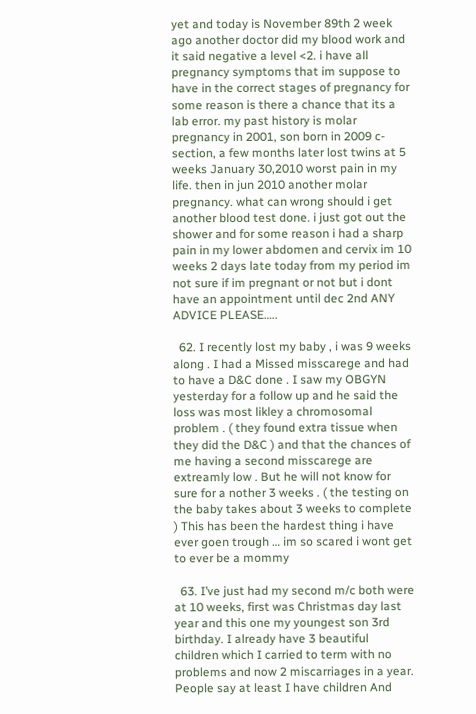yet and today is November 89th 2 week ago another doctor did my blood work and it said negative a level <2. i have all pregnancy symptoms that im suppose to have in the correct stages of pregnancy for some reason is there a chance that its a lab error. my past history is molar pregnancy in 2001, son born in 2009 c-section, a few months later lost twins at 5 weeks January 30,2010 worst pain in my life. then in jun 2010 another molar pregnancy. what can wrong should i get another blood test done. i just got out the shower and for some reason i had a sharp pain in my lower abdomen and cervix im 10 weeks 2 days late today from my period im not sure if im pregnant or not but i dont have an appointment until dec 2nd ANY ADVICE PLEASE…..

  62. I recently lost my baby , i was 9 weeks along . I had a Missed misscarege and had to have a D&C done . I saw my OBGYN yesterday for a follow up and he said the loss was most likley a chromosomal problem . ( they found extra tissue when they did the D&C ) and that the chances of me having a second misscarege are extreamly low . But he will not know for sure for a nother 3 weeks . ( the testing on the baby takes about 3 weeks to complete ) This has been the hardest thing i have ever goen trough … im so scared i wont get to ever be a mommy

  63. I’ve just had my second m/c both were at 10 weeks, first was Christmas day last year and this one my youngest son 3rd birthday. I already have 3 beautiful children which I carried to term with no problems and now 2 miscarriages in a year. People say at least I have children And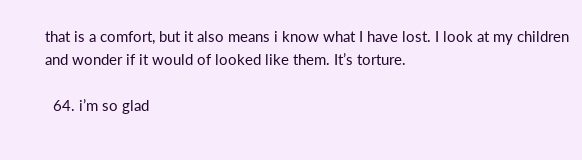that is a comfort, but it also means i know what I have lost. I look at my children and wonder if it would of looked like them. It’s torture.

  64. i’m so glad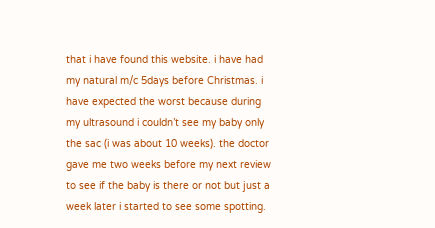that i have found this website. i have had my natural m/c 5days before Christmas. i have expected the worst because during my ultrasound i couldn’t see my baby only the sac (i was about 10 weeks). the doctor gave me two weeks before my next review to see if the baby is there or not but just a week later i started to see some spotting.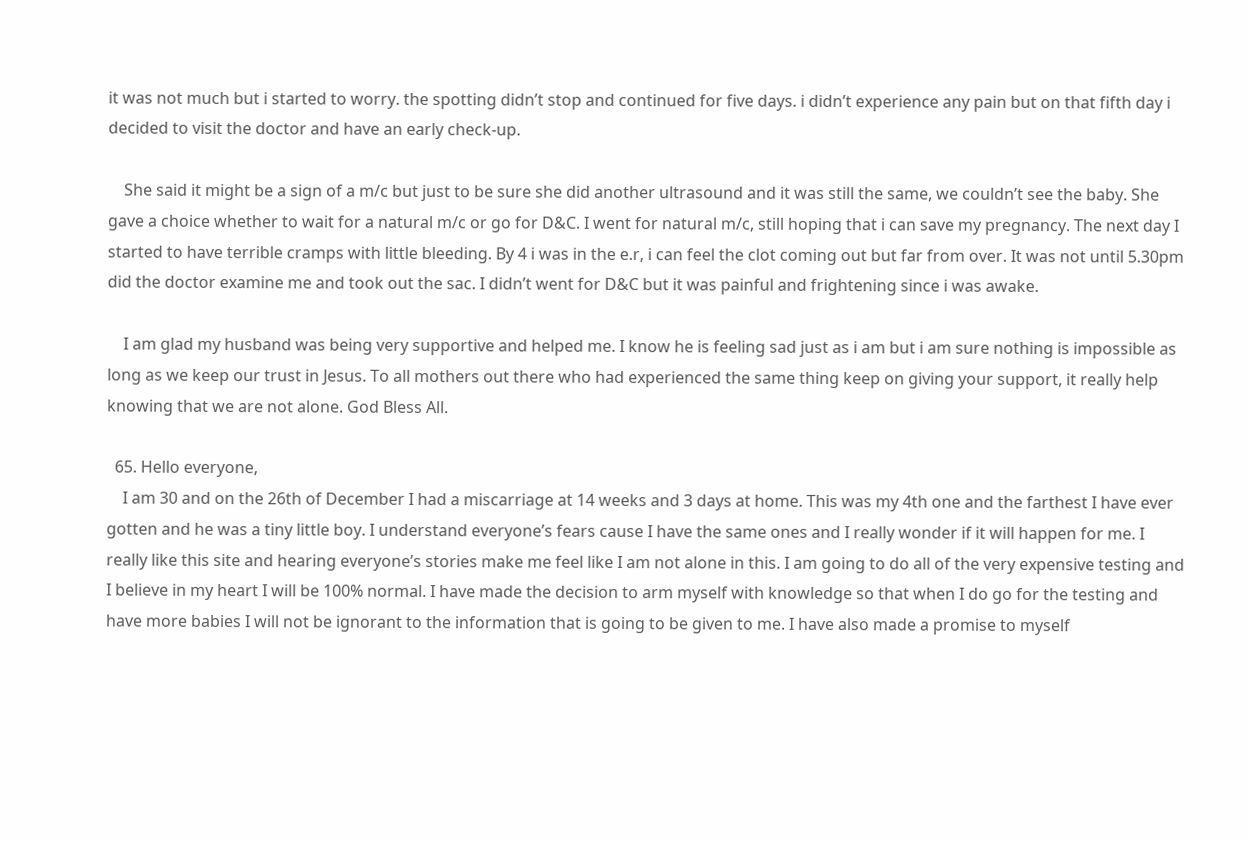it was not much but i started to worry. the spotting didn’t stop and continued for five days. i didn’t experience any pain but on that fifth day i decided to visit the doctor and have an early check-up.

    She said it might be a sign of a m/c but just to be sure she did another ultrasound and it was still the same, we couldn’t see the baby. She gave a choice whether to wait for a natural m/c or go for D&C. I went for natural m/c, still hoping that i can save my pregnancy. The next day I started to have terrible cramps with little bleeding. By 4 i was in the e.r, i can feel the clot coming out but far from over. It was not until 5.30pm did the doctor examine me and took out the sac. I didn’t went for D&C but it was painful and frightening since i was awake.

    I am glad my husband was being very supportive and helped me. I know he is feeling sad just as i am but i am sure nothing is impossible as long as we keep our trust in Jesus. To all mothers out there who had experienced the same thing keep on giving your support, it really help knowing that we are not alone. God Bless All.

  65. Hello everyone,
    I am 30 and on the 26th of December I had a miscarriage at 14 weeks and 3 days at home. This was my 4th one and the farthest I have ever gotten and he was a tiny little boy. I understand everyone’s fears cause I have the same ones and I really wonder if it will happen for me. I really like this site and hearing everyone’s stories make me feel like I am not alone in this. I am going to do all of the very expensive testing and I believe in my heart I will be 100% normal. I have made the decision to arm myself with knowledge so that when I do go for the testing and have more babies I will not be ignorant to the information that is going to be given to me. I have also made a promise to myself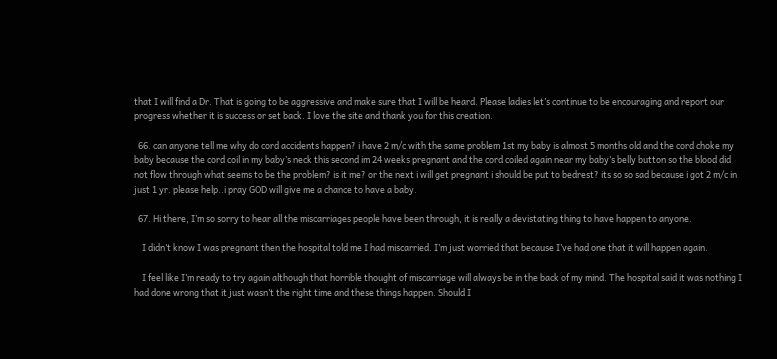that I will find a Dr. That is going to be aggressive and make sure that I will be heard. Please ladies let’s continue to be encouraging and report our progress whether it is success or set back. I love the site and thank you for this creation.

  66. can anyone tell me why do cord accidents happen? i have 2 m/c with the same problem 1st my baby is almost 5 months old and the cord choke my baby because the cord coil in my baby’s neck this second im 24 weeks pregnant and the cord coiled again near my baby’s belly button so the blood did not flow through what seems to be the problem? is it me? or the next i will get pregnant i should be put to bedrest? its so so sad because i got 2 m/c in just 1 yr. please help..i pray GOD will give me a chance to have a baby.

  67. Hi there, I’m so sorry to hear all the miscarriages people have been through, it is really a devistating thing to have happen to anyone.

    I didn’t know I was pregnant then the hospital told me I had miscarried. I’m just worried that because I’ve had one that it will happen again.

    I feel like I’m ready to try again although that horrible thought of miscarriage will always be in the back of my mind. The hospital said it was nothing I had done wrong that it just wasn’t the right time and these things happen. Should I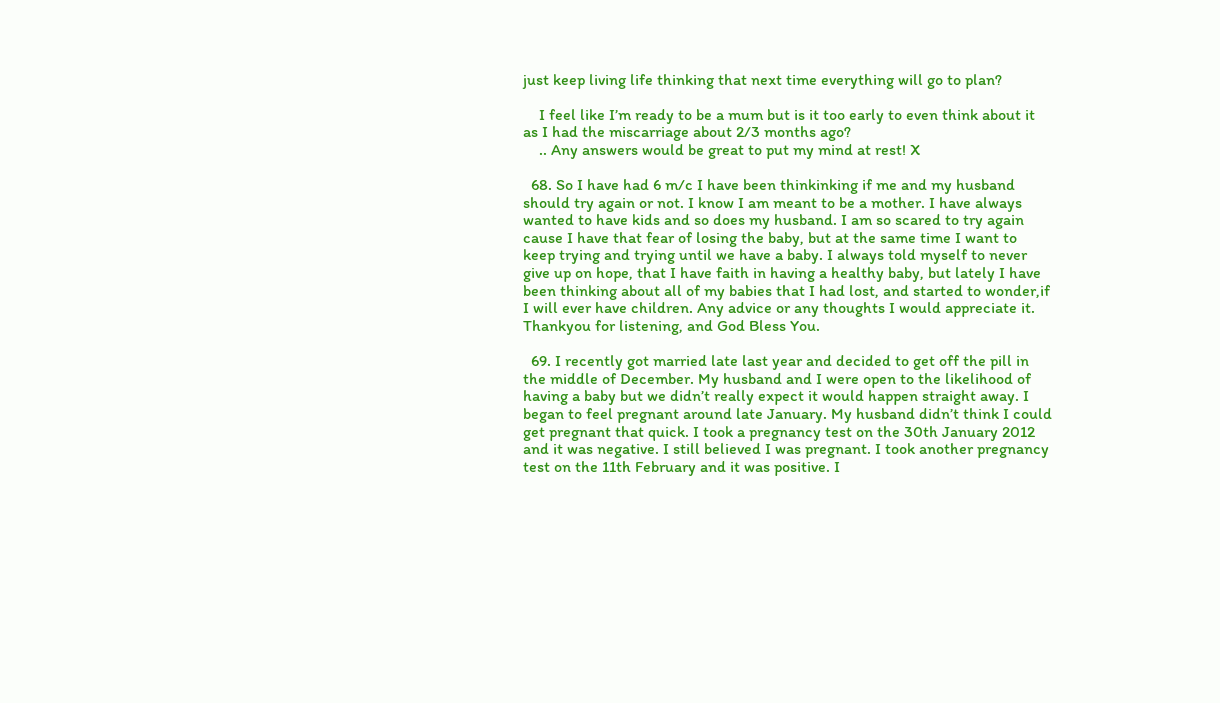just keep living life thinking that next time everything will go to plan?

    I feel like I’m ready to be a mum but is it too early to even think about it as I had the miscarriage about 2/3 months ago?
    .. Any answers would be great to put my mind at rest! X

  68. So I have had 6 m/c I have been thinkinking if me and my husband should try again or not. I know I am meant to be a mother. I have always wanted to have kids and so does my husband. I am so scared to try again cause I have that fear of losing the baby, but at the same time I want to keep trying and trying until we have a baby. I always told myself to never give up on hope, that I have faith in having a healthy baby, but lately I have been thinking about all of my babies that I had lost, and started to wonder,if I will ever have children. Any advice or any thoughts I would appreciate it. Thankyou for listening, and God Bless You.

  69. I recently got married late last year and decided to get off the pill in the middle of December. My husband and I were open to the likelihood of having a baby but we didn’t really expect it would happen straight away. I began to feel pregnant around late January. My husband didn’t think I could get pregnant that quick. I took a pregnancy test on the 30th January 2012 and it was negative. I still believed I was pregnant. I took another pregnancy test on the 11th February and it was positive. I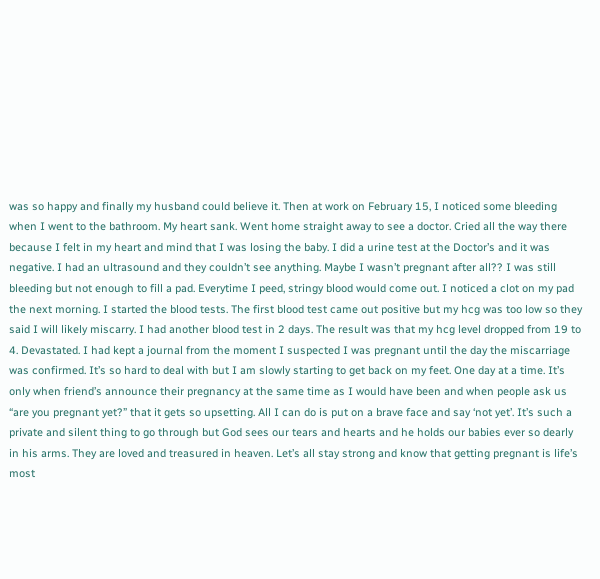was so happy and finally my husband could believe it. Then at work on February 15, I noticed some bleeding when I went to the bathroom. My heart sank. Went home straight away to see a doctor. Cried all the way there because I felt in my heart and mind that I was losing the baby. I did a urine test at the Doctor’s and it was negative. I had an ultrasound and they couldn’t see anything. Maybe I wasn’t pregnant after all?? I was still bleeding but not enough to fill a pad. Everytime I peed, stringy blood would come out. I noticed a clot on my pad the next morning. I started the blood tests. The first blood test came out positive but my hcg was too low so they said I will likely miscarry. I had another blood test in 2 days. The result was that my hcg level dropped from 19 to 4. Devastated. I had kept a journal from the moment I suspected I was pregnant until the day the miscarriage was confirmed. It’s so hard to deal with but I am slowly starting to get back on my feet. One day at a time. It’s only when friend’s announce their pregnancy at the same time as I would have been and when people ask us “are you pregnant yet?” that it gets so upsetting. All I can do is put on a brave face and say ‘not yet’. It’s such a private and silent thing to go through but God sees our tears and hearts and he holds our babies ever so dearly in his arms. They are loved and treasured in heaven. Let’s all stay strong and know that getting pregnant is life’s most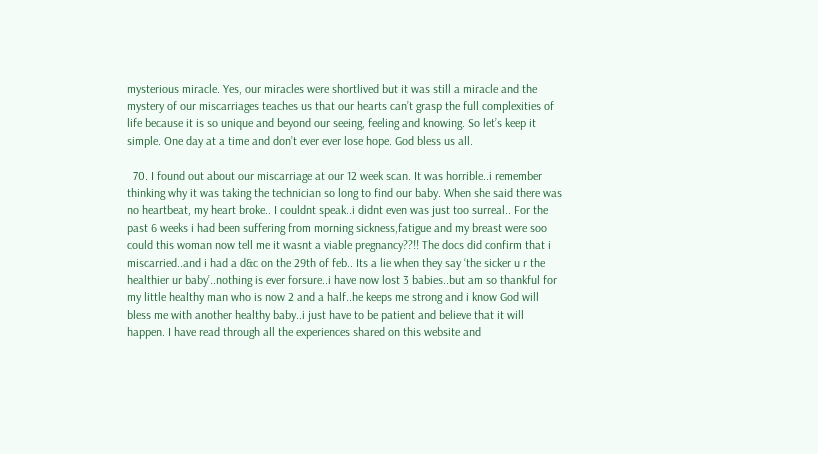mysterious miracle. Yes, our miracles were shortlived but it was still a miracle and the mystery of our miscarriages teaches us that our hearts can’t grasp the full complexities of life because it is so unique and beyond our seeing, feeling and knowing. So let’s keep it simple. One day at a time and don’t ever ever lose hope. God bless us all.

  70. I found out about our miscarriage at our 12 week scan. It was horrible..i remember thinking why it was taking the technician so long to find our baby. When she said there was no heartbeat, my heart broke.. I couldnt speak..i didnt even was just too surreal.. For the past 6 weeks i had been suffering from morning sickness,fatigue and my breast were soo could this woman now tell me it wasnt a viable pregnancy??!! The docs did confirm that i miscarried..and i had a d&c on the 29th of feb.. Its a lie when they say ‘the sicker u r the healthier ur baby’..nothing is ever forsure..i have now lost 3 babies..but am so thankful for my little healthy man who is now 2 and a half..he keeps me strong and i know God will bless me with another healthy baby..i just have to be patient and believe that it will happen. I have read through all the experiences shared on this website and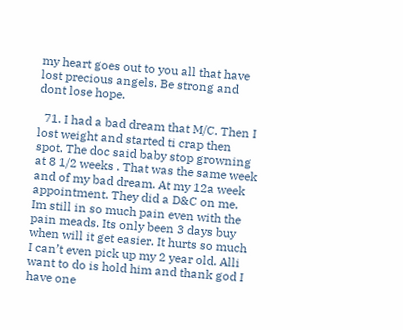my heart goes out to you all that have lost precious angels. Be strong and dont lose hope.

  71. I had a bad dream that M/C. Then I lost weight and started ti crap then spot. The doc said baby stop growning at 8 1/2 weeks . That was the same week and of my bad dream. At my 12a week appointment. They did a D&C on me. Im still in so much pain even with the pain meads. Its only been 3 days buy when will it get easier. It hurts so much I can’t even pick up my 2 year old. Alli want to do is hold him and thank god I have one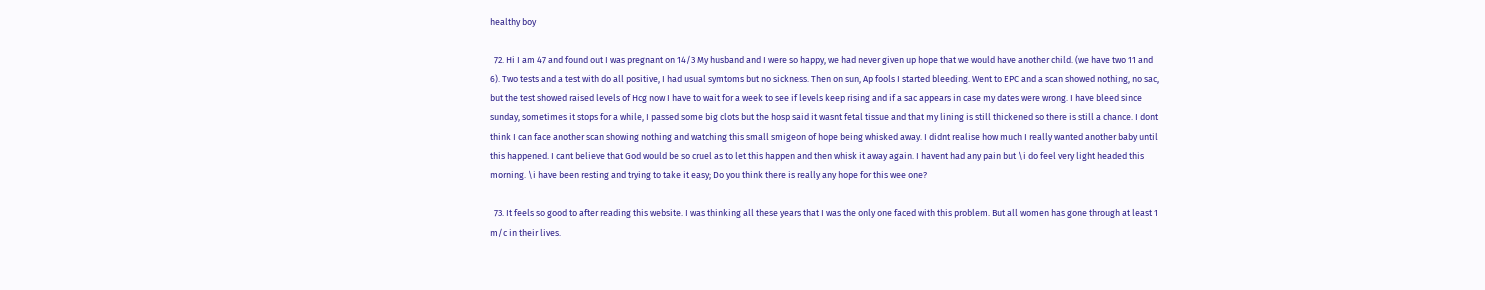healthy boy

  72. Hi I am 47 and found out I was pregnant on 14/3 My husband and I were so happy, we had never given up hope that we would have another child. (we have two 11 and 6). Two tests and a test with do all positive, I had usual symtoms but no sickness. Then on sun, Ap fools I started bleeding. Went to EPC and a scan showed nothing, no sac, but the test showed raised levels of Hcg now I have to wait for a week to see if levels keep rising and if a sac appears in case my dates were wrong. I have bleed since sunday, sometimes it stops for a while, I passed some big clots but the hosp said it wasnt fetal tissue and that my lining is still thickened so there is still a chance. I dont think I can face another scan showing nothing and watching this small smigeon of hope being whisked away. I didnt realise how much I really wanted another baby until this happened. I cant believe that God would be so cruel as to let this happen and then whisk it away again. I havent had any pain but \i do feel very light headed this morning. \i have been resting and trying to take it easy; Do you think there is really any hope for this wee one?

  73. It feels so good to after reading this website. I was thinking all these years that I was the only one faced with this problem. But all women has gone through at least 1 m/c in their lives.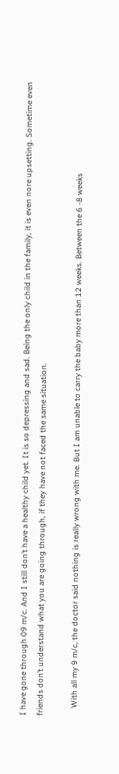I have gone through 09 m/c. And I still don’t have a healthy child yet. It is so depressing and sad. Being the only child in the family, it is even nore upsetting. Sometime even friends don’t understand what you are going through, if they have not faced the same situation.

    With all my 9 m/c, the doctor said nothing is really wrong with me. But I am unable to carry the baby more than 12 weeks. Between the 6 -8 weeks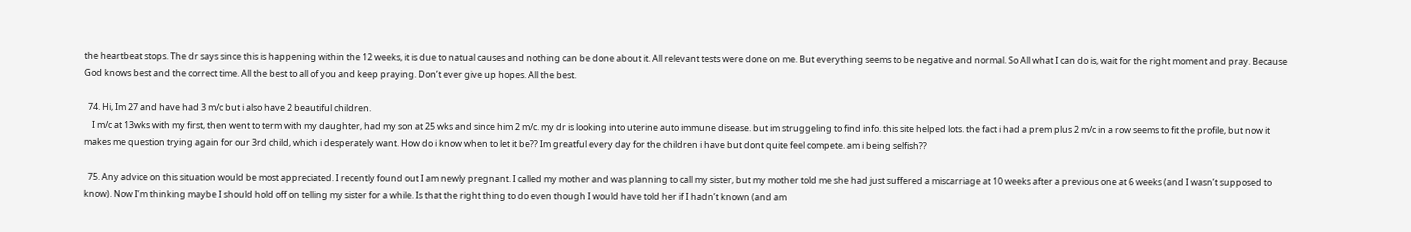the heartbeat stops. The dr says since this is happening within the 12 weeks, it is due to natual causes and nothing can be done about it. All relevant tests were done on me. But everything seems to be negative and normal. So All what I can do is, wait for the right moment and pray. Because God knows best and the correct time. All the best to all of you and keep praying. Don’t ever give up hopes. All the best.

  74. Hi, Im 27 and have had 3 m/c but i also have 2 beautiful children.
    I m/c at 13wks with my first, then went to term with my daughter, had my son at 25 wks and since him 2 m/c. my dr is looking into uterine auto immune disease. but im struggeling to find info. this site helped lots. the fact i had a prem plus 2 m/c in a row seems to fit the profile, but now it makes me question trying again for our 3rd child, which i desperately want. How do i know when to let it be?? Im greatful every day for the children i have but dont quite feel compete. am i being selfish??

  75. Any advice on this situation would be most appreciated. I recently found out I am newly pregnant. I called my mother and was planning to call my sister, but my mother told me she had just suffered a miscarriage at 10 weeks after a previous one at 6 weeks (and I wasn’t supposed to know). Now I’m thinking maybe I should hold off on telling my sister for a while. Is that the right thing to do even though I would have told her if I hadn’t known (and am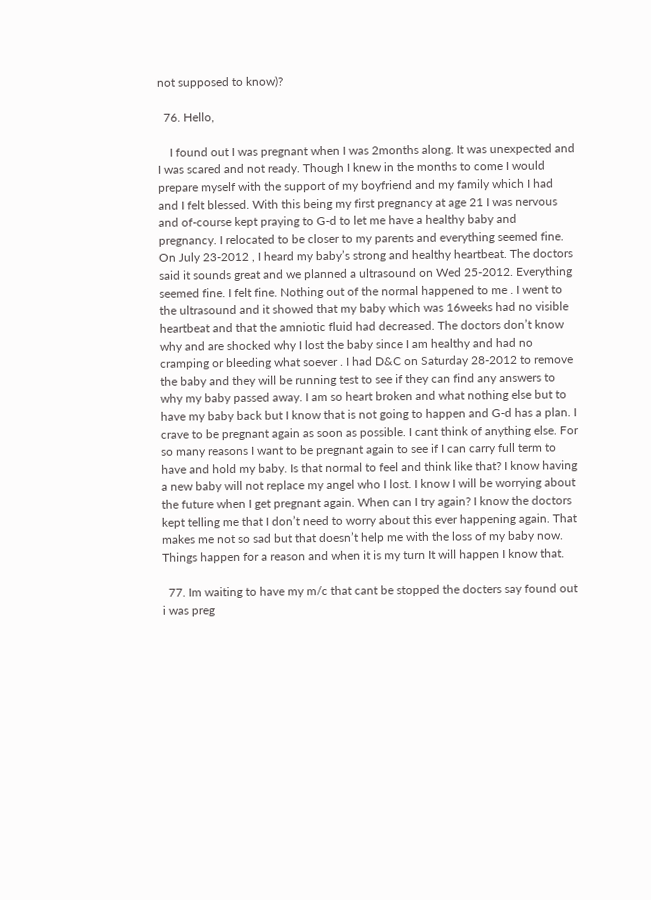not supposed to know)?

  76. Hello,

    I found out I was pregnant when I was 2months along. It was unexpected and I was scared and not ready. Though I knew in the months to come I would prepare myself with the support of my boyfriend and my family which I had and I felt blessed. With this being my first pregnancy at age 21 I was nervous and of-course kept praying to G-d to let me have a healthy baby and pregnancy. I relocated to be closer to my parents and everything seemed fine. On July 23-2012 , I heard my baby’s strong and healthy heartbeat. The doctors said it sounds great and we planned a ultrasound on Wed 25-2012. Everything seemed fine. I felt fine. Nothing out of the normal happened to me . I went to the ultrasound and it showed that my baby which was 16weeks had no visible heartbeat and that the amniotic fluid had decreased. The doctors don’t know why and are shocked why I lost the baby since I am healthy and had no cramping or bleeding what soever . I had D&C on Saturday 28-2012 to remove the baby and they will be running test to see if they can find any answers to why my baby passed away. I am so heart broken and what nothing else but to have my baby back but I know that is not going to happen and G-d has a plan. I crave to be pregnant again as soon as possible. I cant think of anything else. For so many reasons I want to be pregnant again to see if I can carry full term to have and hold my baby. Is that normal to feel and think like that? I know having a new baby will not replace my angel who I lost. I know I will be worrying about the future when I get pregnant again. When can I try again? I know the doctors kept telling me that I don’t need to worry about this ever happening again. That makes me not so sad but that doesn’t help me with the loss of my baby now. Things happen for a reason and when it is my turn It will happen I know that.

  77. Im waiting to have my m/c that cant be stopped the docters say found out i was preg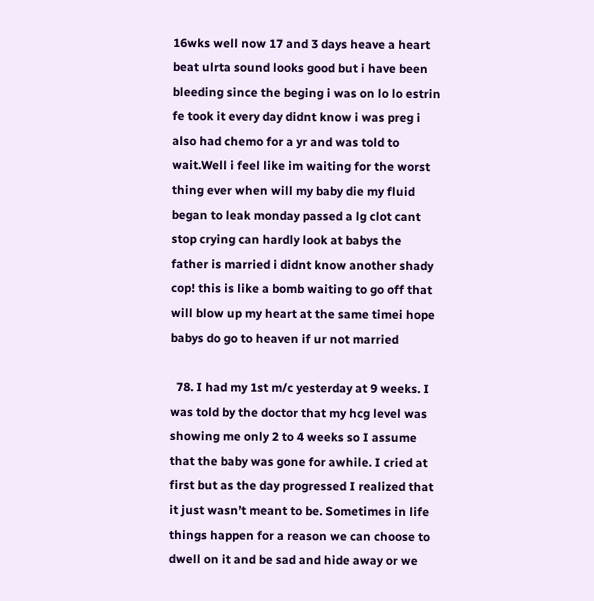16wks well now 17 and 3 days heave a heart beat ulrta sound looks good but i have been bleeding since the beging i was on lo lo estrin fe took it every day didnt know i was preg i also had chemo for a yr and was told to wait.Well i feel like im waiting for the worst thing ever when will my baby die my fluid began to leak monday passed a lg clot cant stop crying can hardly look at babys the father is married i didnt know another shady cop! this is like a bomb waiting to go off that will blow up my heart at the same timei hope babys do go to heaven if ur not married

  78. I had my 1st m/c yesterday at 9 weeks. I was told by the doctor that my hcg level was showing me only 2 to 4 weeks so I assume that the baby was gone for awhile. I cried at first but as the day progressed I realized that it just wasn’t meant to be. Sometimes in life things happen for a reason we can choose to dwell on it and be sad and hide away or we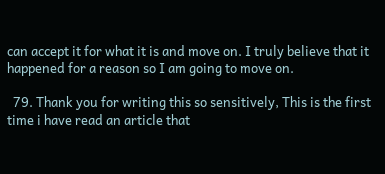can accept it for what it is and move on. I truly believe that it happened for a reason so I am going to move on.

  79. Thank you for writing this so sensitively, This is the first time i have read an article that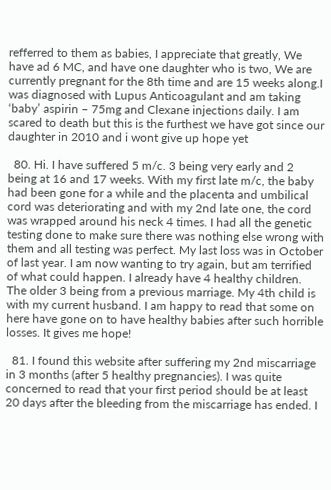refferred to them as babies, I appreciate that greatly, We have ad 6 MC, and have one daughter who is two, We are currently pregnant for the 8th time and are 15 weeks along.I was diagnosed with Lupus Anticoagulant and am taking ‘baby’ aspirin – 75mg and Clexane injections daily. I am scared to death but this is the furthest we have got since our daughter in 2010 and i wont give up hope yet

  80. Hi. I have suffered 5 m/c. 3 being very early and 2 being at 16 and 17 weeks. With my first late m/c, the baby had been gone for a while and the placenta and umbilical cord was deteriorating and with my 2nd late one, the cord was wrapped around his neck 4 times. I had all the genetic testing done to make sure there was nothing else wrong with them and all testing was perfect. My last loss was in October of last year. I am now wanting to try again, but am terrified of what could happen. I already have 4 healthy children. The older 3 being from a previous marriage. My 4th child is with my current husband. I am happy to read that some on here have gone on to have healthy babies after such horrible losses. It gives me hope!

  81. I found this website after suffering my 2nd miscarriage in 3 months (after 5 healthy pregnancies). I was quite concerned to read that your first period should be at least 20 days after the bleeding from the miscarriage has ended. I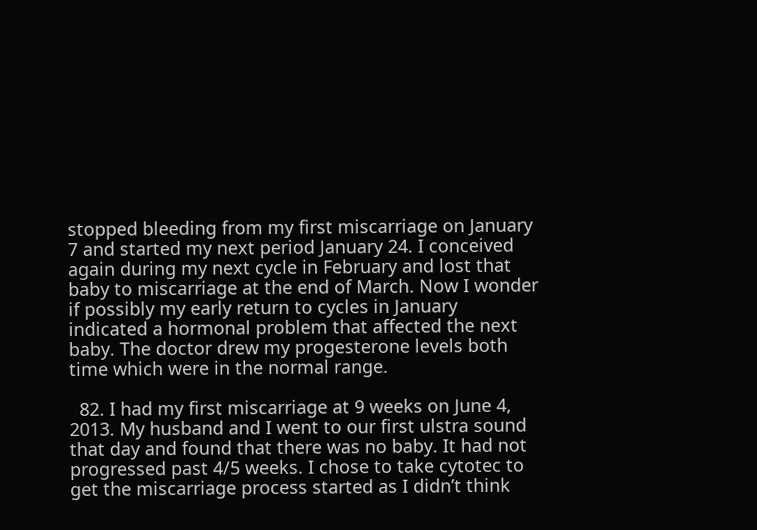stopped bleeding from my first miscarriage on January 7 and started my next period January 24. I conceived again during my next cycle in February and lost that baby to miscarriage at the end of March. Now I wonder if possibly my early return to cycles in January indicated a hormonal problem that affected the next baby. The doctor drew my progesterone levels both time which were in the normal range.

  82. I had my first miscarriage at 9 weeks on June 4, 2013. My husband and I went to our first ulstra sound that day and found that there was no baby. It had not progressed past 4/5 weeks. I chose to take cytotec to get the miscarriage process started as I didn’t think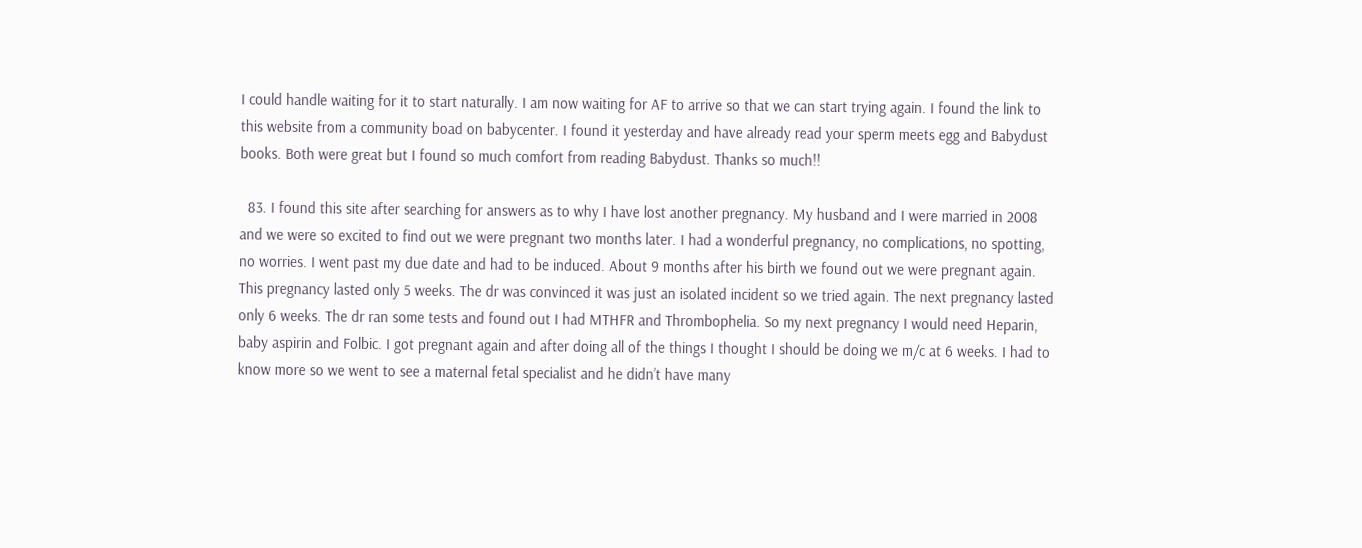I could handle waiting for it to start naturally. I am now waiting for AF to arrive so that we can start trying again. I found the link to this website from a community boad on babycenter. I found it yesterday and have already read your sperm meets egg and Babydust books. Both were great but I found so much comfort from reading Babydust. Thanks so much!!

  83. I found this site after searching for answers as to why I have lost another pregnancy. My husband and I were married in 2008 and we were so excited to find out we were pregnant two months later. I had a wonderful pregnancy, no complications, no spotting, no worries. I went past my due date and had to be induced. About 9 months after his birth we found out we were pregnant again. This pregnancy lasted only 5 weeks. The dr was convinced it was just an isolated incident so we tried again. The next pregnancy lasted only 6 weeks. The dr ran some tests and found out I had MTHFR and Thrombophelia. So my next pregnancy I would need Heparin, baby aspirin and Folbic. I got pregnant again and after doing all of the things I thought I should be doing we m/c at 6 weeks. I had to know more so we went to see a maternal fetal specialist and he didn’t have many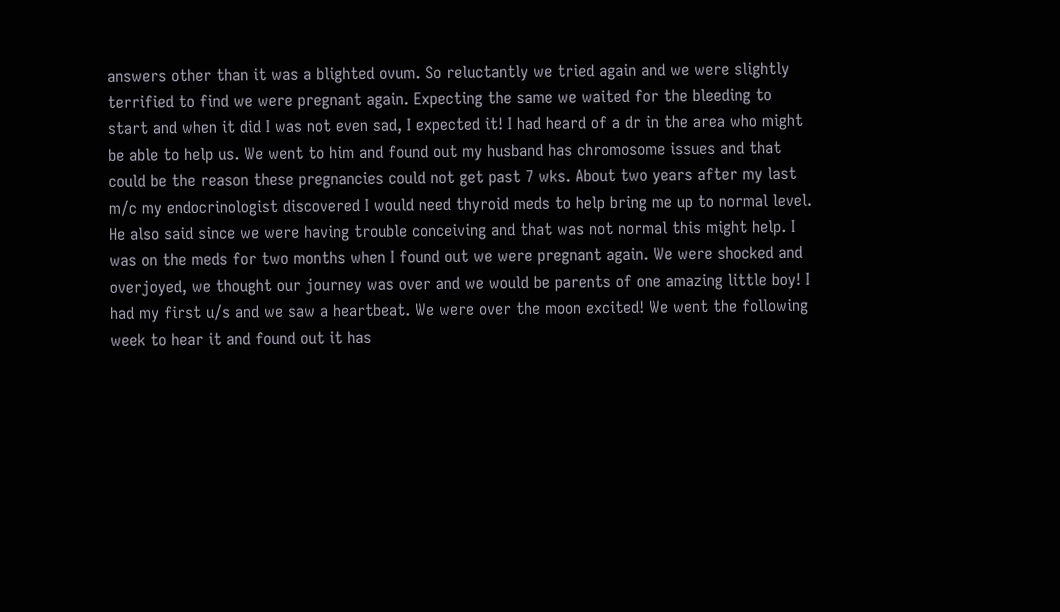answers other than it was a blighted ovum. So reluctantly we tried again and we were slightly terrified to find we were pregnant again. Expecting the same we waited for the bleeding to start and when it did I was not even sad, I expected it! I had heard of a dr in the area who might be able to help us. We went to him and found out my husband has chromosome issues and that could be the reason these pregnancies could not get past 7 wks. About two years after my last m/c my endocrinologist discovered I would need thyroid meds to help bring me up to normal level. He also said since we were having trouble conceiving and that was not normal this might help. I was on the meds for two months when I found out we were pregnant again. We were shocked and overjoyed, we thought our journey was over and we would be parents of one amazing little boy! I had my first u/s and we saw a heartbeat. We were over the moon excited! We went the following week to hear it and found out it has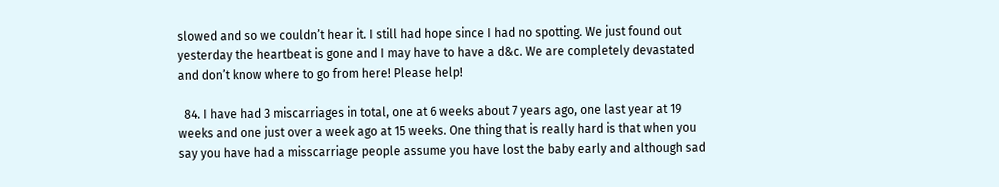slowed and so we couldn’t hear it. I still had hope since I had no spotting. We just found out yesterday the heartbeat is gone and I may have to have a d&c. We are completely devastated and don’t know where to go from here! Please help!

  84. I have had 3 miscarriages in total, one at 6 weeks about 7 years ago, one last year at 19 weeks and one just over a week ago at 15 weeks. One thing that is really hard is that when you say you have had a misscarriage people assume you have lost the baby early and although sad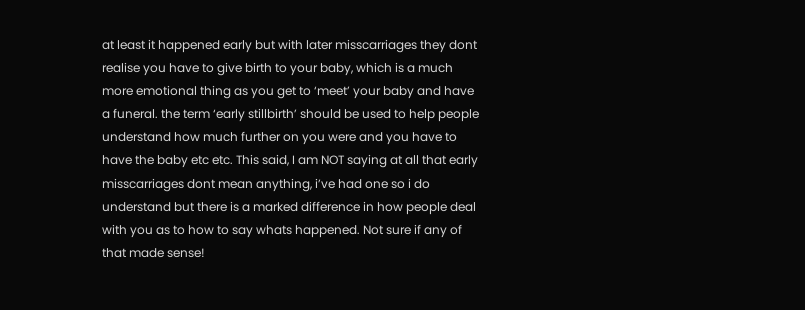at least it happened early but with later misscarriages they dont realise you have to give birth to your baby, which is a much more emotional thing as you get to ‘meet’ your baby and have a funeral. the term ‘early stillbirth’ should be used to help people understand how much further on you were and you have to have the baby etc etc. This said, I am NOT saying at all that early misscarriages dont mean anything, i’ve had one so i do understand but there is a marked difference in how people deal with you as to how to say whats happened. Not sure if any of that made sense!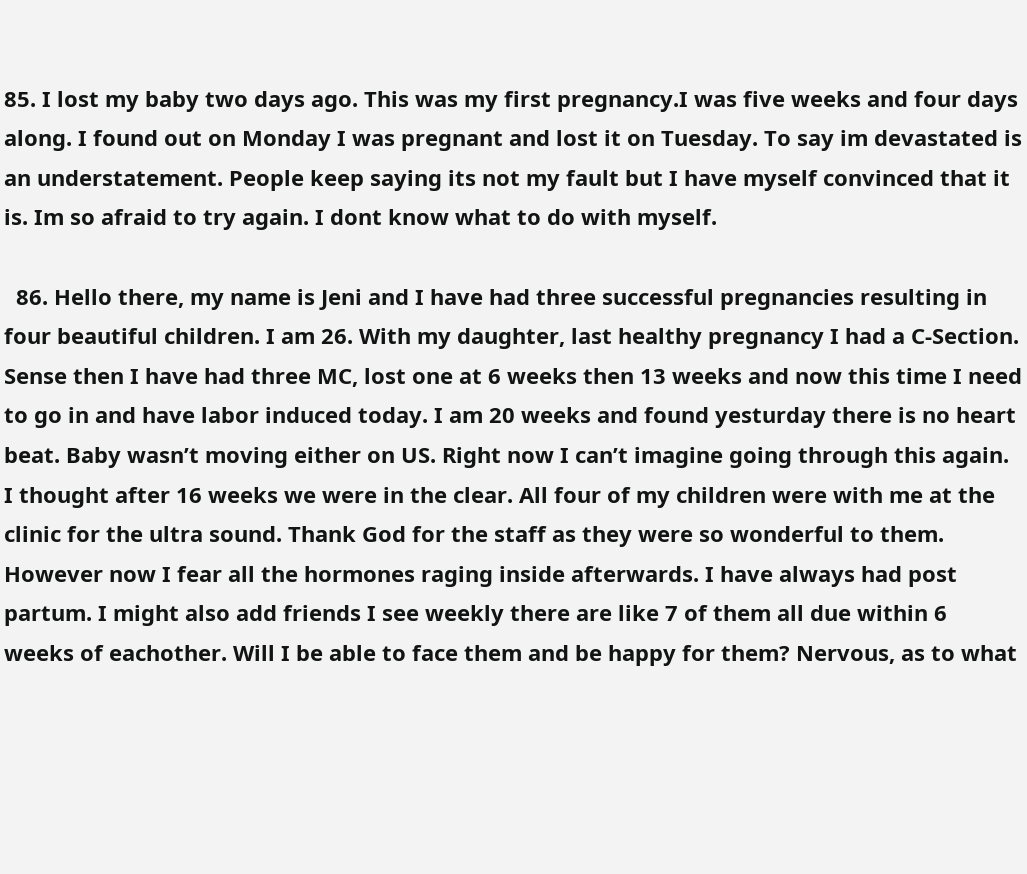85. I lost my baby two days ago. This was my first pregnancy.I was five weeks and four days along. I found out on Monday I was pregnant and lost it on Tuesday. To say im devastated is an understatement. People keep saying its not my fault but I have myself convinced that it is. Im so afraid to try again. I dont know what to do with myself.

  86. Hello there, my name is Jeni and I have had three successful pregnancies resulting in four beautiful children. I am 26. With my daughter, last healthy pregnancy I had a C-Section. Sense then I have had three MC, lost one at 6 weeks then 13 weeks and now this time I need to go in and have labor induced today. I am 20 weeks and found yesturday there is no heart beat. Baby wasn’t moving either on US. Right now I can’t imagine going through this again. I thought after 16 weeks we were in the clear. All four of my children were with me at the clinic for the ultra sound. Thank God for the staff as they were so wonderful to them. However now I fear all the hormones raging inside afterwards. I have always had post partum. I might also add friends I see weekly there are like 7 of them all due within 6 weeks of eachother. Will I be able to face them and be happy for them? Nervous, as to what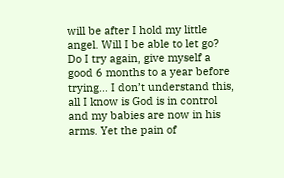will be after I hold my little angel. Will I be able to let go? Do I try again, give myself a good 6 months to a year before trying… I don’t understand this, all I know is God is in control and my babies are now in his arms. Yet the pain of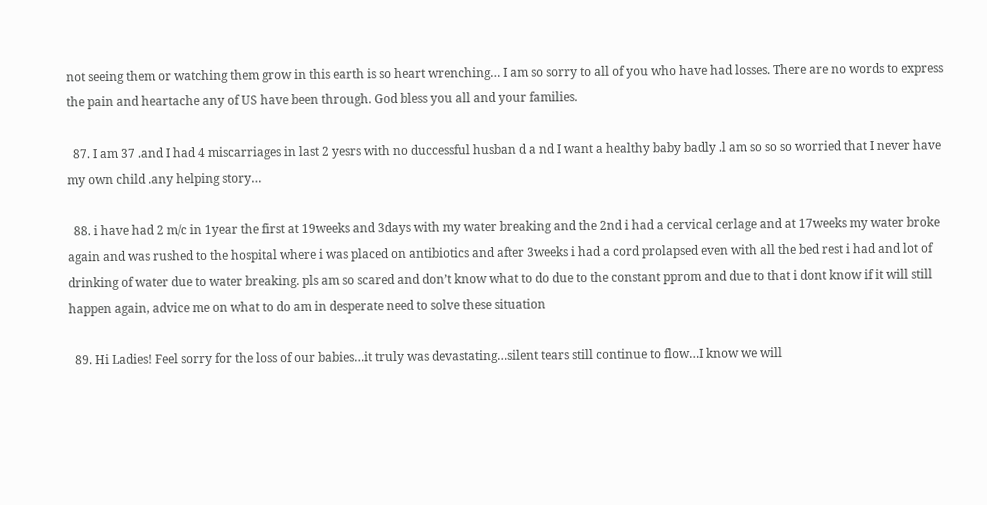not seeing them or watching them grow in this earth is so heart wrenching… I am so sorry to all of you who have had losses. There are no words to express the pain and heartache any of US have been through. God bless you all and your families.

  87. I am 37 .and I had 4 miscarriages in last 2 yesrs with no duccessful husban d a nd I want a healthy baby badly .l am so so so worried that I never have my own child .any helping story…

  88. i have had 2 m/c in 1year the first at 19weeks and 3days with my water breaking and the 2nd i had a cervical cerlage and at 17weeks my water broke again and was rushed to the hospital where i was placed on antibiotics and after 3weeks i had a cord prolapsed even with all the bed rest i had and lot of drinking of water due to water breaking. pls am so scared and don’t know what to do due to the constant pprom and due to that i dont know if it will still happen again, advice me on what to do am in desperate need to solve these situation

  89. Hi Ladies! Feel sorry for the loss of our babies…it truly was devastating…silent tears still continue to flow…I know we will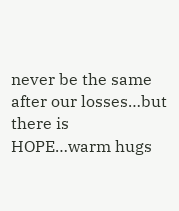never be the same after our losses…but there is HOPE…warm hugs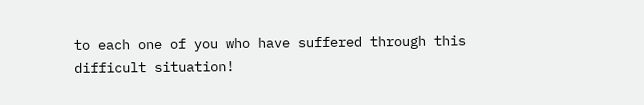to each one of you who have suffered through this difficult situation!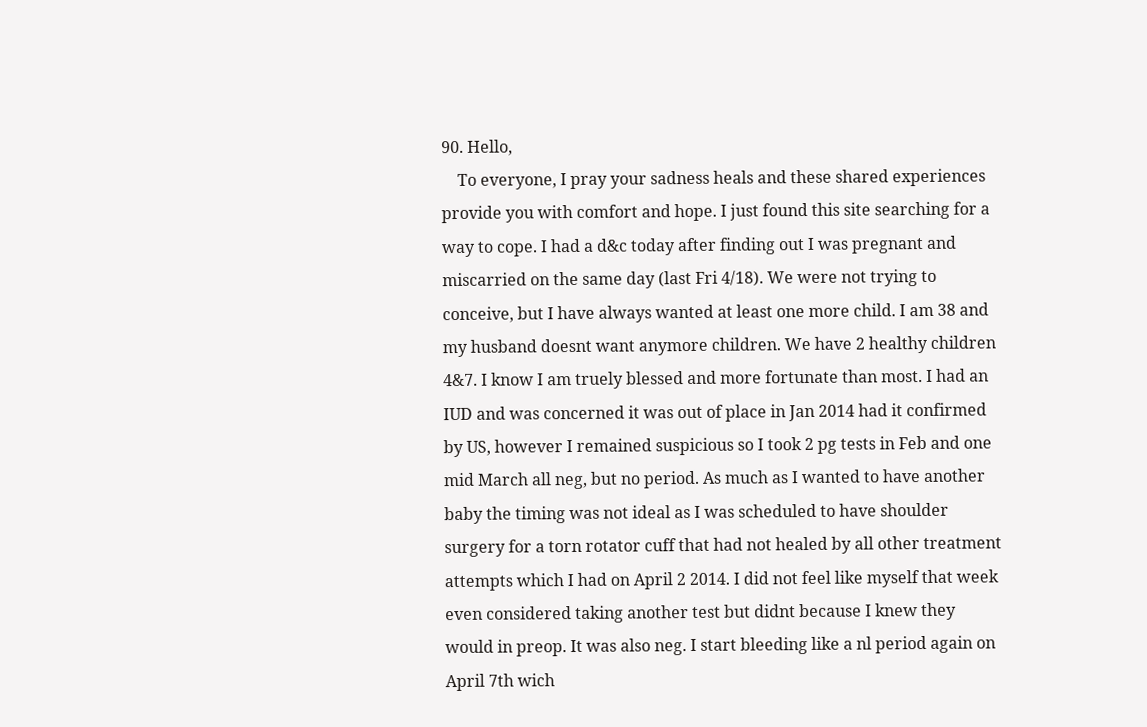90. Hello,
    To everyone, I pray your sadness heals and these shared experiences provide you with comfort and hope. I just found this site searching for a way to cope. I had a d&c today after finding out I was pregnant and miscarried on the same day (last Fri 4/18). We were not trying to conceive, but I have always wanted at least one more child. I am 38 and my husband doesnt want anymore children. We have 2 healthy children 4&7. I know I am truely blessed and more fortunate than most. I had an IUD and was concerned it was out of place in Jan 2014 had it confirmed by US, however I remained suspicious so I took 2 pg tests in Feb and one mid March all neg, but no period. As much as I wanted to have another baby the timing was not ideal as I was scheduled to have shoulder surgery for a torn rotator cuff that had not healed by all other treatment attempts which I had on April 2 2014. I did not feel like myself that week even considered taking another test but didnt because I knew they would in preop. It was also neg. I start bleeding like a nl period again on April 7th wich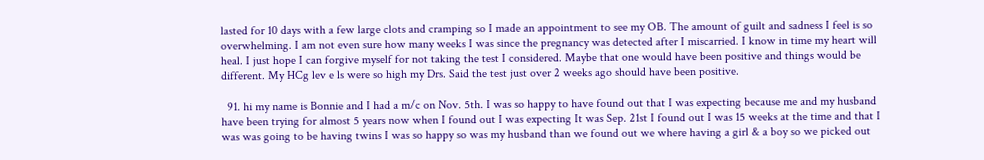lasted for 10 days with a few large clots and cramping so I made an appointment to see my OB. The amount of guilt and sadness I feel is so overwhelming. I am not even sure how many weeks I was since the pregnancy was detected after I miscarried. I know in time my heart will heal. I just hope I can forgive myself for not taking the test I considered. Maybe that one would have been positive and things would be different. My HCg lev e ls were so high my Drs. Said the test just over 2 weeks ago should have been positive.

  91. hi my name is Bonnie and I had a m/c on Nov. 5th. I was so happy to have found out that I was expecting because me and my husband have been trying for almost 5 years now when I found out I was expecting It was Sep. 21st I found out I was 15 weeks at the time and that I was was going to be having twins I was so happy so was my husband than we found out we where having a girl & a boy so we picked out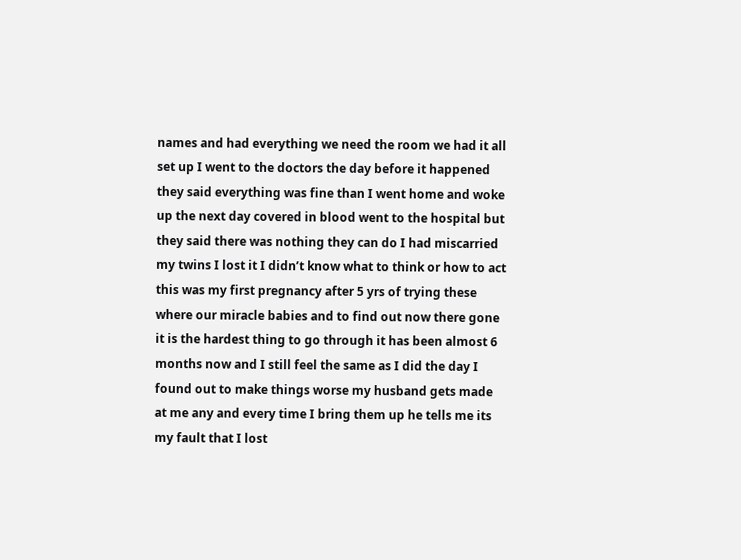names and had everything we need the room we had it all set up I went to the doctors the day before it happened they said everything was fine than I went home and woke up the next day covered in blood went to the hospital but they said there was nothing they can do I had miscarried my twins I lost it I didn’t know what to think or how to act this was my first pregnancy after 5 yrs of trying these where our miracle babies and to find out now there gone it is the hardest thing to go through it has been almost 6 months now and I still feel the same as I did the day I found out to make things worse my husband gets made at me any and every time I bring them up he tells me its my fault that I lost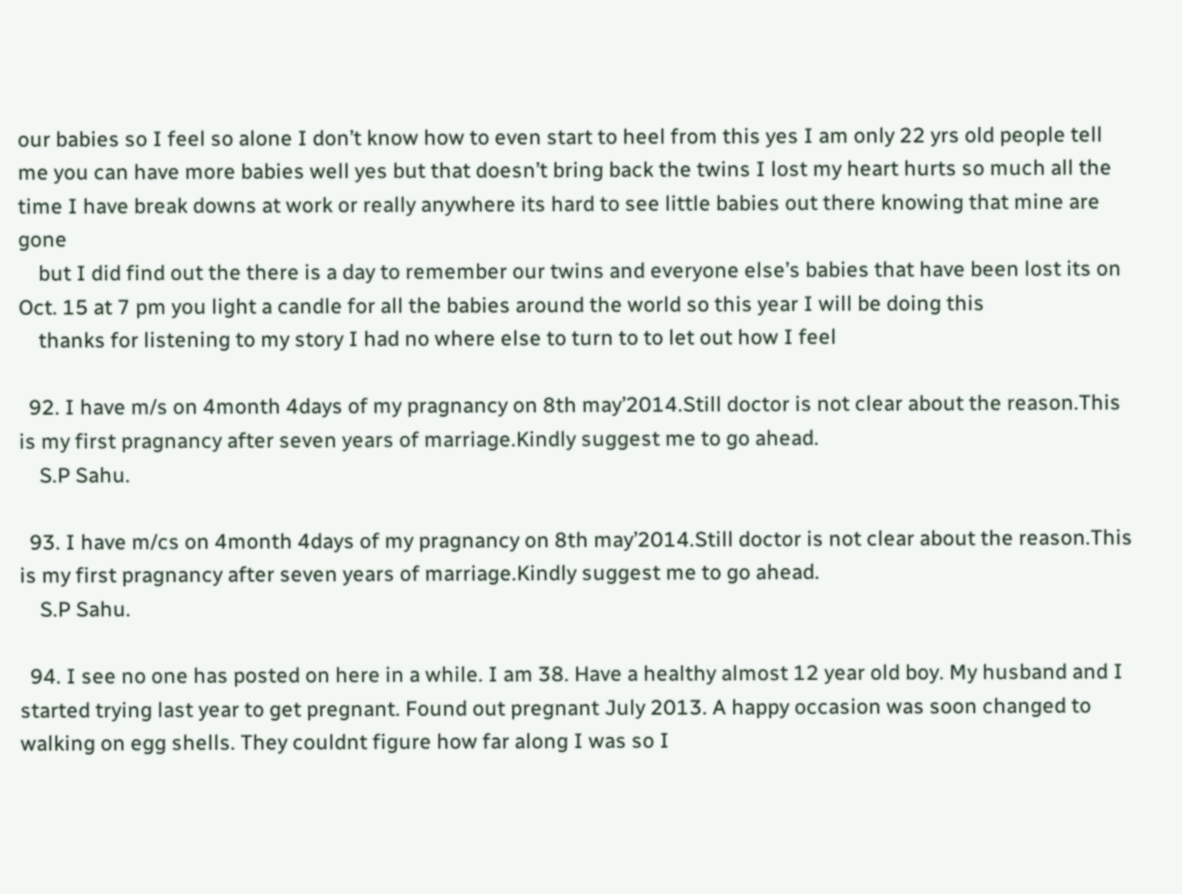our babies so I feel so alone I don’t know how to even start to heel from this yes I am only 22 yrs old people tell me you can have more babies well yes but that doesn’t bring back the twins I lost my heart hurts so much all the time I have break downs at work or really anywhere its hard to see little babies out there knowing that mine are gone
    but I did find out the there is a day to remember our twins and everyone else’s babies that have been lost its on Oct. 15 at 7 pm you light a candle for all the babies around the world so this year I will be doing this
    thanks for listening to my story I had no where else to turn to to let out how I feel

  92. I have m/s on 4month 4days of my pragnancy on 8th may’2014.Still doctor is not clear about the reason.This is my first pragnancy after seven years of marriage.Kindly suggest me to go ahead.
    S.P Sahu.

  93. I have m/cs on 4month 4days of my pragnancy on 8th may’2014.Still doctor is not clear about the reason.This is my first pragnancy after seven years of marriage.Kindly suggest me to go ahead.
    S.P Sahu.

  94. I see no one has posted on here in a while. I am 38. Have a healthy almost 12 year old boy. My husband and I started trying last year to get pregnant. Found out pregnant July 2013. A happy occasion was soon changed to walking on egg shells. They couldnt figure how far along I was so I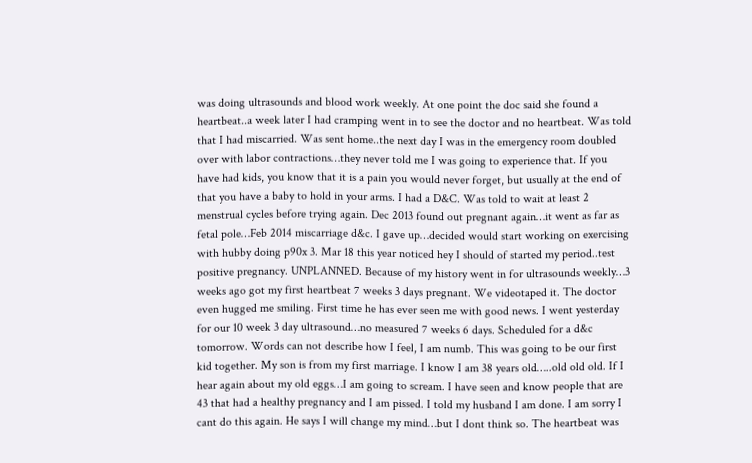was doing ultrasounds and blood work weekly. At one point the doc said she found a heartbeat..a week later I had cramping went in to see the doctor and no heartbeat. Was told that I had miscarried. Was sent home..the next day I was in the emergency room doubled over with labor contractions…they never told me I was going to experience that. If you have had kids, you know that it is a pain you would never forget, but usually at the end of that you have a baby to hold in your arms. I had a D&C. Was told to wait at least 2 menstrual cycles before trying again. Dec 2013 found out pregnant again…it went as far as fetal pole…Feb 2014 miscarriage d&c. I gave up…decided would start working on exercising with hubby doing p90x 3. Mar 18 this year noticed hey I should of started my period..test positive pregnancy. UNPLANNED. Because of my history went in for ultrasounds weekly…3 weeks ago got my first heartbeat 7 weeks 3 days pregnant. We videotaped it. The doctor even hugged me smiling. First time he has ever seen me with good news. I went yesterday for our 10 week 3 day ultrasound…no measured 7 weeks 6 days. Scheduled for a d&c tomorrow. Words can not describe how I feel, I am numb. This was going to be our first kid together. My son is from my first marriage. I know I am 38 years old…..old old old. If I hear again about my old eggs…I am going to scream. I have seen and know people that are 43 that had a healthy pregnancy and I am pissed. I told my husband I am done. I am sorry I cant do this again. He says I will change my mind…but I dont think so. The heartbeat was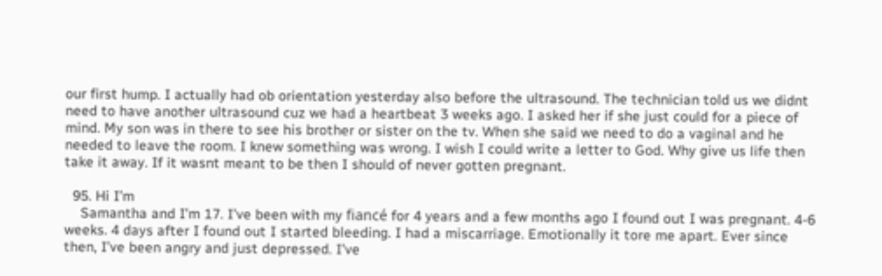our first hump. I actually had ob orientation yesterday also before the ultrasound. The technician told us we didnt need to have another ultrasound cuz we had a heartbeat 3 weeks ago. I asked her if she just could for a piece of mind. My son was in there to see his brother or sister on the tv. When she said we need to do a vaginal and he needed to leave the room. I knew something was wrong. I wish I could write a letter to God. Why give us life then take it away. If it wasnt meant to be then I should of never gotten pregnant.

  95. Hi I’m
    Samantha and I’m 17. I’ve been with my fiancé for 4 years and a few months ago I found out I was pregnant. 4-6 weeks. 4 days after I found out I started bleeding. I had a miscarriage. Emotionally it tore me apart. Ever since then, I’ve been angry and just depressed. I’ve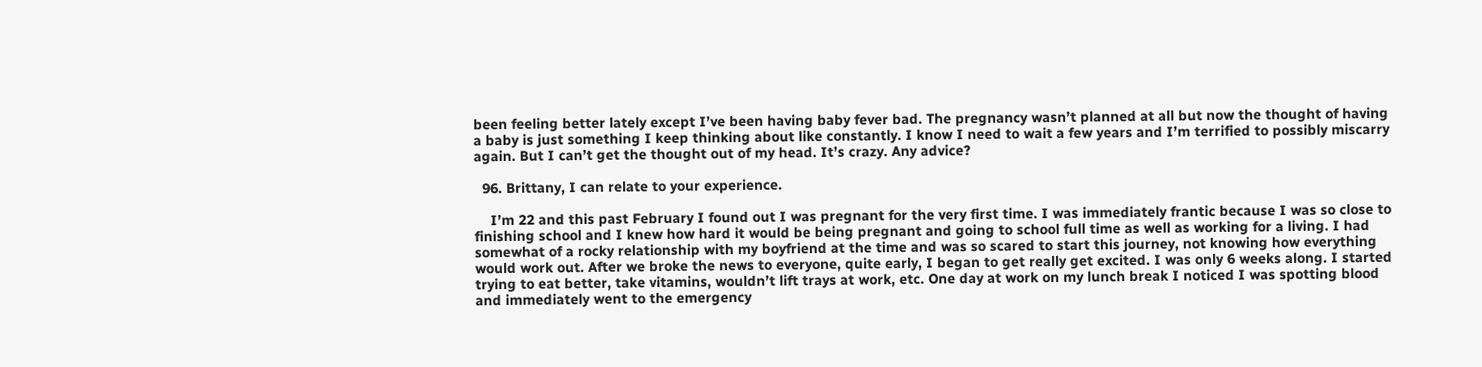been feeling better lately except I’ve been having baby fever bad. The pregnancy wasn’t planned at all but now the thought of having a baby is just something I keep thinking about like constantly. I know I need to wait a few years and I’m terrified to possibly miscarry again. But I can’t get the thought out of my head. It’s crazy. Any advice?

  96. Brittany, I can relate to your experience.

    I’m 22 and this past February I found out I was pregnant for the very first time. I was immediately frantic because I was so close to finishing school and I knew how hard it would be being pregnant and going to school full time as well as working for a living. I had somewhat of a rocky relationship with my boyfriend at the time and was so scared to start this journey, not knowing how everything would work out. After we broke the news to everyone, quite early, I began to get really get excited. I was only 6 weeks along. I started trying to eat better, take vitamins, wouldn’t lift trays at work, etc. One day at work on my lunch break I noticed I was spotting blood and immediately went to the emergency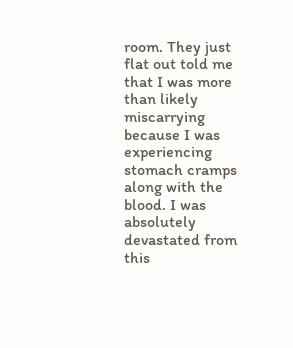room. They just flat out told me that I was more than likely miscarrying because I was experiencing stomach cramps along with the blood. I was absolutely devastated from this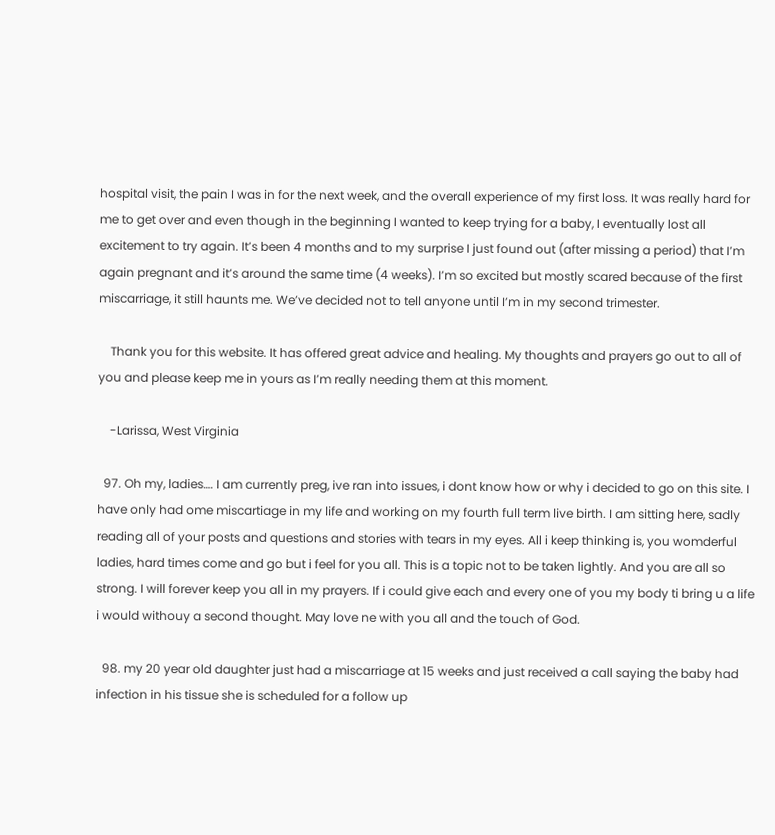hospital visit, the pain I was in for the next week, and the overall experience of my first loss. It was really hard for me to get over and even though in the beginning I wanted to keep trying for a baby, I eventually lost all excitement to try again. It’s been 4 months and to my surprise I just found out (after missing a period) that I’m again pregnant and it’s around the same time (4 weeks). I’m so excited but mostly scared because of the first miscarriage, it still haunts me. We’ve decided not to tell anyone until I’m in my second trimester.

    Thank you for this website. It has offered great advice and healing. My thoughts and prayers go out to all of you and please keep me in yours as I’m really needing them at this moment.

    -Larissa, West Virginia

  97. Oh my, ladies…. I am currently preg, ive ran into issues, i dont know how or why i decided to go on this site. I have only had ome miscartiage in my life and working on my fourth full term live birth. I am sitting here, sadly reading all of your posts and questions and stories with tears in my eyes. All i keep thinking is, you womderful ladies, hard times come and go but i feel for you all. This is a topic not to be taken lightly. And you are all so strong. I will forever keep you all in my prayers. If i could give each and every one of you my body ti bring u a life i would withouy a second thought. May love ne with you all and the touch of God.

  98. my 20 year old daughter just had a miscarriage at 15 weeks and just received a call saying the baby had infection in his tissue she is scheduled for a follow up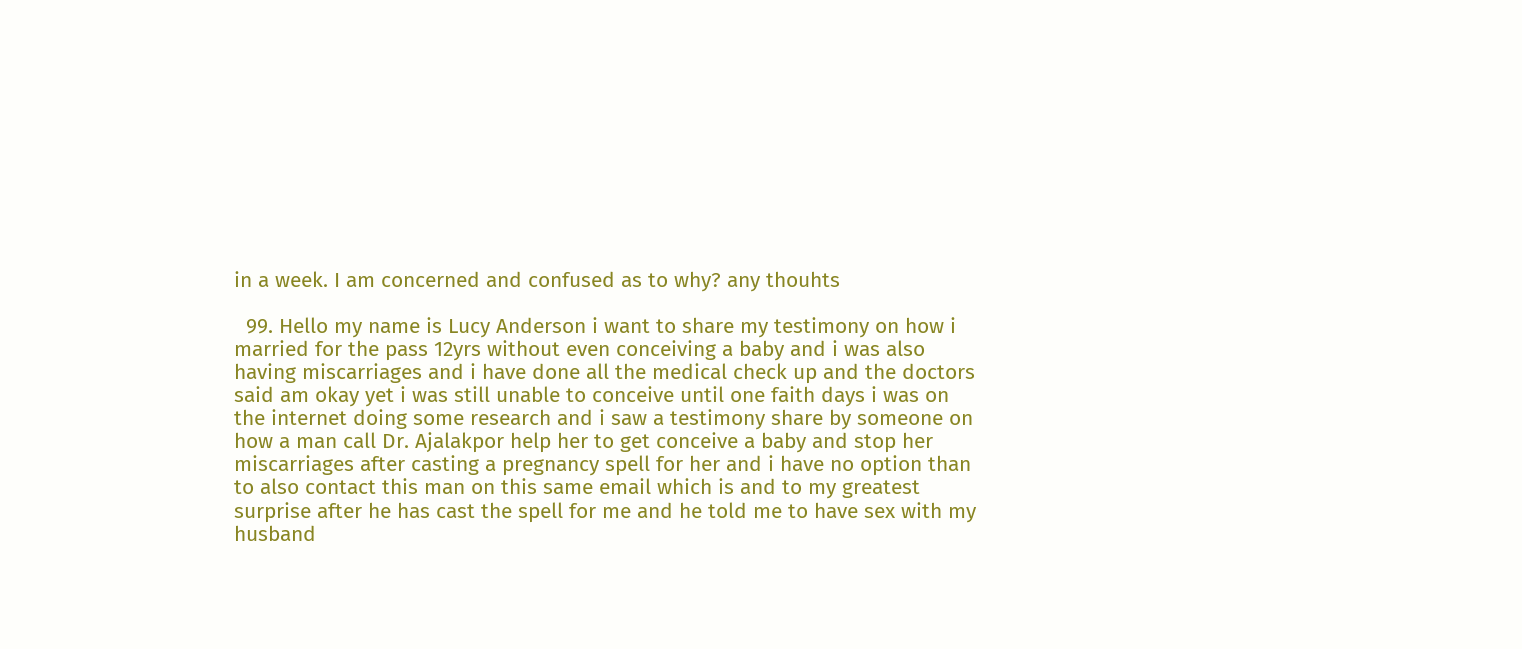in a week. I am concerned and confused as to why? any thouhts

  99. Hello my name is Lucy Anderson i want to share my testimony on how i married for the pass 12yrs without even conceiving a baby and i was also having miscarriages and i have done all the medical check up and the doctors said am okay yet i was still unable to conceive until one faith days i was on the internet doing some research and i saw a testimony share by someone on how a man call Dr. Ajalakpor help her to get conceive a baby and stop her miscarriages after casting a pregnancy spell for her and i have no option than to also contact this man on this same email which is and to my greatest surprise after he has cast the spell for me and he told me to have sex with my husband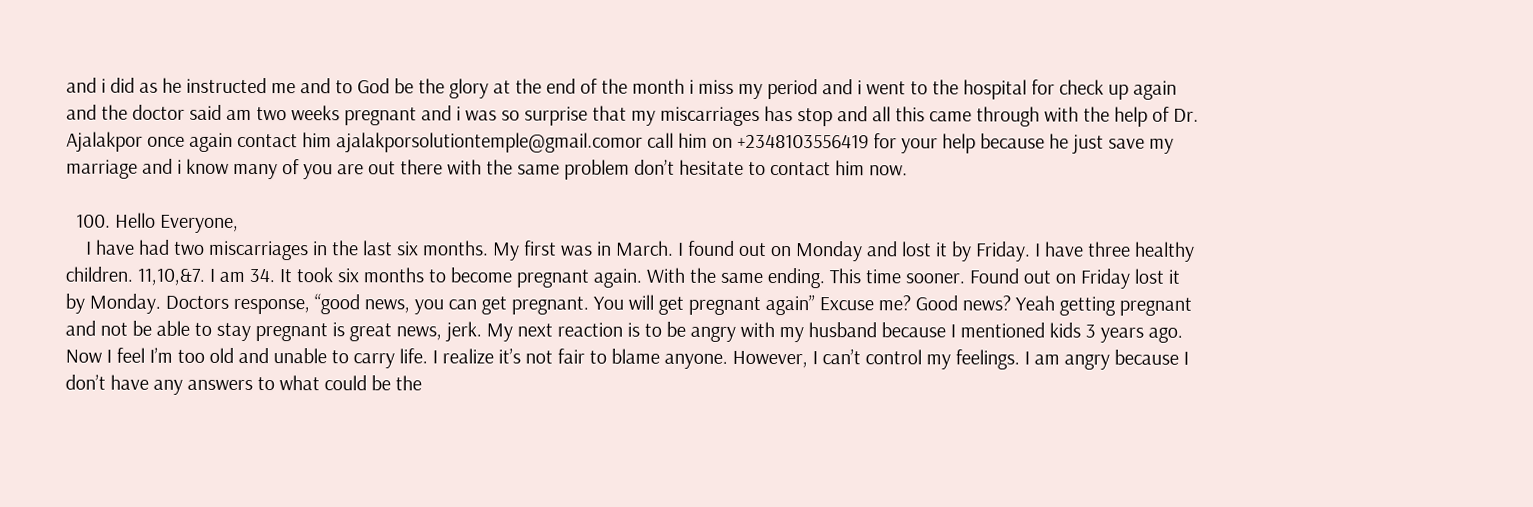and i did as he instructed me and to God be the glory at the end of the month i miss my period and i went to the hospital for check up again and the doctor said am two weeks pregnant and i was so surprise that my miscarriages has stop and all this came through with the help of Dr. Ajalakpor once again contact him ajalakporsolutiontemple@gmail.comor call him on +2348103556419 for your help because he just save my marriage and i know many of you are out there with the same problem don’t hesitate to contact him now.

  100. Hello Everyone,
    I have had two miscarriages in the last six months. My first was in March. I found out on Monday and lost it by Friday. I have three healthy children. 11,10,&7. I am 34. It took six months to become pregnant again. With the same ending. This time sooner. Found out on Friday lost it by Monday. Doctors response, “good news, you can get pregnant. You will get pregnant again” Excuse me? Good news? Yeah getting pregnant and not be able to stay pregnant is great news, jerk. My next reaction is to be angry with my husband because I mentioned kids 3 years ago. Now I feel I’m too old and unable to carry life. I realize it’s not fair to blame anyone. However, I can’t control my feelings. I am angry because I don’t have any answers to what could be the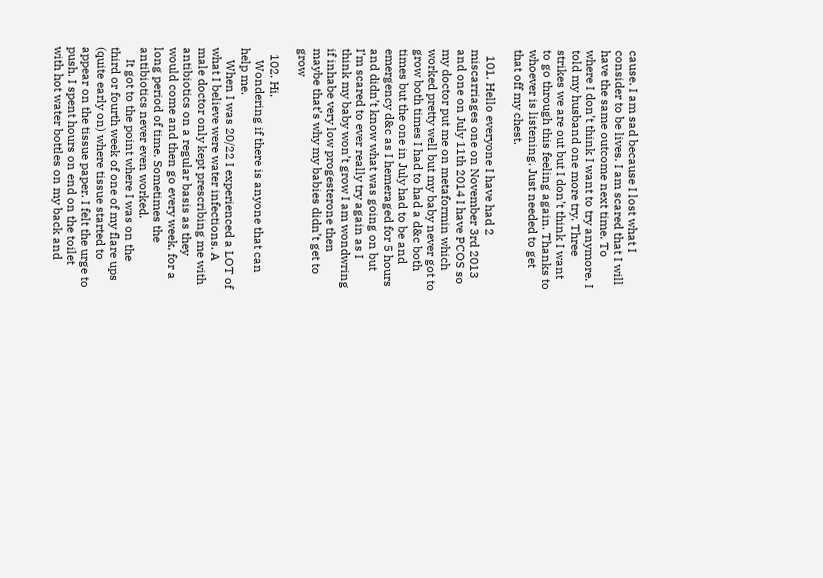cause. I am sad because I lost what I consider to be lives. I am scared that I will have the same outcome next time. To where I don’t think I want to try anymore. I told my husband one more try. Three strikes we are out but I don’t think I want to go through this feeling again. Thanks to whoever is listening. Just needed to get that off my chest.

  101. Hello everyone I have had 2 miscarriages one on November 3rd 2013 and one on July 11th 2014 I have PCOS so my doctor put me on metaformin which worked pretty well but my baby never got to grow both times I had to had a d&c both times but the one in July had to be and emergency d&c as I hemeraged for 5 hours and didn’t know what was going on but I’m scared to ever really try again as I think my baby won’t grow I am wondwring if inhabe very low progesterone then maybe that’s why my babies didn’t get to grow

  102. Hi,
    Wondering if there is anyone that can help me.
    When I was 20/22 I experienced a LOT of what I believe were water infections. A male doctor only kept prescribing me with antibiotics on a regular basis as they would come and then go every week, for a long period of time. Sometimes the antibiotics never even worked.
    It got to the point where I was on the third or fourth week of one of my flare ups (quite early on) where tissue started to appear on the tissue paper. I felt the urge to push. I spent hours on end on the toilet with hot water bottles on my back and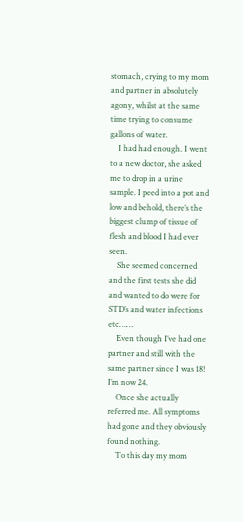stomach, crying to my mom and partner in absolutely agony, whilst at the same time trying to consume gallons of water.
    I had had enough. I went to a new doctor, she asked me to drop in a urine sample. I peed into a pot and low and behold, there’s the biggest clump of tissue of flesh and blood I had ever seen.
    She seemed concerned and the first tests she did and wanted to do were for STD’s and water infections etc……
    Even though I’ve had one partner and still with the same partner since I was 18! I’m now 24.
    Once she actually referred me. All symptoms had gone and they obviously found nothing.
    To this day my mom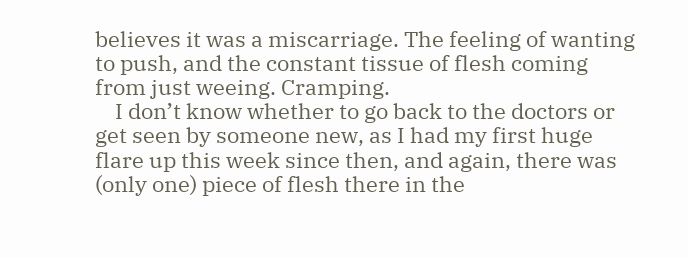believes it was a miscarriage. The feeling of wanting to push, and the constant tissue of flesh coming from just weeing. Cramping.
    I don’t know whether to go back to the doctors or get seen by someone new, as I had my first huge flare up this week since then, and again, there was (only one) piece of flesh there in the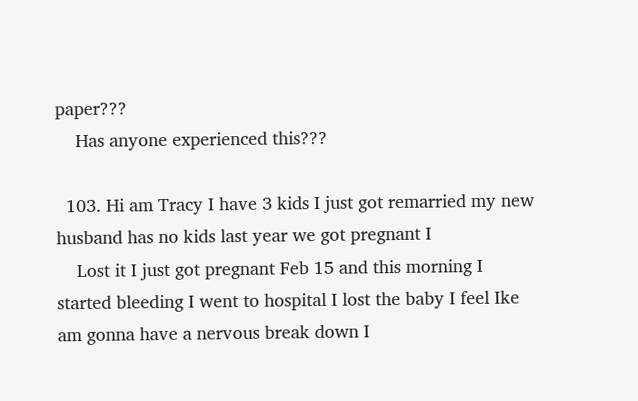paper???
    Has anyone experienced this???

  103. Hi am Tracy I have 3 kids I just got remarried my new husband has no kids last year we got pregnant I
    Lost it I just got pregnant Feb 15 and this morning I started bleeding I went to hospital I lost the baby I feel Ike am gonna have a nervous break down I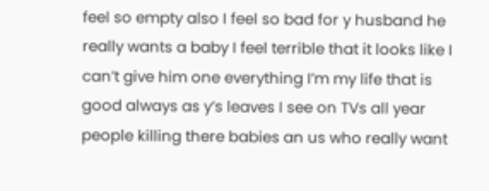feel so empty also I feel so bad for y husband he really wants a baby I feel terrible that it looks like I can’t give him one everything I’m my life that is good always as y’s leaves I see on TVs all year people killing there babies an us who really want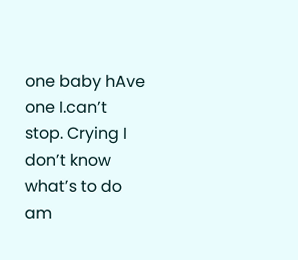one baby hAve one I.can’t stop. Crying I don’t know what’s to do am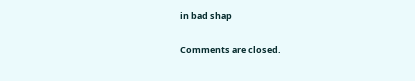in bad shap

Comments are closed.